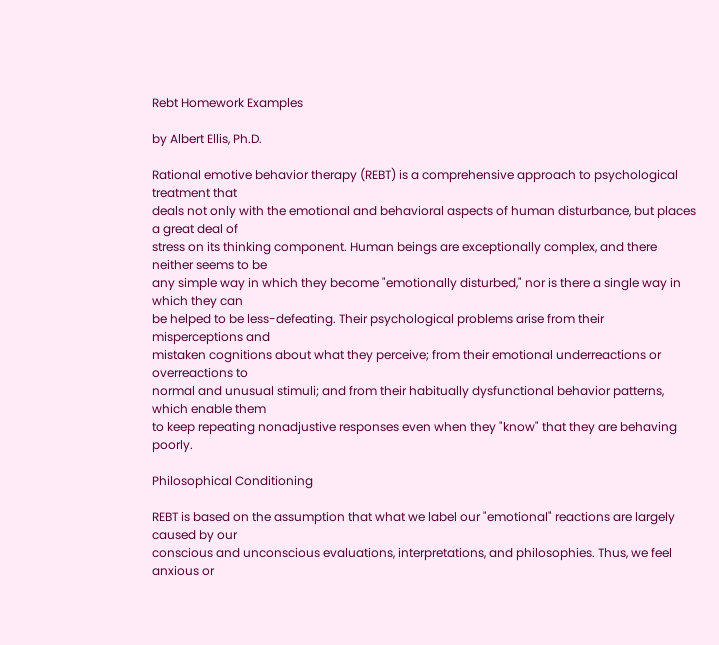Rebt Homework Examples

by Albert Ellis, Ph.D.

Rational emotive behavior therapy (REBT) is a comprehensive approach to psychological treatment that
deals not only with the emotional and behavioral aspects of human disturbance, but places a great deal of
stress on its thinking component. Human beings are exceptionally complex, and there neither seems to be
any simple way in which they become "emotionally disturbed," nor is there a single way in which they can
be helped to be less-defeating. Their psychological problems arise from their misperceptions and
mistaken cognitions about what they perceive; from their emotional underreactions or overreactions to
normal and unusual stimuli; and from their habitually dysfunctional behavior patterns, which enable them
to keep repeating nonadjustive responses even when they "know" that they are behaving poorly.

Philosophical Conditioning

REBT is based on the assumption that what we label our "emotional" reactions are largely caused by our
conscious and unconscious evaluations, interpretations, and philosophies. Thus, we feel anxious or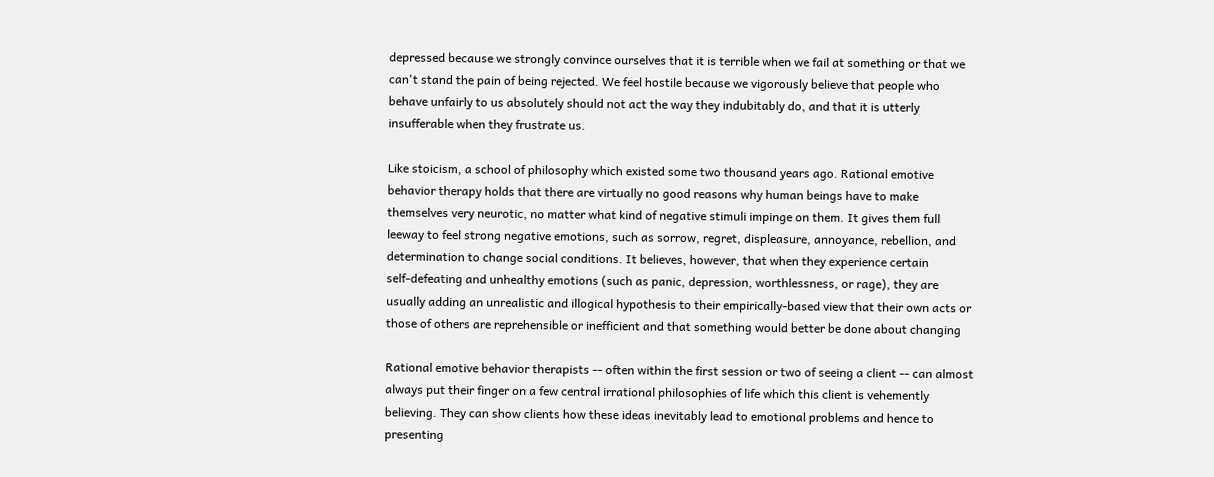depressed because we strongly convince ourselves that it is terrible when we fail at something or that we
can't stand the pain of being rejected. We feel hostile because we vigorously believe that people who
behave unfairly to us absolutely should not act the way they indubitably do, and that it is utterly
insufferable when they frustrate us.

Like stoicism, a school of philosophy which existed some two thousand years ago. Rational emotive
behavior therapy holds that there are virtually no good reasons why human beings have to make
themselves very neurotic, no matter what kind of negative stimuli impinge on them. It gives them full
leeway to feel strong negative emotions, such as sorrow, regret, displeasure, annoyance, rebellion, and
determination to change social conditions. It believes, however, that when they experience certain
self-defeating and unhealthy emotions (such as panic, depression, worthlessness, or rage), they are
usually adding an unrealistic and illogical hypothesis to their empirically-based view that their own acts or
those of others are reprehensible or inefficient and that something would better be done about changing

Rational emotive behavior therapists -- often within the first session or two of seeing a client -- can almost
always put their finger on a few central irrational philosophies of life which this client is vehemently
believing. They can show clients how these ideas inevitably lead to emotional problems and hence to
presenting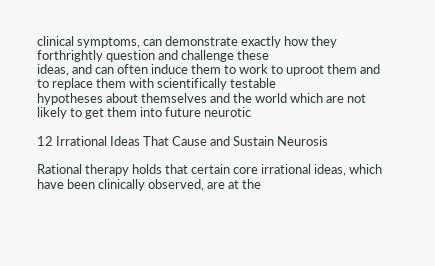clinical symptoms, can demonstrate exactly how they forthrightly question and challenge these
ideas, and can often induce them to work to uproot them and to replace them with scientifically testable
hypotheses about themselves and the world which are not likely to get them into future neurotic

12 Irrational Ideas That Cause and Sustain Neurosis

Rational therapy holds that certain core irrational ideas, which have been clinically observed, are at the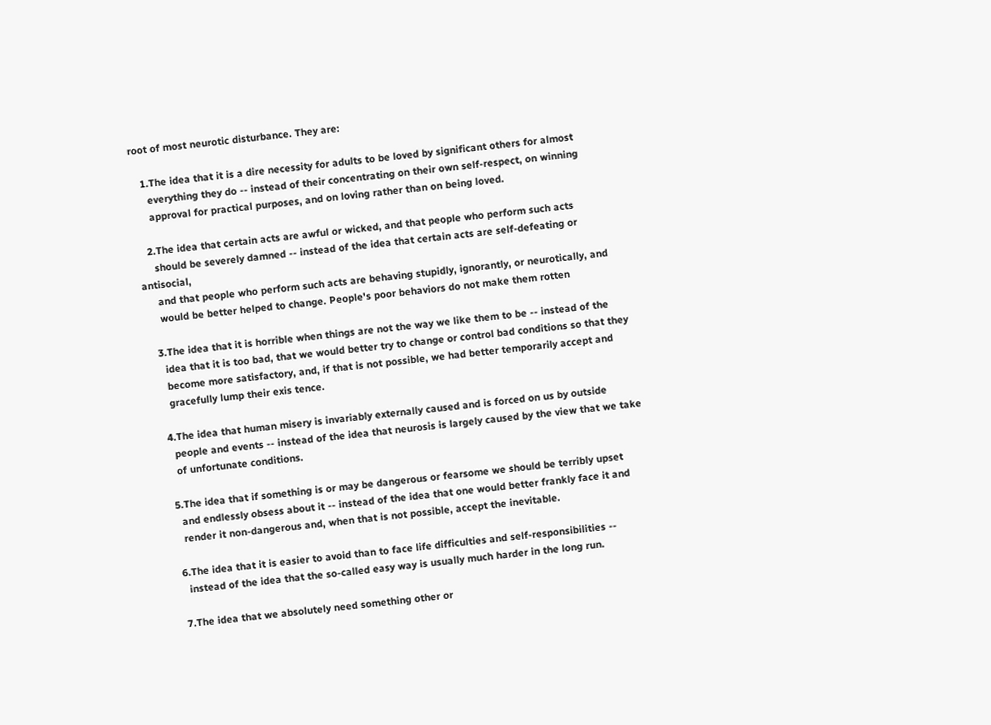root of most neurotic disturbance. They are:

   1.The idea that it is a dire necessity for adults to be loved by significant others for almost
     everything they do -- instead of their concentrating on their own self-respect, on winning
     approval for practical purposes, and on loving rather than on being loved.

   2.The idea that certain acts are awful or wicked, and that people who perform such acts
     should be severely damned -- instead of the idea that certain acts are self-defeating or antisocial,
     and that people who perform such acts are behaving stupidly, ignorantly, or neurotically, and
     would be better helped to change. People's poor behaviors do not make them rotten

   3.The idea that it is horrible when things are not the way we like them to be -- instead of the
     idea that it is too bad, that we would better try to change or control bad conditions so that they
     become more satisfactory, and, if that is not possible, we had better temporarily accept and
     gracefully lump their exis tence.

   4.The idea that human misery is invariably externally caused and is forced on us by outside
     people and events -- instead of the idea that neurosis is largely caused by the view that we take
     of unfortunate conditions.

   5.The idea that if something is or may be dangerous or fearsome we should be terribly upset
     and endlessly obsess about it -- instead of the idea that one would better frankly face it and
     render it non-dangerous and, when that is not possible, accept the inevitable.

   6.The idea that it is easier to avoid than to face life difficulties and self-responsibilities --
     instead of the idea that the so-called easy way is usually much harder in the long run.

   7.The idea that we absolutely need something other or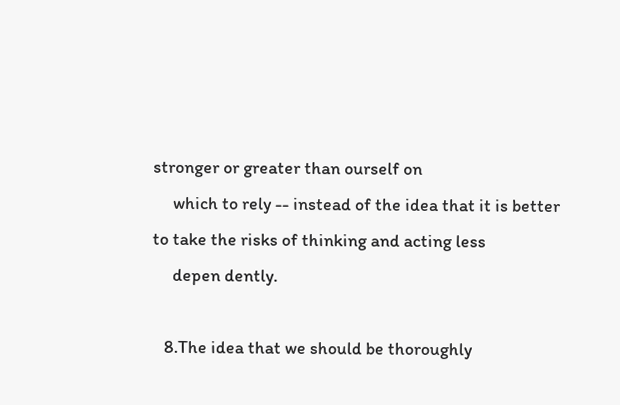stronger or greater than ourself on
     which to rely -- instead of the idea that it is better to take the risks of thinking and acting less
     depen dently.

   8.The idea that we should be thoroughly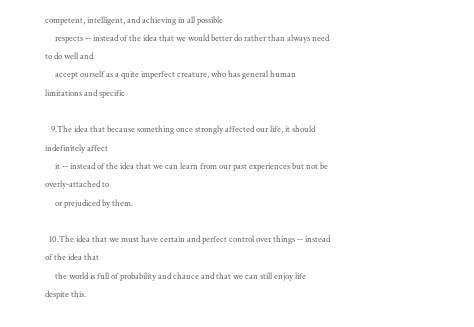competent, intelligent, and achieving in all possible
     respects -- instead of the idea that we would better do rather than always need to do well and
     accept ourself as a quite imperfect creature, who has general human limitations and specific

   9.The idea that because something once strongly affected our life, it should indefinitely affect
     it -- instead of the idea that we can learn from our past experiences but not be overly-attached to
     or prejudiced by them.

  10.The idea that we must have certain and perfect control over things -- instead of the idea that
     the world is full of probability and chance and that we can still enjoy life despite this.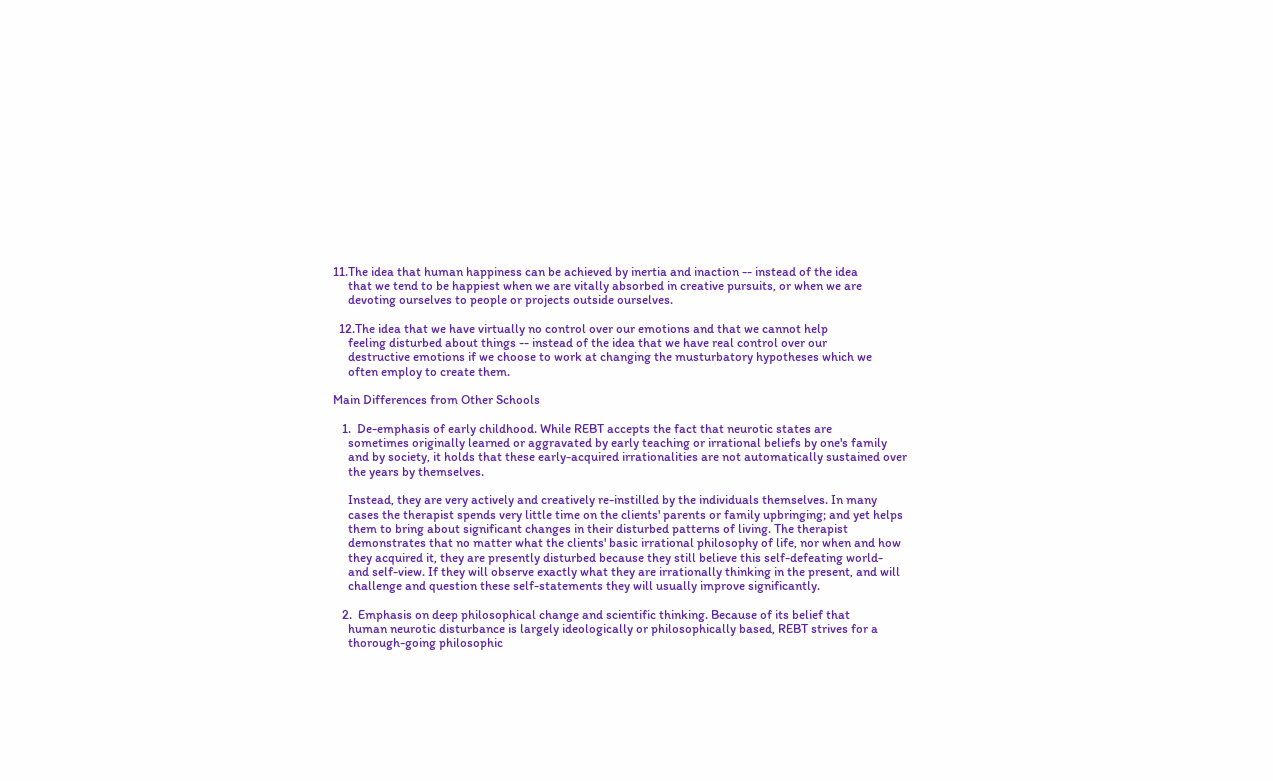11.The idea that human happiness can be achieved by inertia and inaction -- instead of the idea
     that we tend to be happiest when we are vitally absorbed in creative pursuits, or when we are
     devoting ourselves to people or projects outside ourselves.

  12.The idea that we have virtually no control over our emotions and that we cannot help
     feeling disturbed about things -- instead of the idea that we have real control over our
     destructive emotions if we choose to work at changing the musturbatory hypotheses which we
     often employ to create them.

Main Differences from Other Schools

   1.  De-emphasis of early childhood. While REBT accepts the fact that neurotic states are
     sometimes originally learned or aggravated by early teaching or irrational beliefs by one's family
     and by society, it holds that these early-acquired irrationalities are not automatically sustained over
     the years by themselves.

     Instead, they are very actively and creatively re-instilled by the individuals themselves. In many
     cases the therapist spends very little time on the clients' parents or family upbringing; and yet helps
     them to bring about significant changes in their disturbed patterns of living. The therapist
     demonstrates that no matter what the clients' basic irrational philosophy of life, nor when and how
     they acquired it, they are presently disturbed because they still believe this self-defeating world-
     and self-view. If they will observe exactly what they are irrationally thinking in the present, and will
     challenge and question these self-statements they will usually improve significantly.

   2.  Emphasis on deep philosophical change and scientific thinking. Because of its belief that
     human neurotic disturbance is largely ideologically or philosophically based, REBT strives for a
     thorough-going philosophic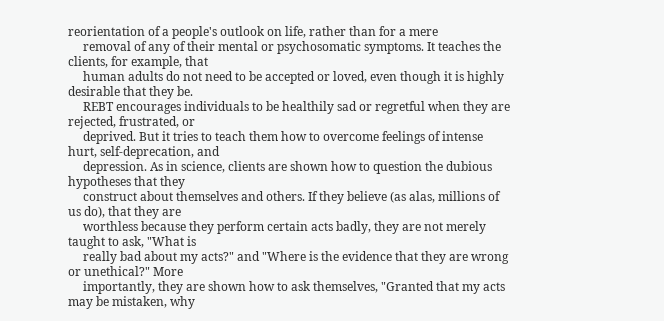reorientation of a people's outlook on life, rather than for a mere
     removal of any of their mental or psychosomatic symptoms. It teaches the clients, for example, that
     human adults do not need to be accepted or loved, even though it is highly desirable that they be.
     REBT encourages individuals to be healthily sad or regretful when they are rejected, frustrated, or
     deprived. But it tries to teach them how to overcome feelings of intense hurt, self-deprecation, and
     depression. As in science, clients are shown how to question the dubious hypotheses that they
     construct about themselves and others. If they believe (as alas, millions of us do), that they are
     worthless because they perform certain acts badly, they are not merely taught to ask, "What is
     really bad about my acts?" and "Where is the evidence that they are wrong or unethical?" More
     importantly, they are shown how to ask themselves, "Granted that my acts may be mistaken, why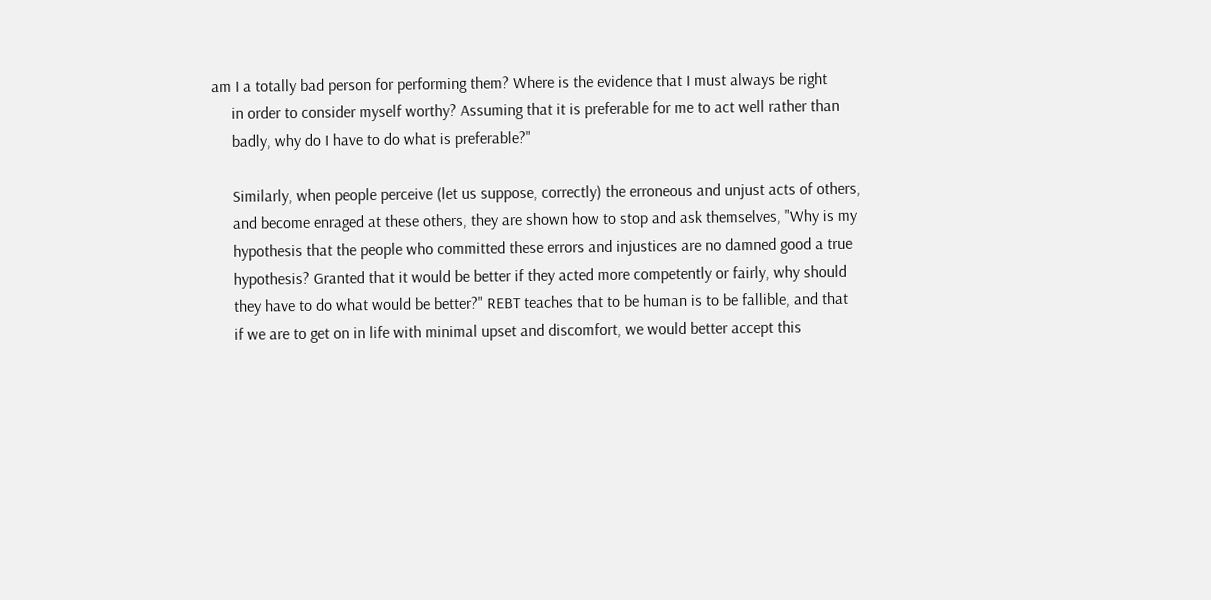am I a totally bad person for performing them? Where is the evidence that I must always be right
     in order to consider myself worthy? Assuming that it is preferable for me to act well rather than
     badly, why do I have to do what is preferable?"

     Similarly, when people perceive (let us suppose, correctly) the erroneous and unjust acts of others,
     and become enraged at these others, they are shown how to stop and ask themselves, "Why is my
     hypothesis that the people who committed these errors and injustices are no damned good a true
     hypothesis? Granted that it would be better if they acted more competently or fairly, why should
     they have to do what would be better?" REBT teaches that to be human is to be fallible, and that
     if we are to get on in life with minimal upset and discomfort, we would better accept this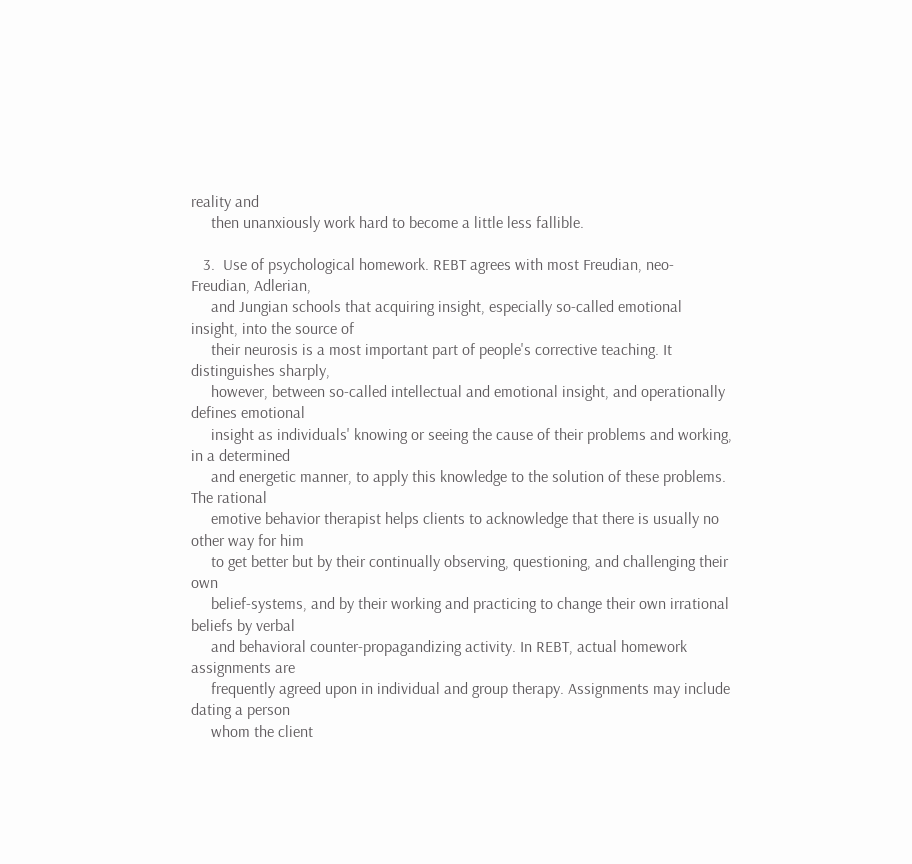reality and
     then unanxiously work hard to become a little less fallible.

   3.  Use of psychological homework. REBT agrees with most Freudian, neo-Freudian, Adlerian,
     and Jungian schools that acquiring insight, especially so-called emotional insight, into the source of
     their neurosis is a most important part of people's corrective teaching. It distinguishes sharply,
     however, between so-called intellectual and emotional insight, and operationally defines emotional
     insight as individuals' knowing or seeing the cause of their problems and working, in a determined
     and energetic manner, to apply this knowledge to the solution of these problems. The rational
     emotive behavior therapist helps clients to acknowledge that there is usually no other way for him
     to get better but by their continually observing, questioning, and challenging their own
     belief-systems, and by their working and practicing to change their own irrational beliefs by verbal
     and behavioral counter-propagandizing activity. In REBT, actual homework assignments are
     frequently agreed upon in individual and group therapy. Assignments may include dating a person
     whom the client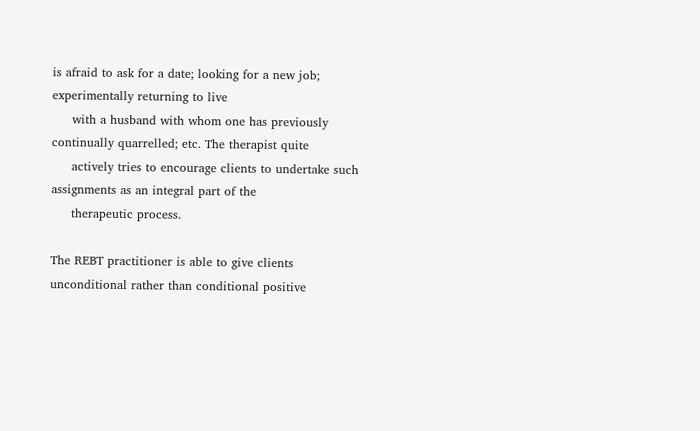is afraid to ask for a date; looking for a new job; experimentally returning to live
     with a husband with whom one has previously continually quarrelled; etc. The therapist quite
     actively tries to encourage clients to undertake such assignments as an integral part of the
     therapeutic process.

The REBT practitioner is able to give clients unconditional rather than conditional positive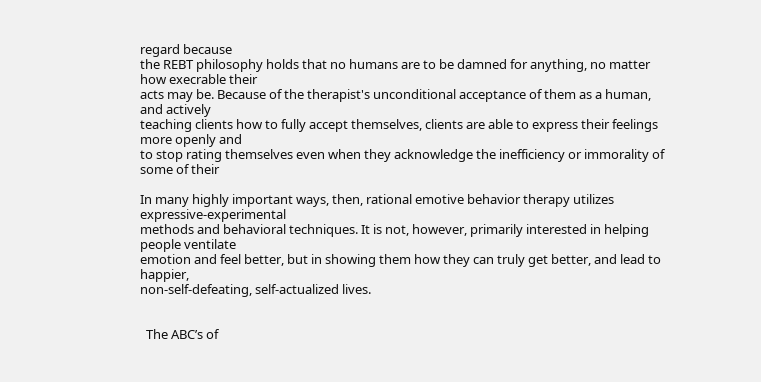regard because
the REBT philosophy holds that no humans are to be damned for anything, no matter how execrable their
acts may be. Because of the therapist's unconditional acceptance of them as a human, and actively
teaching clients how to fully accept themselves, clients are able to express their feelings more openly and
to stop rating themselves even when they acknowledge the inefficiency or immorality of some of their

In many highly important ways, then, rational emotive behavior therapy utilizes expressive-experimental
methods and behavioral techniques. It is not, however, primarily interested in helping people ventilate
emotion and feel better, but in showing them how they can truly get better, and lead to happier,
non-self-defeating, self-actualized lives.


  The ABC’s of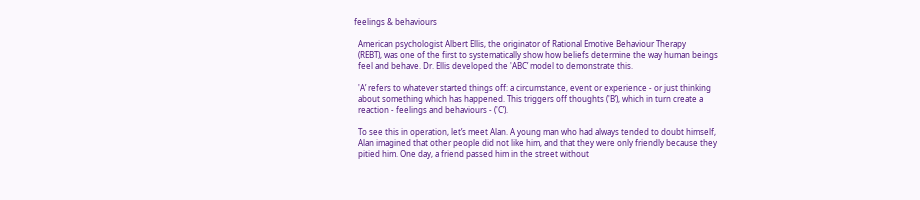feelings & behaviours

  American psychologist Albert Ellis, the originator of Rational Emotive Behaviour Therapy
  (REBT), was one of the first to systematically show how beliefs determine the way human beings
  feel and behave. Dr. Ellis developed the 'ABC’ model to demonstrate this.

  'A’ refers to whatever started things off: a circumstance, event or experience - or just thinking
  about something which has happened. This triggers off thoughts ('B’), which in turn create a
  reaction - feelings and behaviours - ('C’).

  To see this in operation, let’s meet Alan. A young man who had always tended to doubt himself,
  Alan imagined that other people did not like him, and that they were only friendly because they
  pitied him. One day, a friend passed him in the street without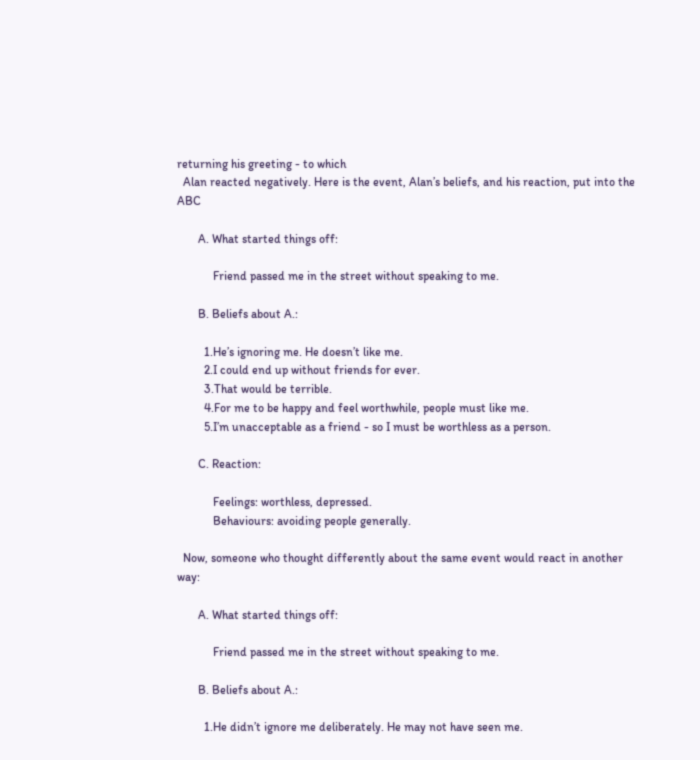returning his greeting - to which
  Alan reacted negatively. Here is the event, Alan’s beliefs, and his reaction, put into the ABC

       A. What started things off:

            Friend passed me in the street without speaking to me.

       B. Beliefs about A.:

         1.He’s ignoring me. He doesn’t like me.
         2.I could end up without friends for ever.
         3.That would be terrible.
         4.For me to be happy and feel worthwhile, people must like me.
         5.I’m unacceptable as a friend - so I must be worthless as a person.

       C. Reaction:

            Feelings: worthless, depressed.
            Behaviours: avoiding people generally.

  Now, someone who thought differently about the same event would react in another way:

       A. What started things off:

            Friend passed me in the street without speaking to me.

       B. Beliefs about A.:

         1.He didn’t ignore me deliberately. He may not have seen me.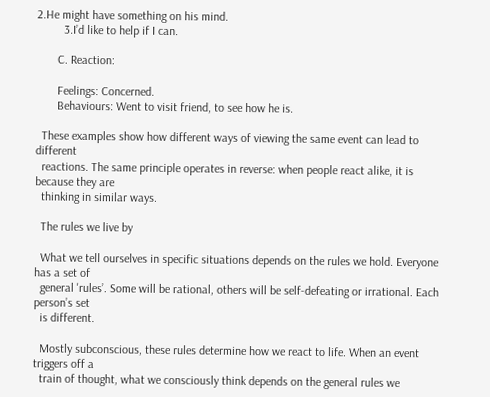2.He might have something on his mind.
         3.I’d like to help if I can.

       C. Reaction:

       Feelings: Concerned.
       Behaviours: Went to visit friend, to see how he is.

  These examples show how different ways of viewing the same event can lead to different
  reactions. The same principle operates in reverse: when people react alike, it is because they are
  thinking in similar ways.

  The rules we live by

  What we tell ourselves in specific situations depends on the rules we hold. Everyone has a set of
  general 'rules’. Some will be rational, others will be self-defeating or irrational. Each person’s set
  is different.

  Mostly subconscious, these rules determine how we react to life. When an event triggers off a
  train of thought, what we consciously think depends on the general rules we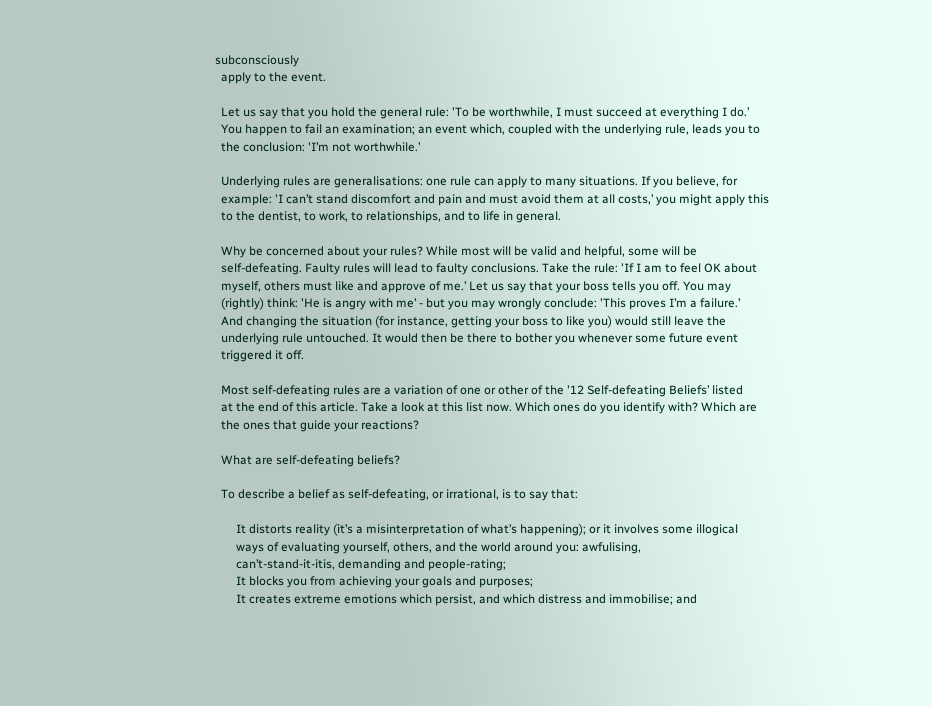subconsciously
  apply to the event.

  Let us say that you hold the general rule: 'To be worthwhile, I must succeed at everything I do.’
  You happen to fail an examination; an event which, coupled with the underlying rule, leads you to
  the conclusion: 'I’m not worthwhile.’

  Underlying rules are generalisations: one rule can apply to many situations. If you believe, for
  example: 'I can’t stand discomfort and pain and must avoid them at all costs,’ you might apply this
  to the dentist, to work, to relationships, and to life in general.

  Why be concerned about your rules? While most will be valid and helpful, some will be
  self-defeating. Faulty rules will lead to faulty conclusions. Take the rule: 'If I am to feel OK about
  myself, others must like and approve of me.’ Let us say that your boss tells you off. You may
  (rightly) think: 'He is angry with me’ - but you may wrongly conclude: 'This proves I’m a failure.’
  And changing the situation (for instance, getting your boss to like you) would still leave the
  underlying rule untouched. It would then be there to bother you whenever some future event
  triggered it off.

  Most self-defeating rules are a variation of one or other of the '12 Self-defeating Beliefs’ listed
  at the end of this article. Take a look at this list now. Which ones do you identify with? Which are
  the ones that guide your reactions?

  What are self-defeating beliefs?

  To describe a belief as self-defeating, or irrational, is to say that:

       It distorts reality (it’s a misinterpretation of what’s happening); or it involves some illogical
       ways of evaluating yourself, others, and the world around you: awfulising,
       can’t-stand-it-itis, demanding and people-rating;
       It blocks you from achieving your goals and purposes;
       It creates extreme emotions which persist, and which distress and immobilise; and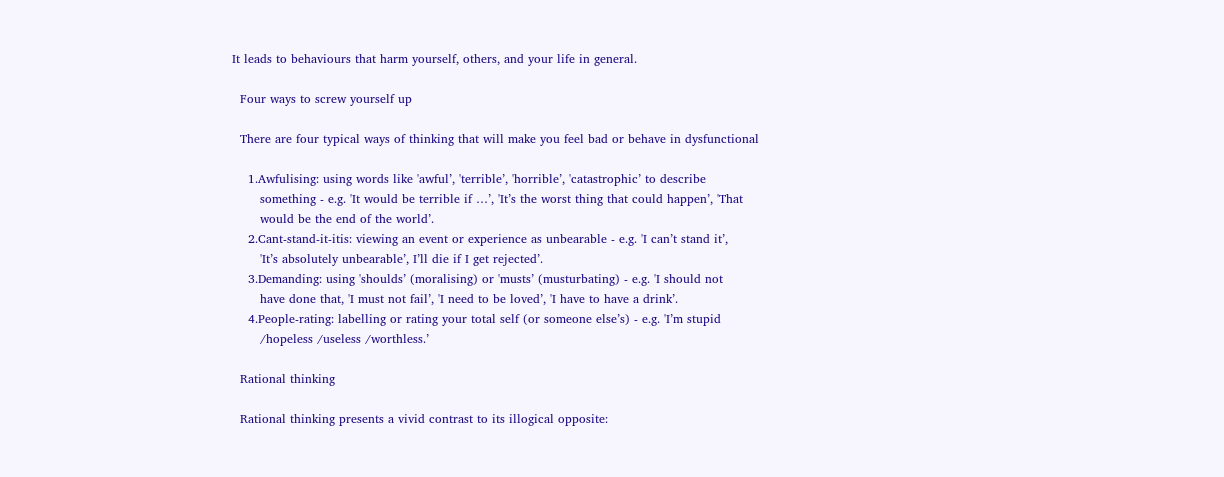It leads to behaviours that harm yourself, others, and your life in general.

  Four ways to screw yourself up

  There are four typical ways of thinking that will make you feel bad or behave in dysfunctional

    1.Awfulising: using words like 'awful’, 'terrible’, 'horrible’, 'catastrophic’ to describe
       something - e.g. 'It would be terrible if …’, 'It’s the worst thing that could happen’, 'That
       would be the end of the world’.
    2.Cant-stand-it-itis: viewing an event or experience as unbearable - e.g. 'I can’t stand it’,
       'It’s absolutely unbearable’, I’ll die if I get rejected’.
    3.Demanding: using 'shoulds’ (moralising) or 'musts’ (musturbating) - e.g. 'I should not
       have done that, 'I must not fail’, 'I need to be loved’, 'I have to have a drink’.
    4.People-rating: labelling or rating your total self (or someone else’s) - e.g. 'I’m stupid
       /hopeless /useless /worthless.’

  Rational thinking

  Rational thinking presents a vivid contrast to its illogical opposite: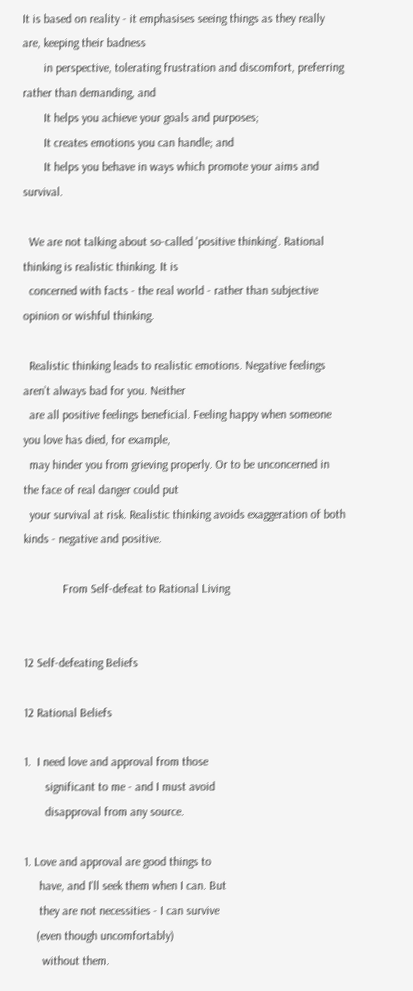It is based on reality - it emphasises seeing things as they really are, keeping their badness
       in perspective, tolerating frustration and discomfort, preferring rather than demanding, and
       It helps you achieve your goals and purposes;
       It creates emotions you can handle; and
       It helps you behave in ways which promote your aims and survival.

  We are not talking about so-called 'positive thinking’. Rational thinking is realistic thinking. It is
  concerned with facts - the real world - rather than subjective opinion or wishful thinking.

  Realistic thinking leads to realistic emotions. Negative feelings aren’t always bad for you. Neither
  are all positive feelings beneficial. Feeling happy when someone you love has died, for example,
  may hinder you from grieving properly. Or to be unconcerned in the face of real danger could put
  your survival at risk. Realistic thinking avoids exaggeration of both kinds - negative and positive.

             From Self-defeat to Rational Living


12 Self-defeating Beliefs

12 Rational Beliefs

1.  I need love and approval from those
       significant to me - and I must avoid
       disapproval from any source.

1. Love and approval are good things to
     have, and I'll seek them when I can. But
     they are not necessities - I can survive
    (even though uncomfortably)
      without them.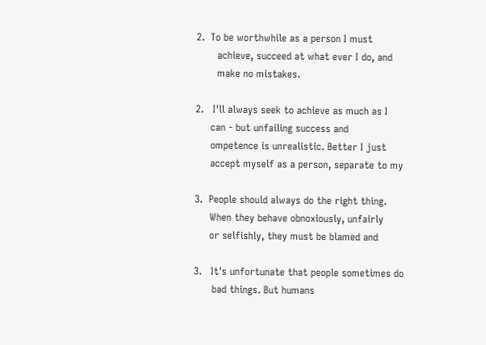2.  To be worthwhile as a person I must
       achieve, succeed at what ever I do, and
       make no mistakes.

2.   I'll always seek to achieve as much as I
     can - but unfailing success and
     ompetence is unrealistic. Better I just
     accept myself as a person, separate to my

3.  People should always do the right thing.
     When they behave obnoxiously, unfairly
     or selfishly, they must be blamed and

3.   It's unfortunate that people sometimes do
      bad things. But humans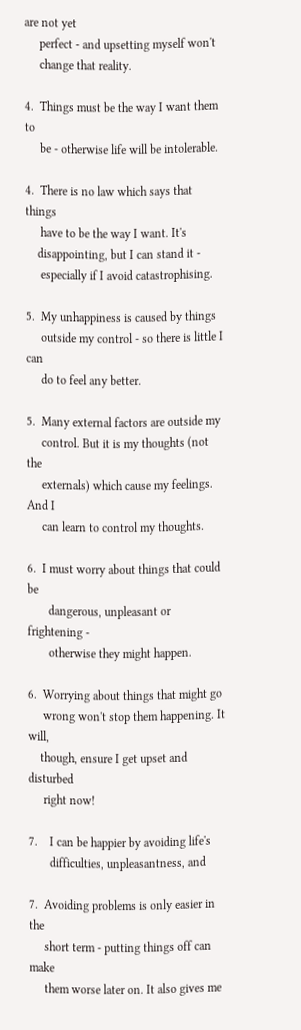are not yet
     perfect - and upsetting myself won't
     change that reality.

4.  Things must be the way I want them to
     be - otherwise life will be intolerable.

4.  There is no law which says that things
     have to be the way I want. It's
    disappointing, but I can stand it -
     especially if I avoid catastrophising.

5.  My unhappiness is caused by things
     outside my control - so there is little I can
     do to feel any better.

5.  Many external factors are outside my
     control. But it is my thoughts (not the
     externals) which cause my feelings. And I
     can learn to control my thoughts.

6.  I must worry about things that could be
       dangerous, unpleasant or frightening -
       otherwise they might happen.

6.  Worrying about things that might go
     wrong won't stop them happening. It will,
    though, ensure I get upset and disturbed
     right now!

7.    I can be happier by avoiding life's
       difficulties, unpleasantness, and

7.  Avoiding problems is only easier in the
     short term - putting things off can make
     them worse later on. It also gives me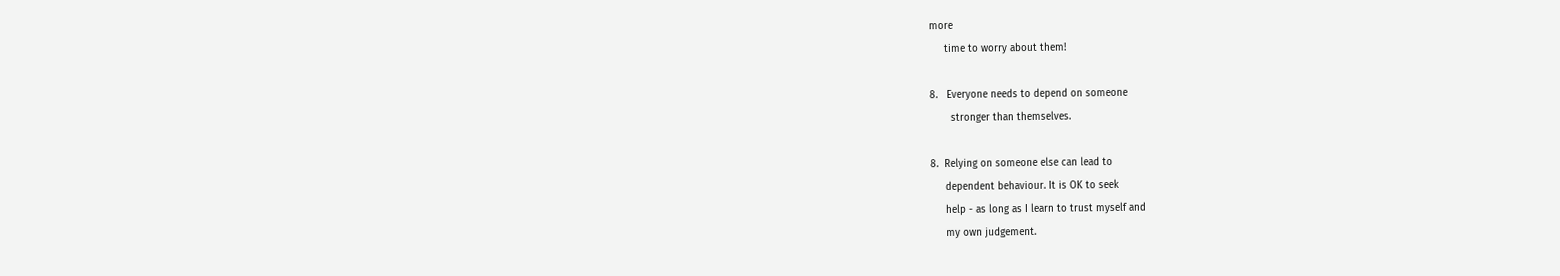more
     time to worry about them!

8.   Everyone needs to depend on someone
       stronger than themselves.

8.  Relying on someone else can lead to
     dependent behaviour. It is OK to seek
     help - as long as I learn to trust myself and
     my own judgement.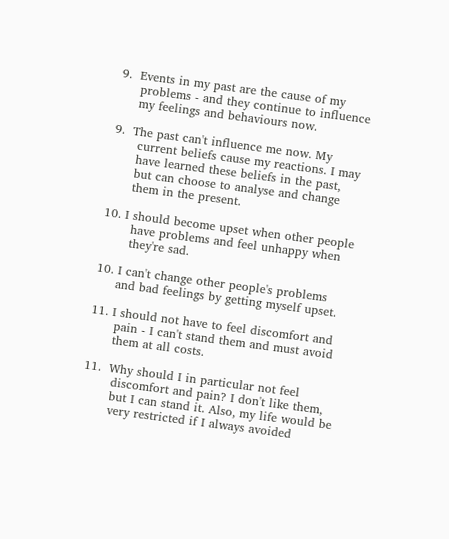9.  Events in my past are the cause of my
     problems - and they continue to influence
     my feelings and behaviours now.

9.  The past can't influence me now. My
      current beliefs cause my reactions. I may
      have learned these beliefs in the past,
      but can choose to analyse and change
      them in the present.

10. I should become upset when other people
       have problems and feel unhappy when
       they're sad.

10. I can't change other people's problems
     and bad feelings by getting myself upset.

11. I should not have to feel discomfort and
      pain - I can't stand them and must avoid
      them at all costs.

11.  Why should I in particular not feel
       discomfort and pain? I don't like them,
       but I can stand it. Also, my life would be
       very restricted if I always avoided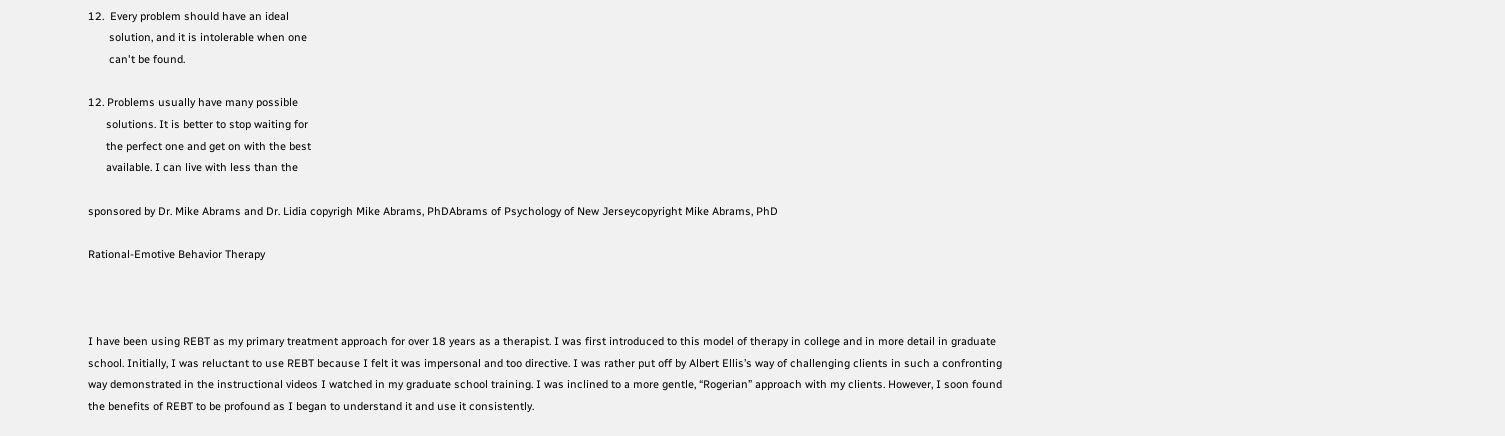12.  Every problem should have an ideal
       solution, and it is intolerable when one
       can't be found.

12. Problems usually have many possible
      solutions. It is better to stop waiting for
      the perfect one and get on with the best
      available. I can live with less than the

sponsored by Dr. Mike Abrams and Dr. Lidia copyrigh Mike Abrams, PhDAbrams of Psychology of New Jerseycopyright Mike Abrams, PhD

Rational-Emotive Behavior Therapy



I have been using REBT as my primary treatment approach for over 18 years as a therapist. I was first introduced to this model of therapy in college and in more detail in graduate school. Initially, I was reluctant to use REBT because I felt it was impersonal and too directive. I was rather put off by Albert Ellis’s way of challenging clients in such a confronting way demonstrated in the instructional videos I watched in my graduate school training. I was inclined to a more gentle, “Rogerian” approach with my clients. However, I soon found the benefits of REBT to be profound as I began to understand it and use it consistently.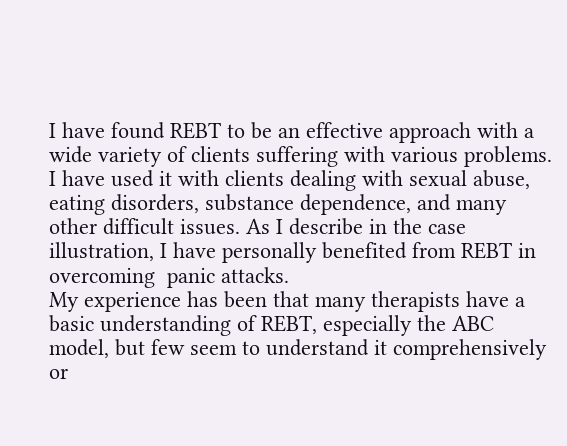I have found REBT to be an effective approach with a wide variety of clients suffering with various problems. I have used it with clients dealing with sexual abuse,  eating disorders, substance dependence, and many other difficult issues. As I describe in the case illustration, I have personally benefited from REBT in overcoming  panic attacks.
My experience has been that many therapists have a basic understanding of REBT, especially the ABC model, but few seem to understand it comprehensively or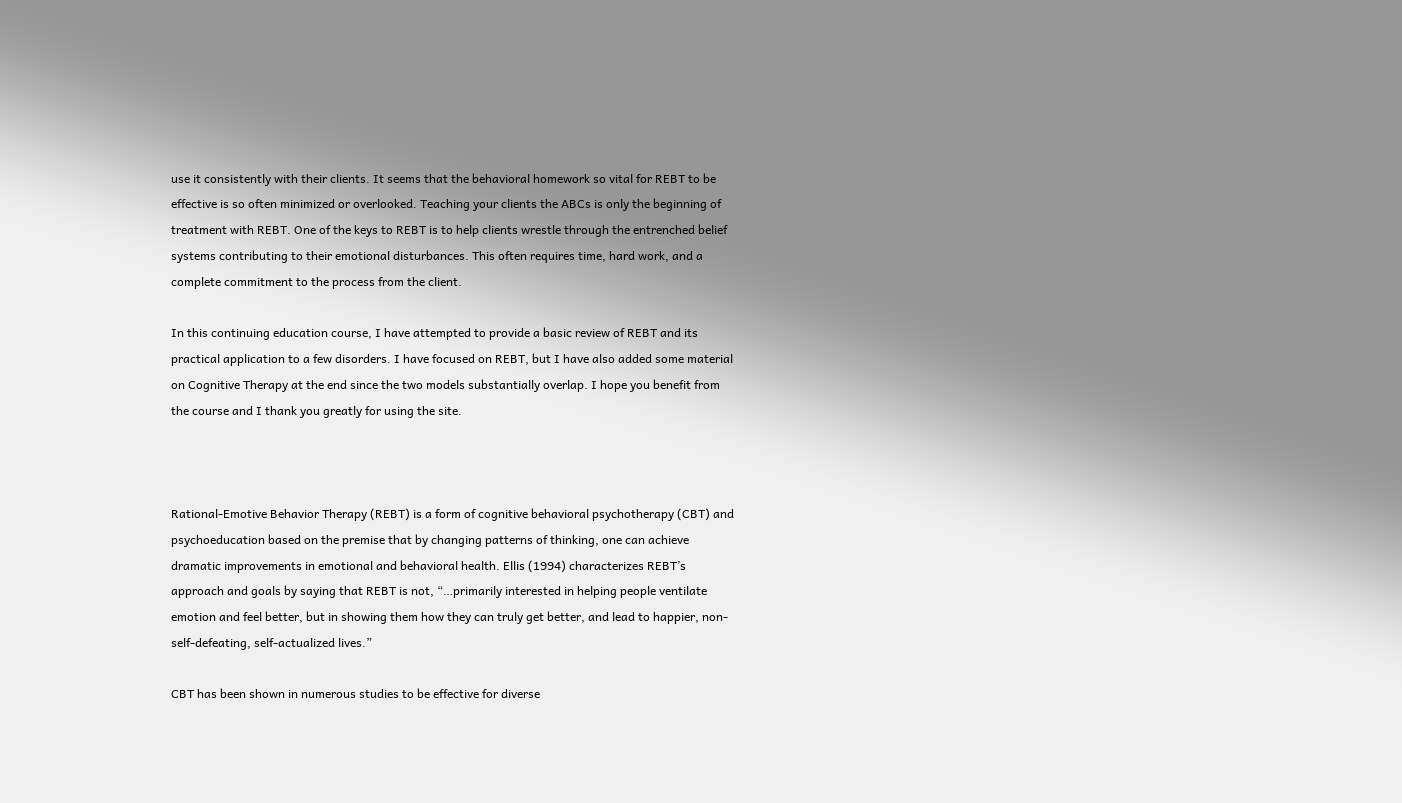use it consistently with their clients. It seems that the behavioral homework so vital for REBT to be effective is so often minimized or overlooked. Teaching your clients the ABCs is only the beginning of treatment with REBT. One of the keys to REBT is to help clients wrestle through the entrenched belief systems contributing to their emotional disturbances. This often requires time, hard work, and a complete commitment to the process from the client.

In this continuing education course, I have attempted to provide a basic review of REBT and its practical application to a few disorders. I have focused on REBT, but I have also added some material on Cognitive Therapy at the end since the two models substantially overlap. I hope you benefit from the course and I thank you greatly for using the site.



Rational-Emotive Behavior Therapy (REBT) is a form of cognitive behavioral psychotherapy (CBT) and psychoeducation based on the premise that by changing patterns of thinking, one can achieve dramatic improvements in emotional and behavioral health. Ellis (1994) characterizes REBT’s approach and goals by saying that REBT is not, “…primarily interested in helping people ventilate emotion and feel better, but in showing them how they can truly get better, and lead to happier, non-self-defeating, self-actualized lives.”

CBT has been shown in numerous studies to be effective for diverse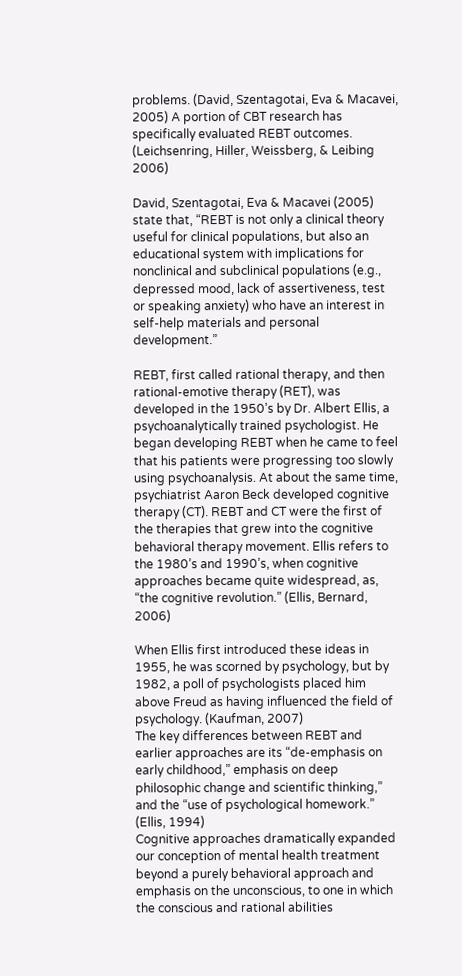problems. (David, Szentagotai, Eva & Macavei, 2005) A portion of CBT research has specifically evaluated REBT outcomes. (Leichsenring, Hiller, Weissberg, & Leibing 2006)

David, Szentagotai, Eva & Macavei (2005) state that, “REBT is not only a clinical theory useful for clinical populations, but also an educational system with implications for nonclinical and subclinical populations (e.g., depressed mood, lack of assertiveness, test or speaking anxiety) who have an interest in self-help materials and personal development.”

REBT, first called rational therapy, and then rational-emotive therapy (RET), was developed in the 1950’s by Dr. Albert Ellis, a psychoanalytically trained psychologist. He began developing REBT when he came to feel that his patients were progressing too slowly using psychoanalysis. At about the same time, psychiatrist Aaron Beck developed cognitive therapy (CT). REBT and CT were the first of the therapies that grew into the cognitive behavioral therapy movement. Ellis refers to the 1980’s and 1990’s, when cognitive approaches became quite widespread, as, “the cognitive revolution.” (Ellis, Bernard, 2006)

When Ellis first introduced these ideas in 1955, he was scorned by psychology, but by 1982, a poll of psychologists placed him above Freud as having influenced the field of psychology. (Kaufman, 2007)
The key differences between REBT and earlier approaches are its “de-emphasis on early childhood,” emphasis on deep philosophic change and scientific thinking,” and the “use of psychological homework.” (Ellis, 1994)
Cognitive approaches dramatically expanded our conception of mental health treatment beyond a purely behavioral approach and emphasis on the unconscious, to one in which the conscious and rational abilities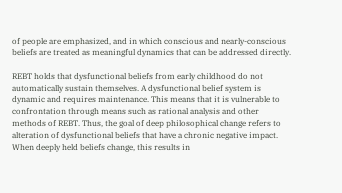of people are emphasized, and in which conscious and nearly-conscious beliefs are treated as meaningful dynamics that can be addressed directly.

REBT holds that dysfunctional beliefs from early childhood do not automatically sustain themselves. A dysfunctional belief system is dynamic and requires maintenance. This means that it is vulnerable to confrontation through means such as rational analysis and other methods of REBT. Thus, the goal of deep philosophical change refers to alteration of dysfunctional beliefs that have a chronic negative impact. When deeply held beliefs change, this results in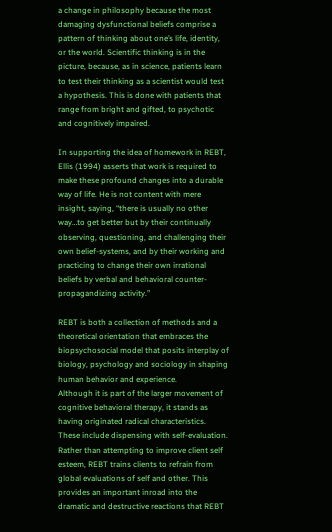a change in philosophy because the most damaging dysfunctional beliefs comprise a pattern of thinking about one’s life, identity, or the world. Scientific thinking is in the picture, because, as in science, patients learn to test their thinking as a scientist would test a hypothesis. This is done with patients that range from bright and gifted, to psychotic and cognitively impaired.

In supporting the idea of homework in REBT, Ellis (1994) asserts that work is required to make these profound changes into a durable way of life. He is not content with mere insight, saying, “there is usually no other way…to get better but by their continually observing, questioning, and challenging their own belief-systems, and by their working and practicing to change their own irrational beliefs by verbal and behavioral counter-propagandizing activity.”

REBT is both a collection of methods and a theoretical orientation that embraces the biopsychosocial model that posits interplay of biology, psychology and sociology in shaping human behavior and experience.
Although it is part of the larger movement of cognitive behavioral therapy, it stands as having originated radical characteristics. These include dispensing with self-evaluation. Rather than attempting to improve client self esteem, REBT trains clients to refrain from global evaluations of self and other. This provides an important inroad into the dramatic and destructive reactions that REBT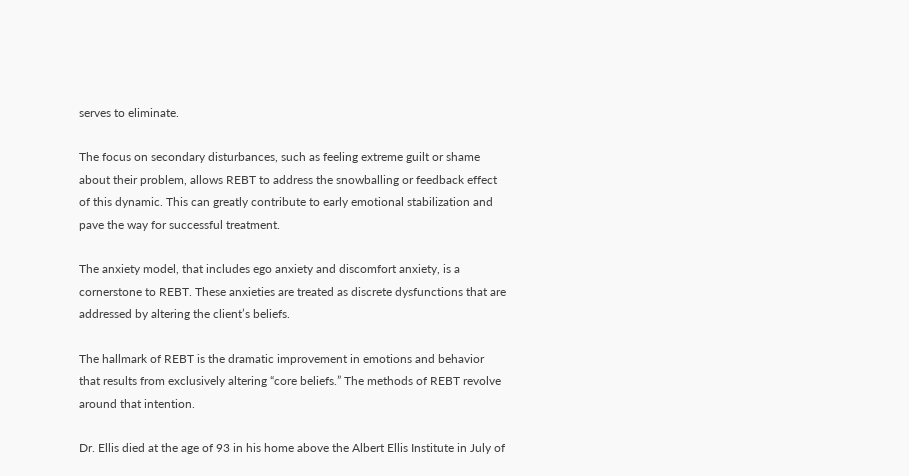serves to eliminate.

The focus on secondary disturbances, such as feeling extreme guilt or shame about their problem, allows REBT to address the snowballing or feedback effect of this dynamic. This can greatly contribute to early emotional stabilization and pave the way for successful treatment.

The anxiety model, that includes ego anxiety and discomfort anxiety, is a cornerstone to REBT. These anxieties are treated as discrete dysfunctions that are addressed by altering the client’s beliefs.

The hallmark of REBT is the dramatic improvement in emotions and behavior that results from exclusively altering “core beliefs.” The methods of REBT revolve around that intention.

Dr. Ellis died at the age of 93 in his home above the Albert Ellis Institute in July of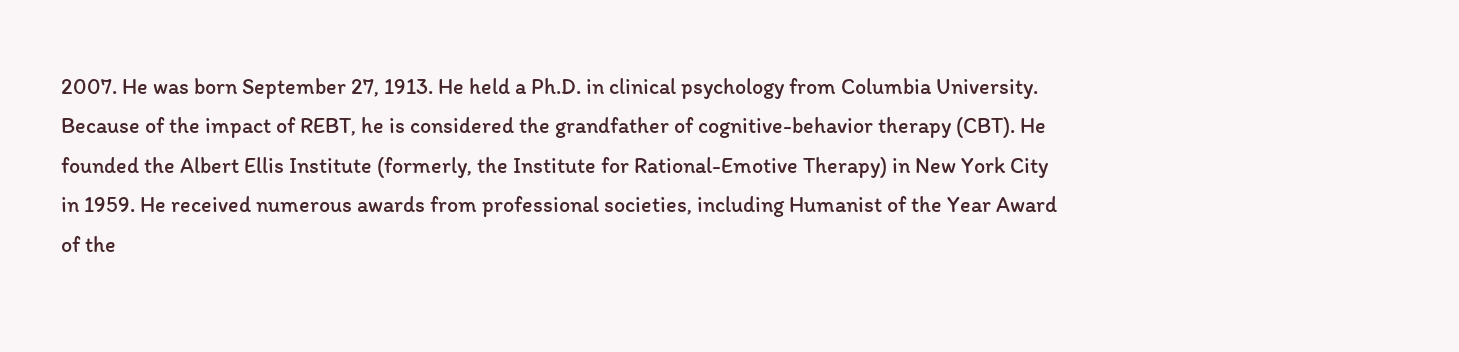2007. He was born September 27, 1913. He held a Ph.D. in clinical psychology from Columbia University. Because of the impact of REBT, he is considered the grandfather of cognitive-behavior therapy (CBT). He founded the Albert Ellis Institute (formerly, the Institute for Rational-Emotive Therapy) in New York City in 1959. He received numerous awards from professional societies, including Humanist of the Year Award of the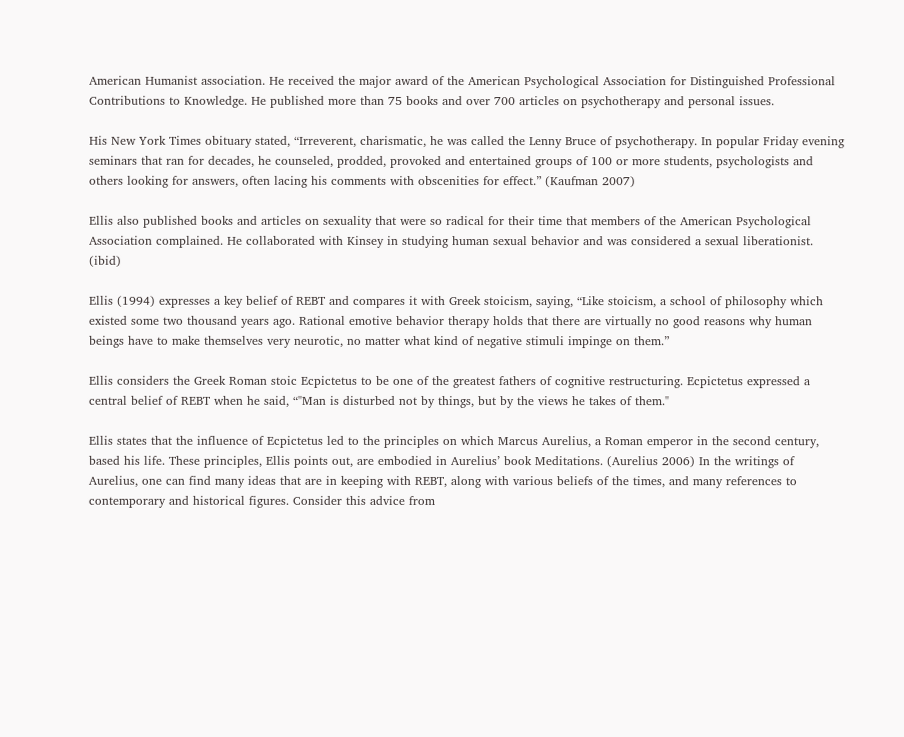American Humanist association. He received the major award of the American Psychological Association for Distinguished Professional Contributions to Knowledge. He published more than 75 books and over 700 articles on psychotherapy and personal issues.

His New York Times obituary stated, “Irreverent, charismatic, he was called the Lenny Bruce of psychotherapy. In popular Friday evening seminars that ran for decades, he counseled, prodded, provoked and entertained groups of 100 or more students, psychologists and others looking for answers, often lacing his comments with obscenities for effect.” (Kaufman 2007)

Ellis also published books and articles on sexuality that were so radical for their time that members of the American Psychological Association complained. He collaborated with Kinsey in studying human sexual behavior and was considered a sexual liberationist. (ibid)

Ellis (1994) expresses a key belief of REBT and compares it with Greek stoicism, saying, “Like stoicism, a school of philosophy which existed some two thousand years ago. Rational emotive behavior therapy holds that there are virtually no good reasons why human beings have to make themselves very neurotic, no matter what kind of negative stimuli impinge on them.”

Ellis considers the Greek Roman stoic Ecpictetus to be one of the greatest fathers of cognitive restructuring. Ecpictetus expressed a central belief of REBT when he said, “"Man is disturbed not by things, but by the views he takes of them."

Ellis states that the influence of Ecpictetus led to the principles on which Marcus Aurelius, a Roman emperor in the second century, based his life. These principles, Ellis points out, are embodied in Aurelius’ book Meditations. (Aurelius 2006) In the writings of Aurelius, one can find many ideas that are in keeping with REBT, along with various beliefs of the times, and many references to contemporary and historical figures. Consider this advice from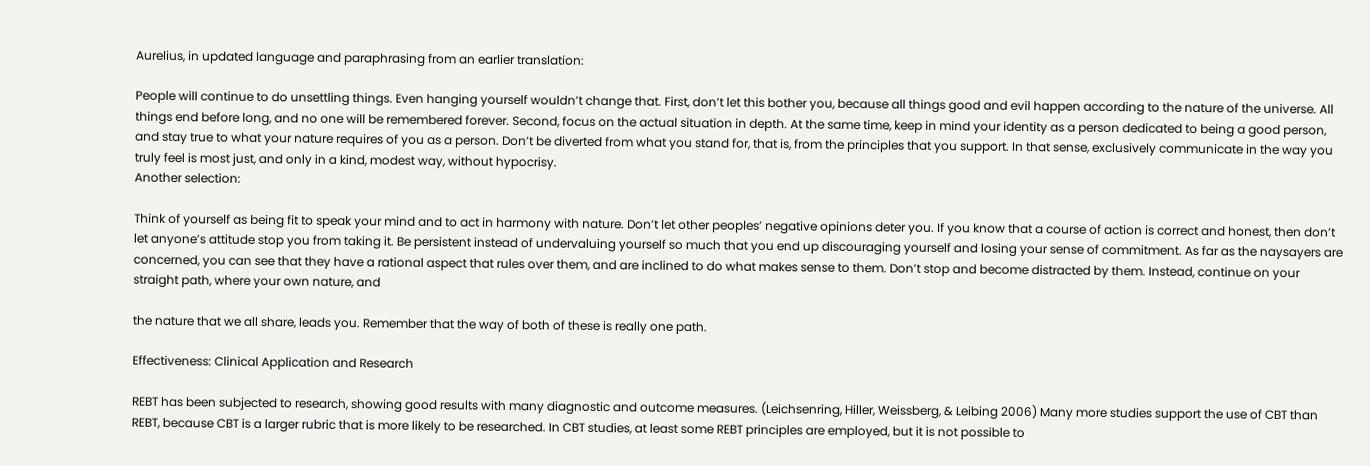Aurelius, in updated language and paraphrasing from an earlier translation:

People will continue to do unsettling things. Even hanging yourself wouldn’t change that. First, don’t let this bother you, because all things good and evil happen according to the nature of the universe. All things end before long, and no one will be remembered forever. Second, focus on the actual situation in depth. At the same time, keep in mind your identity as a person dedicated to being a good person, and stay true to what your nature requires of you as a person. Don’t be diverted from what you stand for, that is, from the principles that you support. In that sense, exclusively communicate in the way you truly feel is most just, and only in a kind, modest way, without hypocrisy.
Another selection:

Think of yourself as being fit to speak your mind and to act in harmony with nature. Don’t let other peoples’ negative opinions deter you. If you know that a course of action is correct and honest, then don’t let anyone’s attitude stop you from taking it. Be persistent instead of undervaluing yourself so much that you end up discouraging yourself and losing your sense of commitment. As far as the naysayers are concerned, you can see that they have a rational aspect that rules over them, and are inclined to do what makes sense to them. Don’t stop and become distracted by them. Instead, continue on your straight path, where your own nature, and

the nature that we all share, leads you. Remember that the way of both of these is really one path.

Effectiveness: Clinical Application and Research

REBT has been subjected to research, showing good results with many diagnostic and outcome measures. (Leichsenring, Hiller, Weissberg, & Leibing 2006) Many more studies support the use of CBT than REBT, because CBT is a larger rubric that is more likely to be researched. In CBT studies, at least some REBT principles are employed, but it is not possible to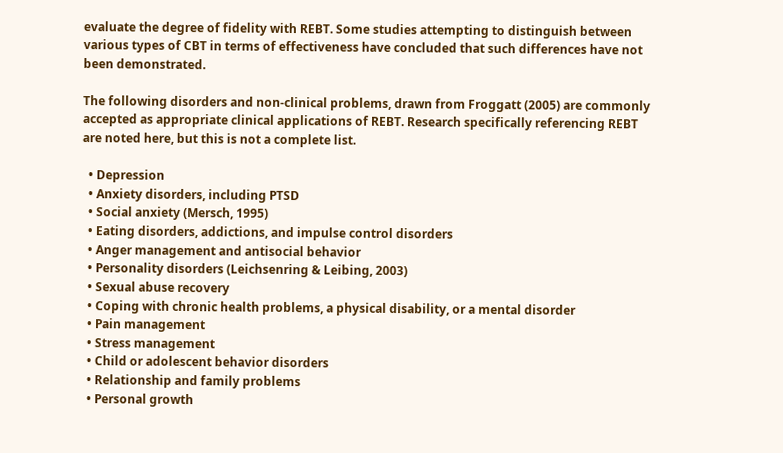evaluate the degree of fidelity with REBT. Some studies attempting to distinguish between various types of CBT in terms of effectiveness have concluded that such differences have not been demonstrated.

The following disorders and non-clinical problems, drawn from Froggatt (2005) are commonly accepted as appropriate clinical applications of REBT. Research specifically referencing REBT are noted here, but this is not a complete list.

  • Depression
  • Anxiety disorders, including PTSD
  • Social anxiety (Mersch, 1995)
  • Eating disorders, addictions, and impulse control disorders
  • Anger management and antisocial behavior
  • Personality disorders (Leichsenring & Leibing, 2003)
  • Sexual abuse recovery
  • Coping with chronic health problems, a physical disability, or a mental disorder
  • Pain management
  • Stress management
  • Child or adolescent behavior disorders
  • Relationship and family problems
  • Personal growth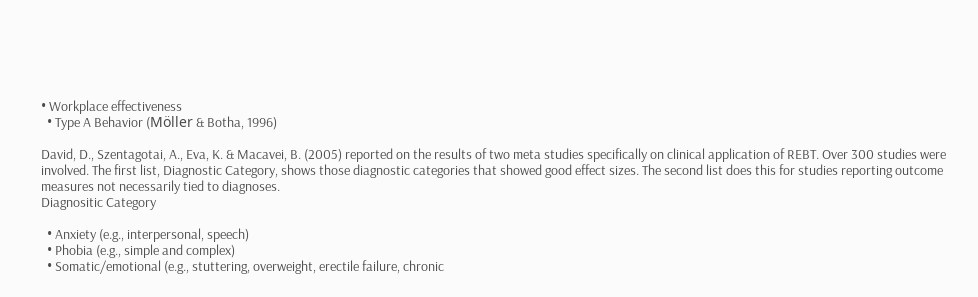• Workplace effectiveness
  • Type A Behavior (Möller & Botha, 1996)

David, D., Szentagotai, A., Eva, K. & Macavei, B. (2005) reported on the results of two meta studies specifically on clinical application of REBT. Over 300 studies were involved. The first list, Diagnostic Category, shows those diagnostic categories that showed good effect sizes. The second list does this for studies reporting outcome measures not necessarily tied to diagnoses.
Diagnositic Category

  • Anxiety (e.g., interpersonal, speech)
  • Phobia (e.g., simple and complex)
  • Somatic/emotional (e.g., stuttering, overweight, erectile failure, chronic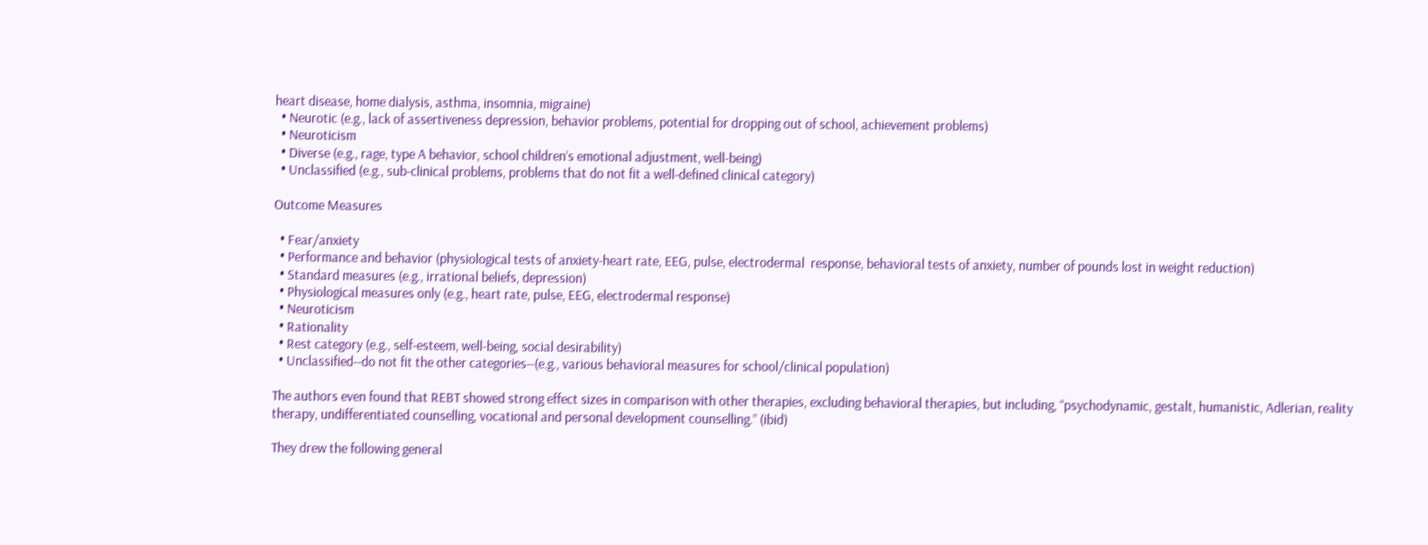heart disease, home dialysis, asthma, insomnia, migraine)
  • Neurotic (e.g., lack of assertiveness depression, behavior problems, potential for dropping out of school, achievement problems)
  • Neuroticism
  • Diverse (e.g., rage, type A behavior, school children’s emotional adjustment, well-being)
  • Unclassified (e.g., sub-clinical problems, problems that do not fit a well-defined clinical category)

Outcome Measures

  • Fear/anxiety
  • Performance and behavior (physiological tests of anxiety-heart rate, EEG, pulse, electrodermal  response, behavioral tests of anxiety, number of pounds lost in weight reduction)
  • Standard measures (e.g., irrational beliefs, depression)
  • Physiological measures only (e.g., heart rate, pulse, EEG, electrodermal response)
  • Neuroticism
  • Rationality
  • Rest category (e.g., self-esteem, well-being, social desirability)
  • Unclassified--do not fit the other categories--(e.g., various behavioral measures for school/clinical population)

The authors even found that REBT showed strong effect sizes in comparison with other therapies, excluding behavioral therapies, but including, “psychodynamic, gestalt, humanistic, Adlerian, reality therapy, undifferentiated counselling, vocational and personal development counselling.” (ibid)

They drew the following general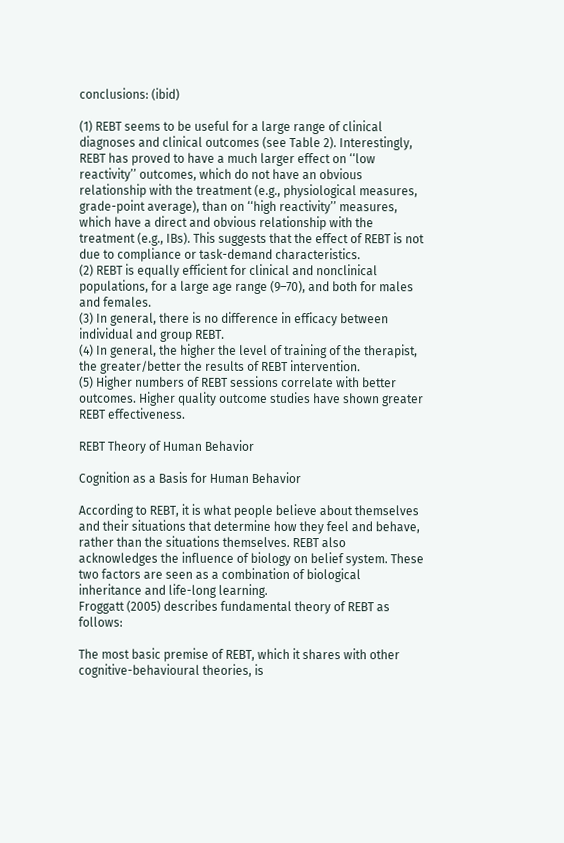conclusions: (ibid)

(1) REBT seems to be useful for a large range of clinical diagnoses and clinical outcomes (see Table 2). Interestingly, REBT has proved to have a much larger effect on ‘‘low reactivity’’ outcomes, which do not have an obvious relationship with the treatment (e.g., physiological measures, grade-point average), than on ‘‘high reactivity’’ measures, which have a direct and obvious relationship with the treatment (e.g., IBs). This suggests that the effect of REBT is not due to compliance or task-demand characteristics.
(2) REBT is equally efficient for clinical and nonclinical populations, for a large age range (9–70), and both for males and females.
(3) In general, there is no difference in efficacy between individual and group REBT.
(4) In general, the higher the level of training of the therapist, the greater/better the results of REBT intervention.
(5) Higher numbers of REBT sessions correlate with better outcomes. Higher quality outcome studies have shown greater REBT effectiveness.

REBT Theory of Human Behavior

Cognition as a Basis for Human Behavior

According to REBT, it is what people believe about themselves and their situations that determine how they feel and behave, rather than the situations themselves. REBT also acknowledges the influence of biology on belief system. These two factors are seen as a combination of biological inheritance and life-long learning.
Froggatt (2005) describes fundamental theory of REBT as follows:

The most basic premise of REBT, which it shares with other cognitive-behavioural theories, is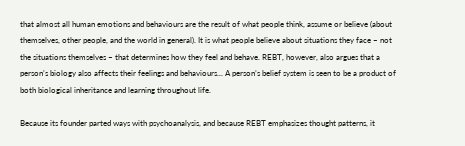that almost all human emotions and behaviours are the result of what people think, assume or believe (about themselves, other people, and the world in general). It is what people believe about situations they face – not the situations themselves – that determines how they feel and behave. REBT, however, also argues that a person’s biology also affects their feelings and behaviours... A person’s belief system is seen to be a product of both biological inheritance and learning throughout life.

Because its founder parted ways with psychoanalysis, and because REBT emphasizes thought patterns, it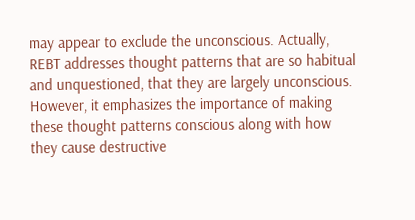may appear to exclude the unconscious. Actually, REBT addresses thought patterns that are so habitual and unquestioned, that they are largely unconscious. However, it emphasizes the importance of making these thought patterns conscious along with how they cause destructive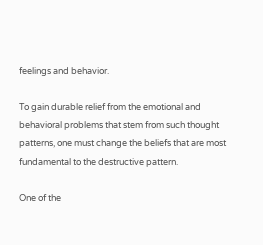feelings and behavior.

To gain durable relief from the emotional and behavioral problems that stem from such thought patterns, one must change the beliefs that are most fundamental to the destructive pattern.

One of the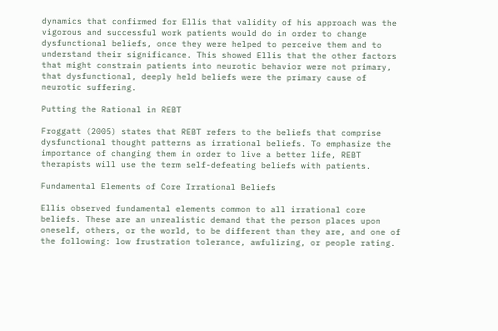dynamics that confirmed for Ellis that validity of his approach was the vigorous and successful work patients would do in order to change dysfunctional beliefs, once they were helped to perceive them and to understand their significance. This showed Ellis that the other factors that might constrain patients into neurotic behavior were not primary, that dysfunctional, deeply held beliefs were the primary cause of neurotic suffering.

Putting the Rational in REBT

Froggatt (2005) states that REBT refers to the beliefs that comprise dysfunctional thought patterns as irrational beliefs. To emphasize the importance of changing them in order to live a better life, REBT therapists will use the term self-defeating beliefs with patients.

Fundamental Elements of Core Irrational Beliefs

Ellis observed fundamental elements common to all irrational core beliefs. These are an unrealistic demand that the person places upon oneself, others, or the world, to be different than they are, and one of the following: low frustration tolerance, awfulizing, or people rating.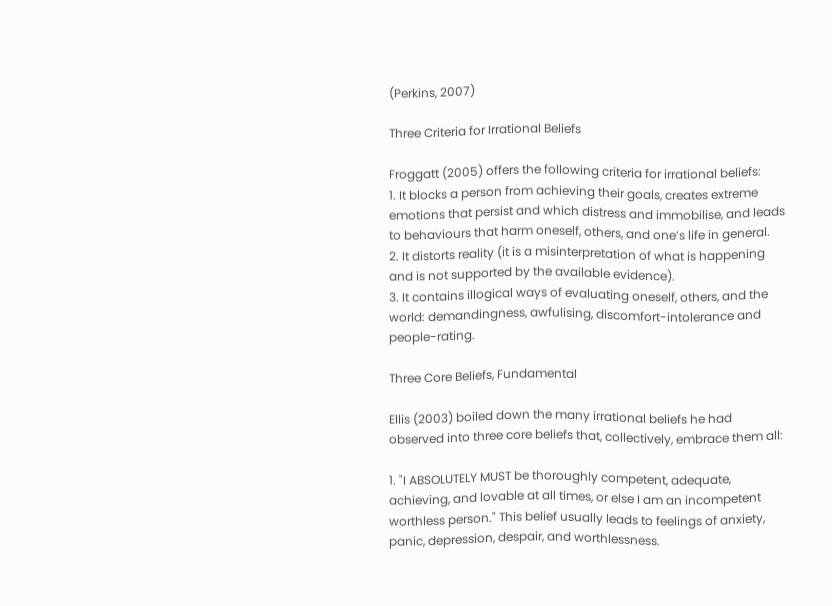(Perkins, 2007)

Three Criteria for Irrational Beliefs

Froggatt (2005) offers the following criteria for irrational beliefs:
1. It blocks a person from achieving their goals, creates extreme  emotions that persist and which distress and immobilise, and leads to behaviours that harm oneself, others, and one’s life in general.
2. It distorts reality (it is a misinterpretation of what is happening and is not supported by the available evidence).
3. It contains illogical ways of evaluating oneself, others, and the world: demandingness, awfulising, discomfort-intolerance and people-rating.

Three Core Beliefs, Fundamental

Ellis (2003) boiled down the many irrational beliefs he had observed into three core beliefs that, collectively, embrace them all:

1. "I ABSOLUTELY MUST be thoroughly competent, adequate, achieving, and lovable at all times, or else I am an incompetent worthless person." This belief usually leads to feelings of anxiety, panic, depression, despair, and worthlessness.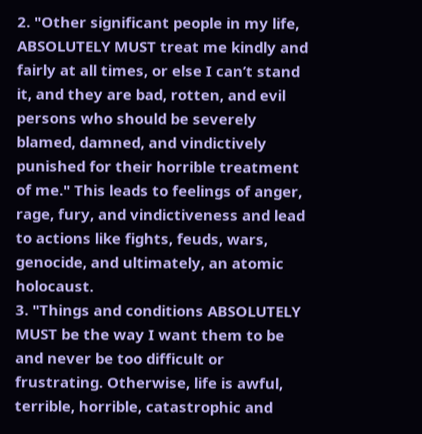2. "Other significant people in my life, ABSOLUTELY MUST treat me kindly and fairly at all times, or else I can’t stand it, and they are bad, rotten, and evil persons who should be severely blamed, damned, and vindictively punished for their horrible treatment of me." This leads to feelings of anger, rage, fury, and vindictiveness and lead to actions like fights, feuds, wars, genocide, and ultimately, an atomic holocaust.
3. "Things and conditions ABSOLUTELY MUST be the way I want them to be and never be too difficult or frustrating. Otherwise, life is awful, terrible, horrible, catastrophic and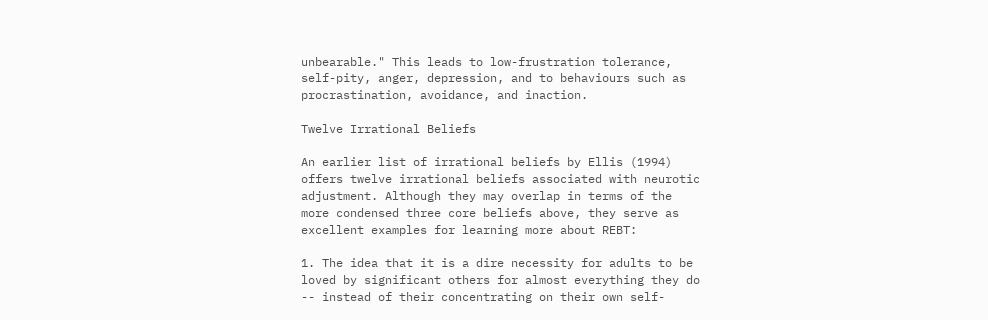unbearable." This leads to low-frustration tolerance, self-pity, anger, depression, and to behaviours such as procrastination, avoidance, and inaction.

Twelve Irrational Beliefs

An earlier list of irrational beliefs by Ellis (1994) offers twelve irrational beliefs associated with neurotic adjustment. Although they may overlap in terms of the more condensed three core beliefs above, they serve as excellent examples for learning more about REBT:

1. The idea that it is a dire necessity for adults to be loved by significant others for almost everything they do -- instead of their concentrating on their own self-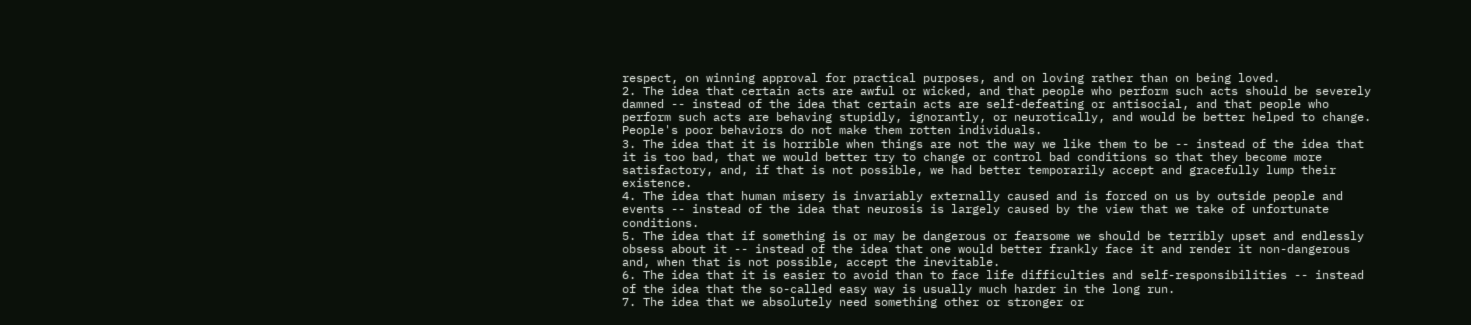respect, on winning approval for practical purposes, and on loving rather than on being loved.
2. The idea that certain acts are awful or wicked, and that people who perform such acts should be severely damned -- instead of the idea that certain acts are self-defeating or antisocial, and that people who perform such acts are behaving stupidly, ignorantly, or neurotically, and would be better helped to change. People's poor behaviors do not make them rotten individuals.
3. The idea that it is horrible when things are not the way we like them to be -- instead of the idea that it is too bad, that we would better try to change or control bad conditions so that they become more satisfactory, and, if that is not possible, we had better temporarily accept and gracefully lump their existence.
4. The idea that human misery is invariably externally caused and is forced on us by outside people and events -- instead of the idea that neurosis is largely caused by the view that we take of unfortunate conditions.
5. The idea that if something is or may be dangerous or fearsome we should be terribly upset and endlessly obsess about it -- instead of the idea that one would better frankly face it and render it non-dangerous and, when that is not possible, accept the inevitable.
6. The idea that it is easier to avoid than to face life difficulties and self-responsibilities -- instead of the idea that the so-called easy way is usually much harder in the long run.
7. The idea that we absolutely need something other or stronger or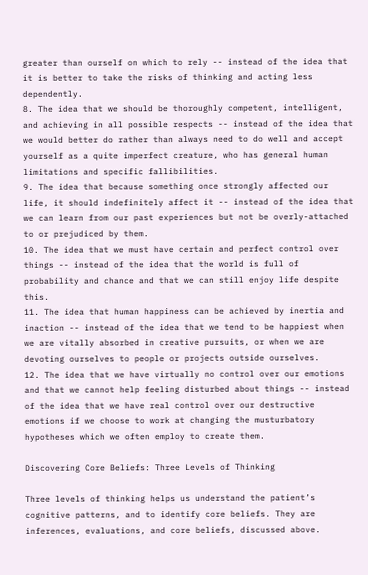greater than ourself on which to rely -- instead of the idea that it is better to take the risks of thinking and acting less dependently.
8. The idea that we should be thoroughly competent, intelligent, and achieving in all possible respects -- instead of the idea that we would better do rather than always need to do well and accept yourself as a quite imperfect creature, who has general human limitations and specific fallibilities.
9. The idea that because something once strongly affected our life, it should indefinitely affect it -- instead of the idea that we can learn from our past experiences but not be overly-attached to or prejudiced by them.
10. The idea that we must have certain and perfect control over things -- instead of the idea that the world is full of probability and chance and that we can still enjoy life despite this.
11. The idea that human happiness can be achieved by inertia and inaction -- instead of the idea that we tend to be happiest when we are vitally absorbed in creative pursuits, or when we are devoting ourselves to people or projects outside ourselves.
12. The idea that we have virtually no control over our emotions and that we cannot help feeling disturbed about things -- instead of the idea that we have real control over our destructive emotions if we choose to work at changing the musturbatory hypotheses which we often employ to create them.

Discovering Core Beliefs: Three Levels of Thinking

Three levels of thinking helps us understand the patient’s cognitive patterns, and to identify core beliefs. They are inferences, evaluations, and core beliefs, discussed above.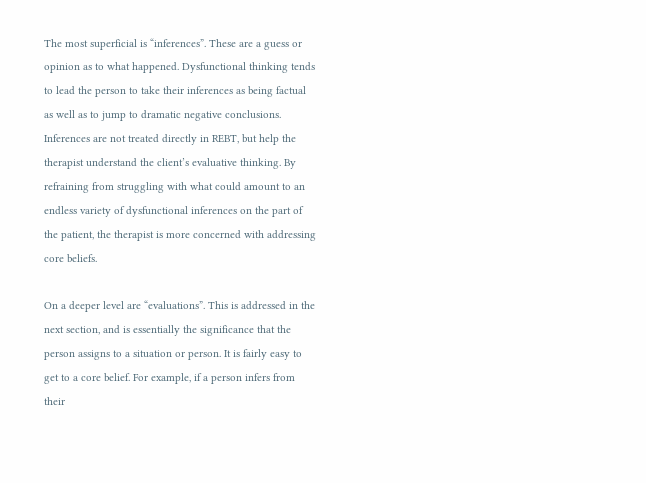The most superficial is “inferences”. These are a guess or opinion as to what happened. Dysfunctional thinking tends to lead the person to take their inferences as being factual as well as to jump to dramatic negative conclusions. Inferences are not treated directly in REBT, but help the therapist understand the client’s evaluative thinking. By refraining from struggling with what could amount to an endless variety of dysfunctional inferences on the part of the patient, the therapist is more concerned with addressing core beliefs.

On a deeper level are “evaluations”. This is addressed in the next section, and is essentially the significance that the person assigns to a situation or person. It is fairly easy to get to a core belief. For example, if a person infers from their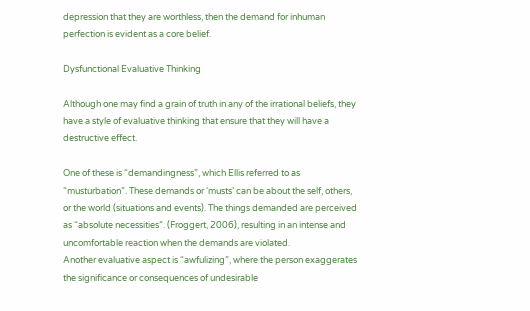depression that they are worthless, then the demand for inhuman perfection is evident as a core belief.

Dysfunctional Evaluative Thinking

Although one may find a grain of truth in any of the irrational beliefs, they have a style of evaluative thinking that ensure that they will have a destructive effect.

One of these is “demandingness”, which Ellis referred to as “musturbation”. These demands or ‘musts’ can be about the self, others, or the world (situations and events). The things demanded are perceived as “absolute necessities”. (Froggert, 2006), resulting in an intense and uncomfortable reaction when the demands are violated.
Another evaluative aspect is “awfulizing”, where the person exaggerates the significance or consequences of undesirable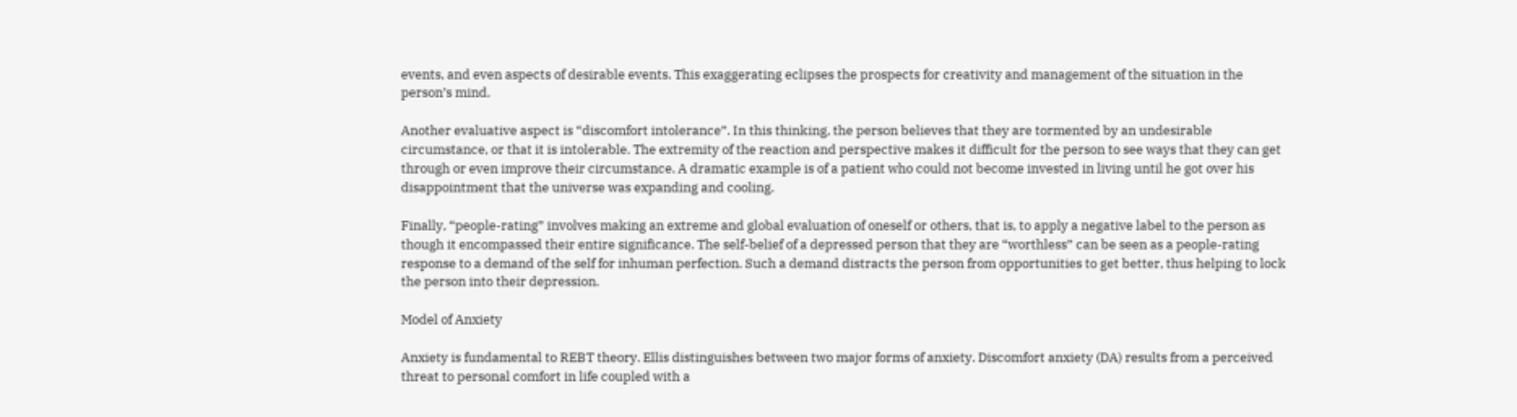events, and even aspects of desirable events. This exaggerating eclipses the prospects for creativity and management of the situation in the person’s mind.

Another evaluative aspect is “discomfort intolerance”. In this thinking, the person believes that they are tormented by an undesirable circumstance, or that it is intolerable. The extremity of the reaction and perspective makes it difficult for the person to see ways that they can get through or even improve their circumstance. A dramatic example is of a patient who could not become invested in living until he got over his disappointment that the universe was expanding and cooling.

Finally, “people-rating” involves making an extreme and global evaluation of oneself or others, that is, to apply a negative label to the person as though it encompassed their entire significance. The self-belief of a depressed person that they are “worthless” can be seen as a people-rating response to a demand of the self for inhuman perfection. Such a demand distracts the person from opportunities to get better, thus helping to lock the person into their depression.

Model of Anxiety

Anxiety is fundamental to REBT theory. Ellis distinguishes between two major forms of anxiety. Discomfort anxiety (DA) results from a perceived threat to personal comfort in life coupled with a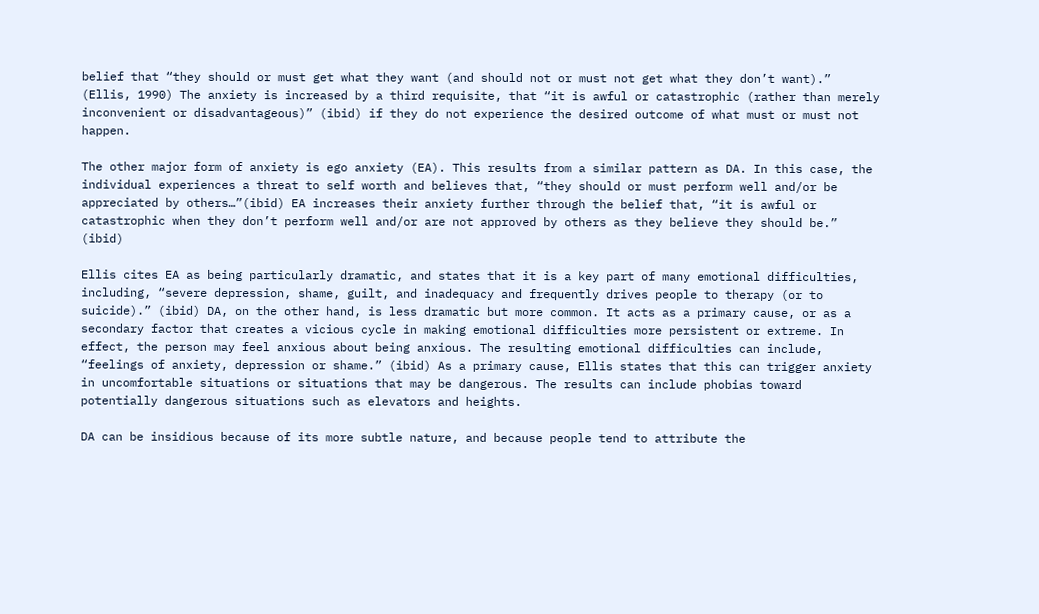belief that “they should or must get what they want (and should not or must not get what they don’t want).” (Ellis, 1990) The anxiety is increased by a third requisite, that “it is awful or catastrophic (rather than merely inconvenient or disadvantageous)” (ibid) if they do not experience the desired outcome of what must or must not happen.

The other major form of anxiety is ego anxiety (EA). This results from a similar pattern as DA. In this case, the individual experiences a threat to self worth and believes that, “they should or must perform well and/or be appreciated by others…”(ibid) EA increases their anxiety further through the belief that, “it is awful or catastrophic when they don’t perform well and/or are not approved by others as they believe they should be.” (ibid)

Ellis cites EA as being particularly dramatic, and states that it is a key part of many emotional difficulties, including, “severe depression, shame, guilt, and inadequacy and frequently drives people to therapy (or to suicide).” (ibid) DA, on the other hand, is less dramatic but more common. It acts as a primary cause, or as a secondary factor that creates a vicious cycle in making emotional difficulties more persistent or extreme. In effect, the person may feel anxious about being anxious. The resulting emotional difficulties can include, “feelings of anxiety, depression or shame.” (ibid) As a primary cause, Ellis states that this can trigger anxiety in uncomfortable situations or situations that may be dangerous. The results can include phobias toward potentially dangerous situations such as elevators and heights.

DA can be insidious because of its more subtle nature, and because people tend to attribute the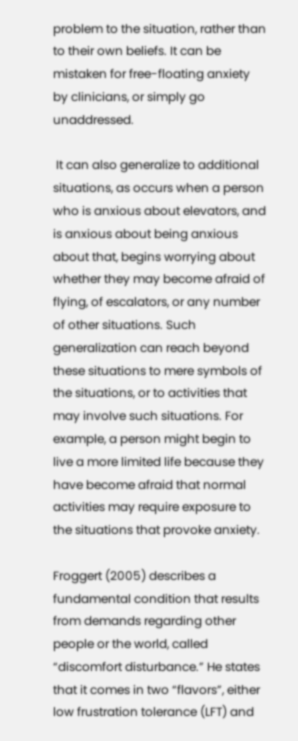problem to the situation, rather than to their own beliefs. It can be mistaken for free-floating anxiety by clinicians, or simply go unaddressed.

 It can also generalize to additional situations, as occurs when a person who is anxious about elevators, and is anxious about being anxious about that, begins worrying about whether they may become afraid of flying, of escalators, or any number of other situations. Such generalization can reach beyond these situations to mere symbols of the situations, or to activities that may involve such situations. For example, a person might begin to live a more limited life because they have become afraid that normal activities may require exposure to the situations that provoke anxiety.

Froggert (2005) describes a fundamental condition that results from demands regarding other people or the world, called “discomfort disturbance.” He states that it comes in two “flavors”, either low frustration tolerance (LFT) and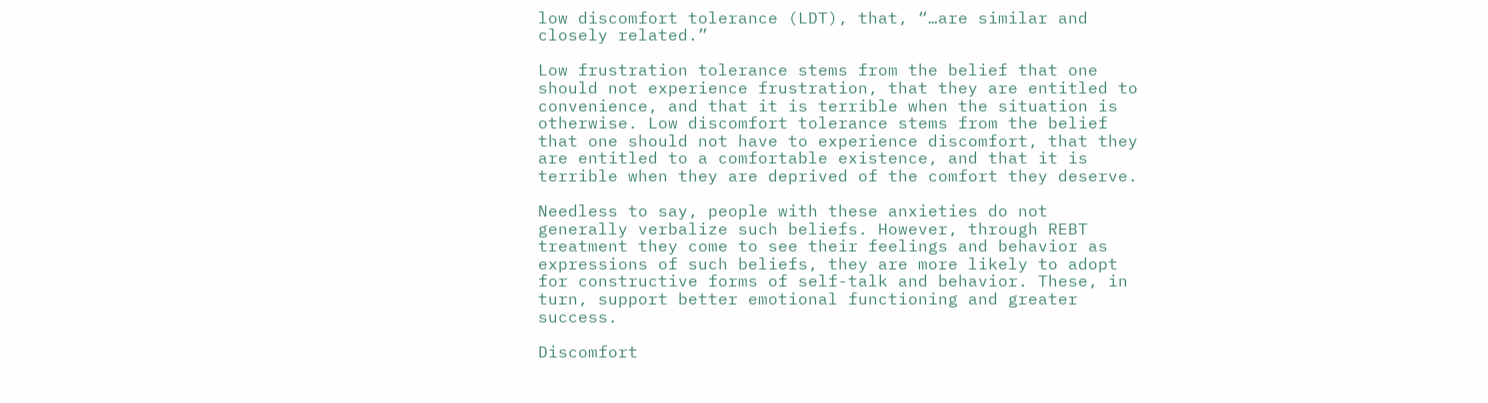low discomfort tolerance (LDT), that, “…are similar and closely related.”

Low frustration tolerance stems from the belief that one should not experience frustration, that they are entitled to convenience, and that it is terrible when the situation is otherwise. Low discomfort tolerance stems from the belief that one should not have to experience discomfort, that they are entitled to a comfortable existence, and that it is terrible when they are deprived of the comfort they deserve.

Needless to say, people with these anxieties do not generally verbalize such beliefs. However, through REBT treatment they come to see their feelings and behavior as expressions of such beliefs, they are more likely to adopt for constructive forms of self-talk and behavior. These, in turn, support better emotional functioning and greater success.

Discomfort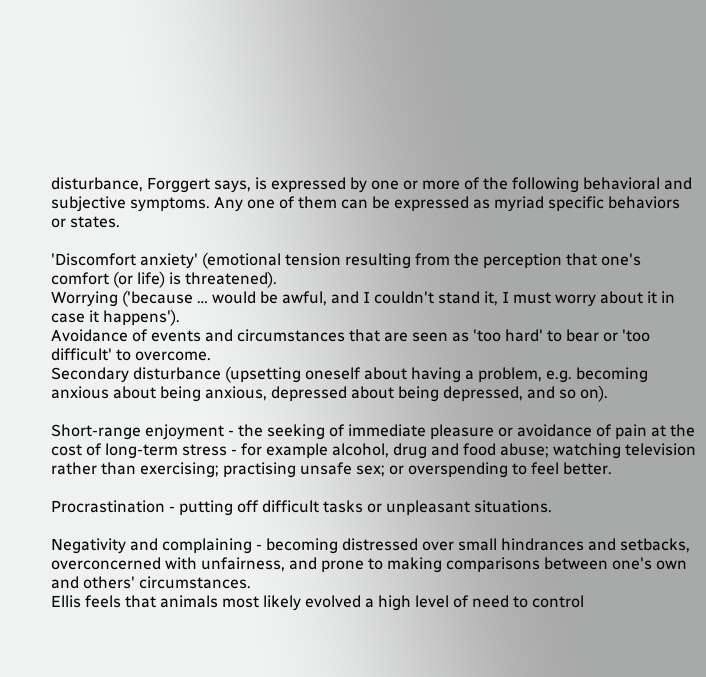disturbance, Forggert says, is expressed by one or more of the following behavioral and subjective symptoms. Any one of them can be expressed as myriad specific behaviors or states.

'Discomfort anxiety' (emotional tension resulting from the perception that one's comfort (or life) is threatened).
Worrying ('because … would be awful, and I couldn't stand it, I must worry about it in case it happens').
Avoidance of events and circumstances that are seen as 'too hard' to bear or 'too difficult' to overcome.
Secondary disturbance (upsetting oneself about having a problem, e.g. becoming anxious about being anxious, depressed about being depressed, and so on).

Short-range enjoyment - the seeking of immediate pleasure or avoidance of pain at the cost of long-term stress - for example alcohol, drug and food abuse; watching television rather than exercising; practising unsafe sex; or overspending to feel better.

Procrastination - putting off difficult tasks or unpleasant situations.

Negativity and complaining - becoming distressed over small hindrances and setbacks, overconcerned with unfairness, and prone to making comparisons between one's own and others' circumstances.
Ellis feels that animals most likely evolved a high level of need to control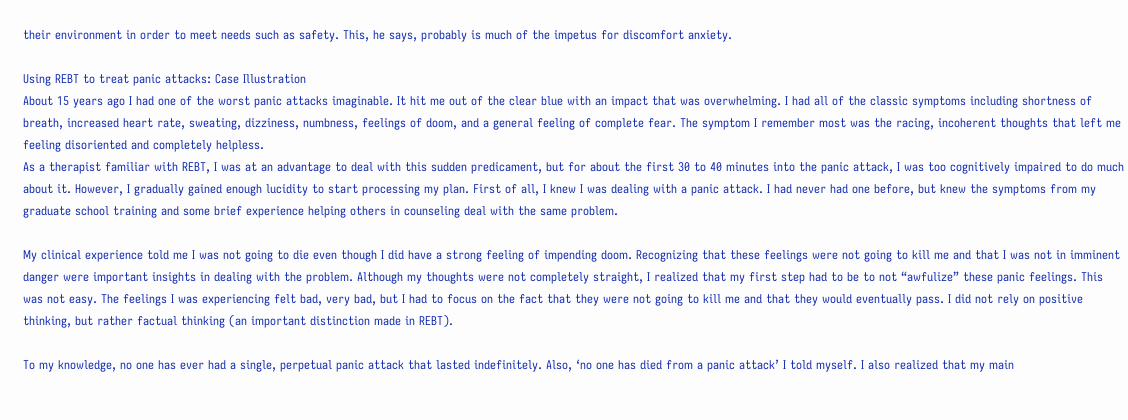their environment in order to meet needs such as safety. This, he says, probably is much of the impetus for discomfort anxiety.

Using REBT to treat panic attacks: Case Illustration
About 15 years ago I had one of the worst panic attacks imaginable. It hit me out of the clear blue with an impact that was overwhelming. I had all of the classic symptoms including shortness of breath, increased heart rate, sweating, dizziness, numbness, feelings of doom, and a general feeling of complete fear. The symptom I remember most was the racing, incoherent thoughts that left me feeling disoriented and completely helpless.
As a therapist familiar with REBT, I was at an advantage to deal with this sudden predicament, but for about the first 30 to 40 minutes into the panic attack, I was too cognitively impaired to do much about it. However, I gradually gained enough lucidity to start processing my plan. First of all, I knew I was dealing with a panic attack. I had never had one before, but knew the symptoms from my graduate school training and some brief experience helping others in counseling deal with the same problem.

My clinical experience told me I was not going to die even though I did have a strong feeling of impending doom. Recognizing that these feelings were not going to kill me and that I was not in imminent danger were important insights in dealing with the problem. Although my thoughts were not completely straight, I realized that my first step had to be to not “awfulize” these panic feelings. This was not easy. The feelings I was experiencing felt bad, very bad, but I had to focus on the fact that they were not going to kill me and that they would eventually pass. I did not rely on positive thinking, but rather factual thinking (an important distinction made in REBT).

To my knowledge, no one has ever had a single, perpetual panic attack that lasted indefinitely. Also, ‘no one has died from a panic attack’ I told myself. I also realized that my main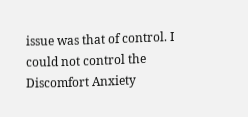issue was that of control. I could not control the Discomfort Anxiety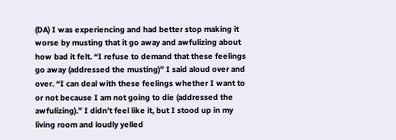(DA) I was experiencing and had better stop making it worse by musting that it go away and awfulizing about how bad it felt. “I refuse to demand that these feelings go away (addressed the musting)” I said aloud over and over. “I can deal with these feelings whether I want to or not because I am not going to die (addressed the awfulizing).” I didn’t feel like it, but I stood up in my living room and loudly yelled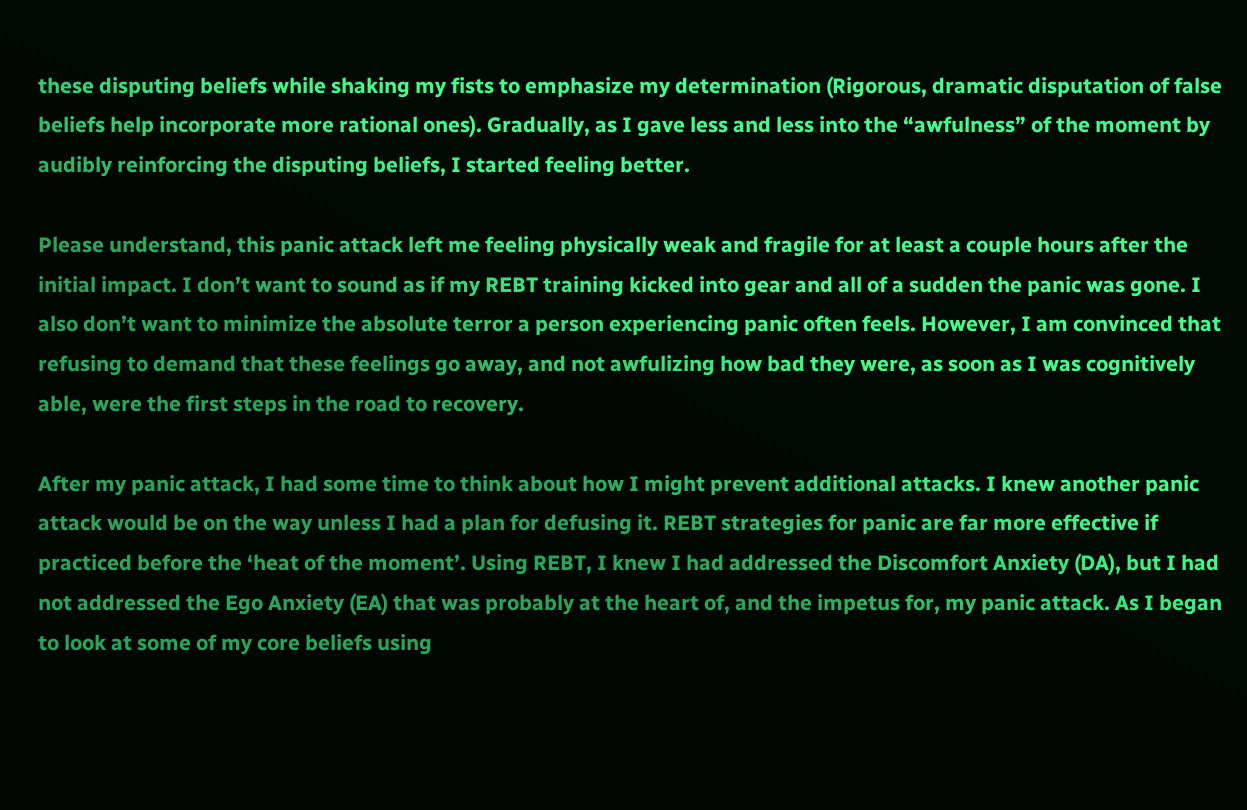these disputing beliefs while shaking my fists to emphasize my determination (Rigorous, dramatic disputation of false beliefs help incorporate more rational ones). Gradually, as I gave less and less into the “awfulness” of the moment by audibly reinforcing the disputing beliefs, I started feeling better.

Please understand, this panic attack left me feeling physically weak and fragile for at least a couple hours after the initial impact. I don’t want to sound as if my REBT training kicked into gear and all of a sudden the panic was gone. I also don’t want to minimize the absolute terror a person experiencing panic often feels. However, I am convinced that refusing to demand that these feelings go away, and not awfulizing how bad they were, as soon as I was cognitively able, were the first steps in the road to recovery.

After my panic attack, I had some time to think about how I might prevent additional attacks. I knew another panic attack would be on the way unless I had a plan for defusing it. REBT strategies for panic are far more effective if practiced before the ‘heat of the moment’. Using REBT, I knew I had addressed the Discomfort Anxiety (DA), but I had not addressed the Ego Anxiety (EA) that was probably at the heart of, and the impetus for, my panic attack. As I began to look at some of my core beliefs using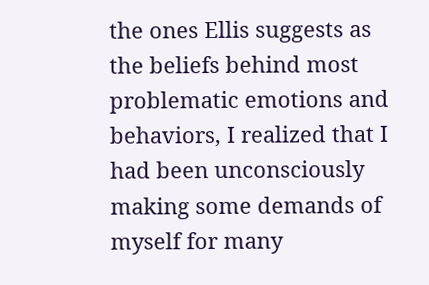the ones Ellis suggests as the beliefs behind most problematic emotions and behaviors, I realized that I had been unconsciously making some demands of myself for many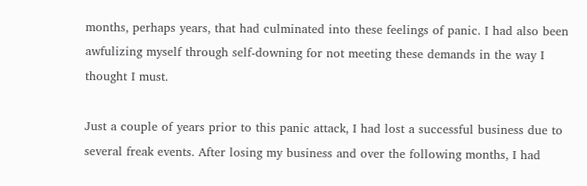months, perhaps years, that had culminated into these feelings of panic. I had also been awfulizing myself through self-downing for not meeting these demands in the way I thought I must.

Just a couple of years prior to this panic attack, I had lost a successful business due to several freak events. After losing my business and over the following months, I had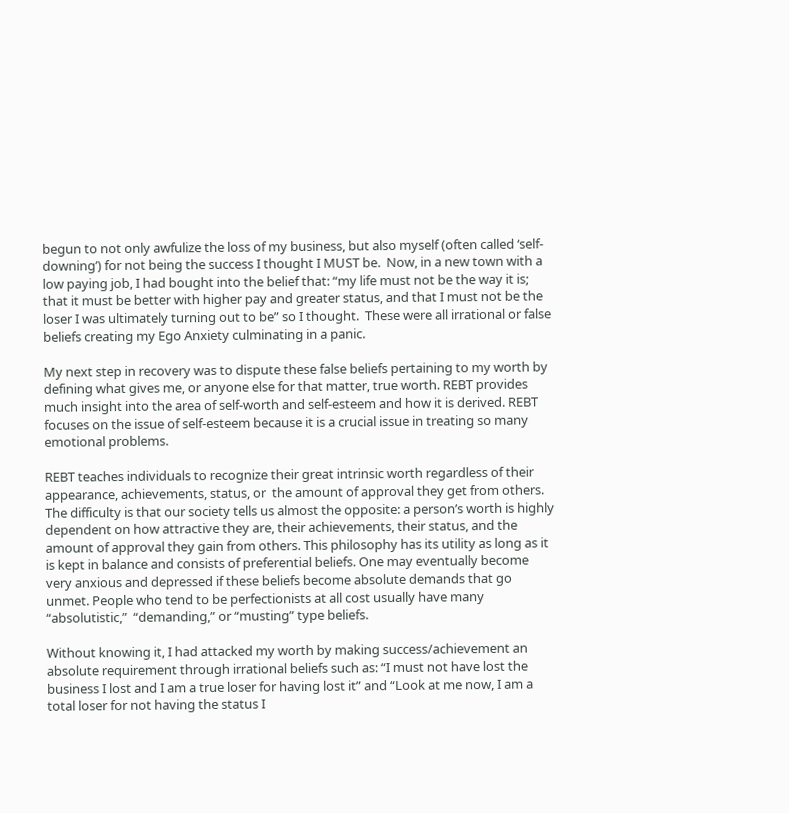begun to not only awfulize the loss of my business, but also myself (often called ‘self-downing’) for not being the success I thought I MUST be.  Now, in a new town with a low paying job, I had bought into the belief that: “my life must not be the way it is; that it must be better with higher pay and greater status, and that I must not be the loser I was ultimately turning out to be” so I thought.  These were all irrational or false beliefs creating my Ego Anxiety culminating in a panic.

My next step in recovery was to dispute these false beliefs pertaining to my worth by defining what gives me, or anyone else for that matter, true worth. REBT provides much insight into the area of self-worth and self-esteem and how it is derived. REBT focuses on the issue of self-esteem because it is a crucial issue in treating so many emotional problems.

REBT teaches individuals to recognize their great intrinsic worth regardless of their appearance, achievements, status, or  the amount of approval they get from others. The difficulty is that our society tells us almost the opposite: a person’s worth is highly dependent on how attractive they are, their achievements, their status, and the amount of approval they gain from others. This philosophy has its utility as long as it is kept in balance and consists of preferential beliefs. One may eventually become very anxious and depressed if these beliefs become absolute demands that go unmet. People who tend to be perfectionists at all cost usually have many “absolutistic,”  “demanding,” or “musting” type beliefs.

Without knowing it, I had attacked my worth by making success/achievement an absolute requirement through irrational beliefs such as: “I must not have lost the business I lost and I am a true loser for having lost it” and “Look at me now, I am a total loser for not having the status I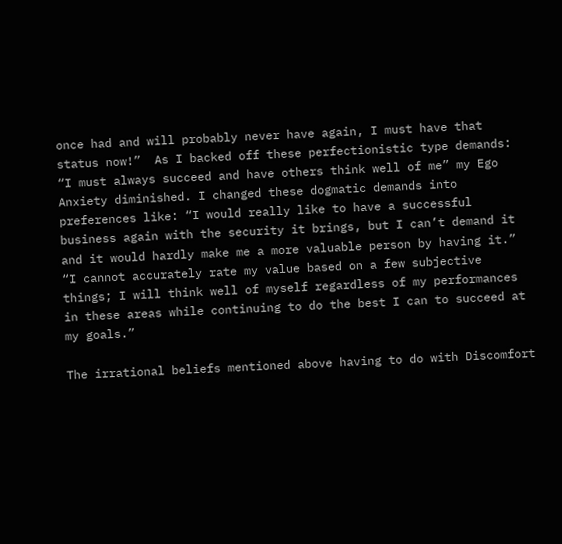once had and will probably never have again, I must have that status now!”  As I backed off these perfectionistic type demands: “I must always succeed and have others think well of me” my Ego Anxiety diminished. I changed these dogmatic demands into preferences like: “I would really like to have a successful business again with the security it brings, but I can’t demand it and it would hardly make me a more valuable person by having it.” “I cannot accurately rate my value based on a few subjective things; I will think well of myself regardless of my performances in these areas while continuing to do the best I can to succeed at my goals.”

The irrational beliefs mentioned above having to do with Discomfort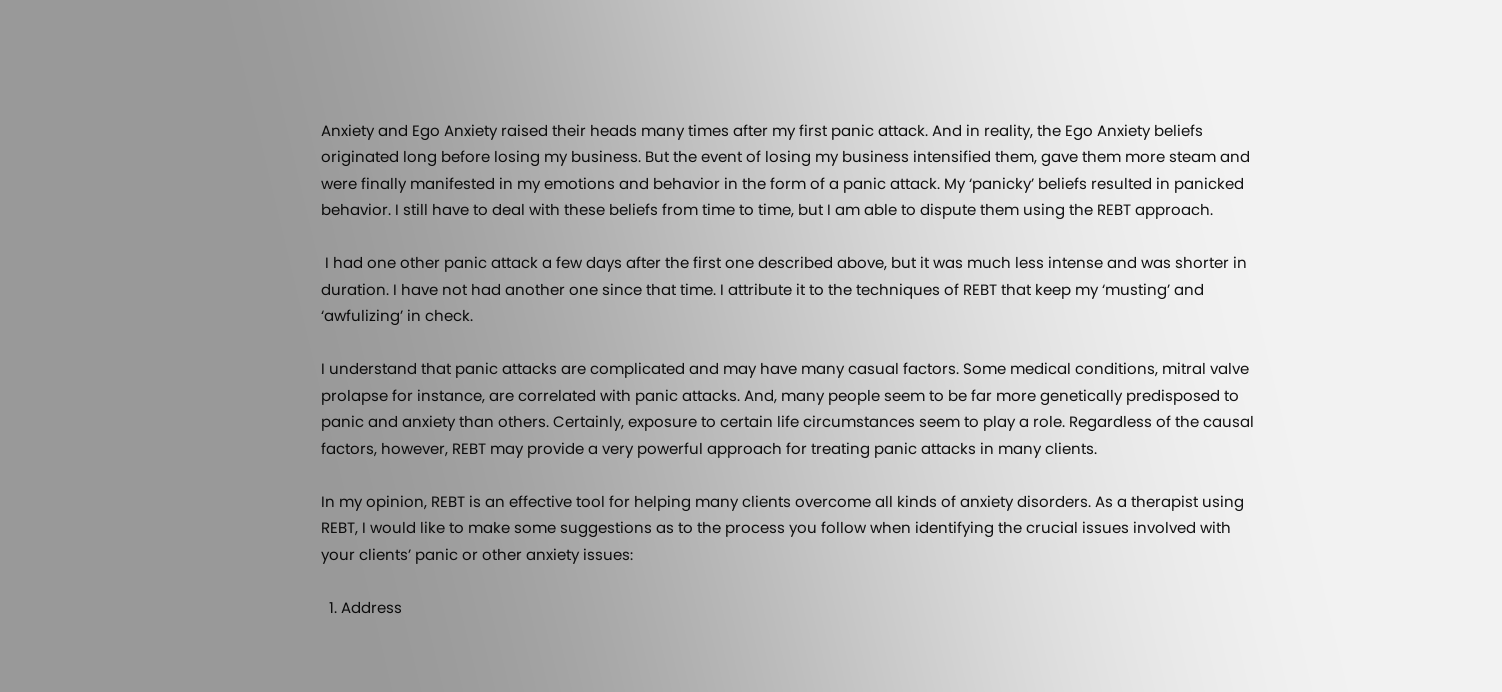Anxiety and Ego Anxiety raised their heads many times after my first panic attack. And in reality, the Ego Anxiety beliefs originated long before losing my business. But the event of losing my business intensified them, gave them more steam and were finally manifested in my emotions and behavior in the form of a panic attack. My ‘panicky’ beliefs resulted in panicked behavior. I still have to deal with these beliefs from time to time, but I am able to dispute them using the REBT approach.

 I had one other panic attack a few days after the first one described above, but it was much less intense and was shorter in duration. I have not had another one since that time. I attribute it to the techniques of REBT that keep my ‘musting’ and ‘awfulizing’ in check.

I understand that panic attacks are complicated and may have many casual factors. Some medical conditions, mitral valve prolapse for instance, are correlated with panic attacks. And, many people seem to be far more genetically predisposed to panic and anxiety than others. Certainly, exposure to certain life circumstances seem to play a role. Regardless of the causal factors, however, REBT may provide a very powerful approach for treating panic attacks in many clients.

In my opinion, REBT is an effective tool for helping many clients overcome all kinds of anxiety disorders. As a therapist using REBT, I would like to make some suggestions as to the process you follow when identifying the crucial issues involved with your clients’ panic or other anxiety issues:

  1. Address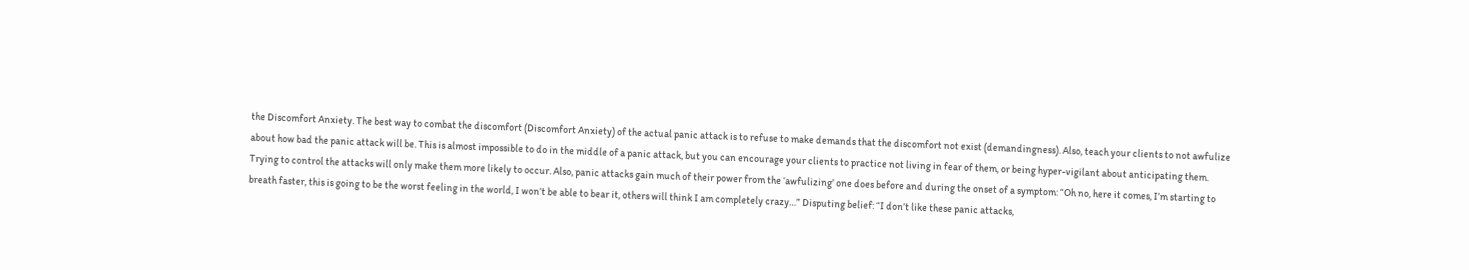the Discomfort Anxiety. The best way to combat the discomfort (Discomfort Anxiety) of the actual panic attack is to refuse to make demands that the discomfort not exist (demandingness). Also, teach your clients to not awfulize about how bad the panic attack will be. This is almost impossible to do in the middle of a panic attack, but you can encourage your clients to practice not living in fear of them, or being hyper-vigilant about anticipating them. Trying to control the attacks will only make them more likely to occur. Also, panic attacks gain much of their power from the ‘awfulizing’ one does before and during the onset of a symptom: “Oh no, here it comes, I’m starting to breath faster, this is going to be the worst feeling in the world, I won’t be able to bear it, others will think I am completely crazy…” Disputing belief: “I don’t like these panic attacks,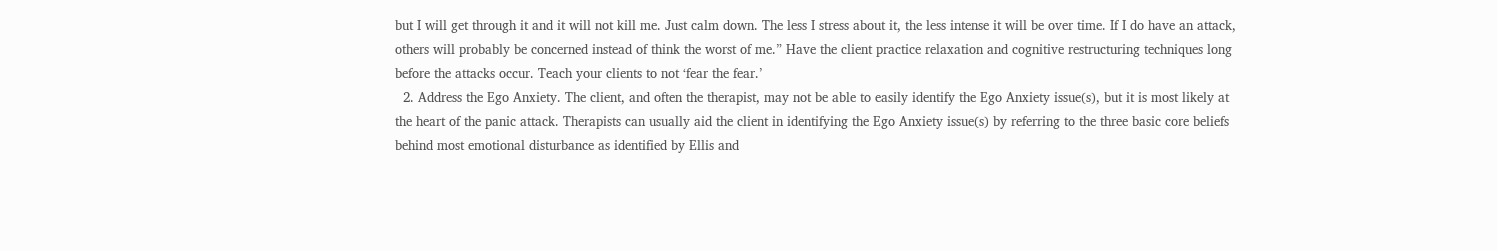but I will get through it and it will not kill me. Just calm down. The less I stress about it, the less intense it will be over time. If I do have an attack, others will probably be concerned instead of think the worst of me.” Have the client practice relaxation and cognitive restructuring techniques long before the attacks occur. Teach your clients to not ‘fear the fear.’
  2. Address the Ego Anxiety. The client, and often the therapist, may not be able to easily identify the Ego Anxiety issue(s), but it is most likely at the heart of the panic attack. Therapists can usually aid the client in identifying the Ego Anxiety issue(s) by referring to the three basic core beliefs behind most emotional disturbance as identified by Ellis and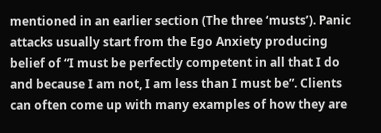mentioned in an earlier section (The three ‘musts’). Panic attacks usually start from the Ego Anxiety producing belief of “I must be perfectly competent in all that I do and because I am not, I am less than I must be”. Clients can often come up with many examples of how they are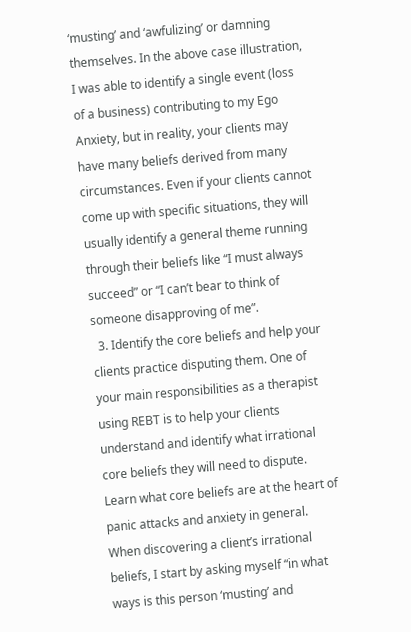‘musting’ and ‘awfulizing’ or damning themselves. In the above case illustration, I was able to identify a single event (loss of a business) contributing to my Ego Anxiety, but in reality, your clients may have many beliefs derived from many circumstances. Even if your clients cannot come up with specific situations, they will usually identify a general theme running through their beliefs like “I must always succeed” or “I can’t bear to think of someone disapproving of me”.
  3. Identify the core beliefs and help your clients practice disputing them. One of your main responsibilities as a therapist using REBT is to help your clients understand and identify what irrational core beliefs they will need to dispute. Learn what core beliefs are at the heart of panic attacks and anxiety in general. When discovering a client’s irrational beliefs, I start by asking myself “in what ways is this person ‘musting’ and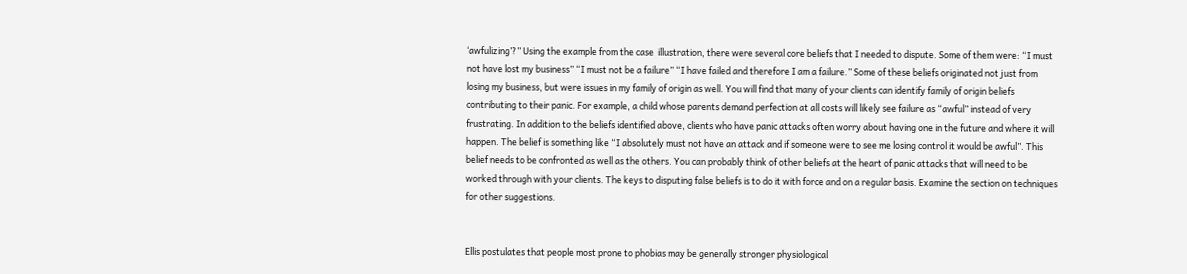‘awfulizing’?” Using the example from the case  illustration, there were several core beliefs that I needed to dispute. Some of them were: “I must not have lost my business” “I must not be a failure” “I have failed and therefore I am a failure.” Some of these beliefs originated not just from losing my business, but were issues in my family of origin as well. You will find that many of your clients can identify family of origin beliefs contributing to their panic. For example, a child whose parents demand perfection at all costs will likely see failure as “awful” instead of very frustrating. In addition to the beliefs identified above, clients who have panic attacks often worry about having one in the future and where it will happen. The belief is something like “I absolutely must not have an attack and if someone were to see me losing control it would be awful”. This belief needs to be confronted as well as the others. You can probably think of other beliefs at the heart of panic attacks that will need to be worked through with your clients. The keys to disputing false beliefs is to do it with force and on a regular basis. Examine the section on techniques for other suggestions.


Ellis postulates that people most prone to phobias may be generally stronger physiological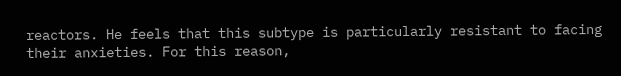reactors. He feels that this subtype is particularly resistant to facing their anxieties. For this reason,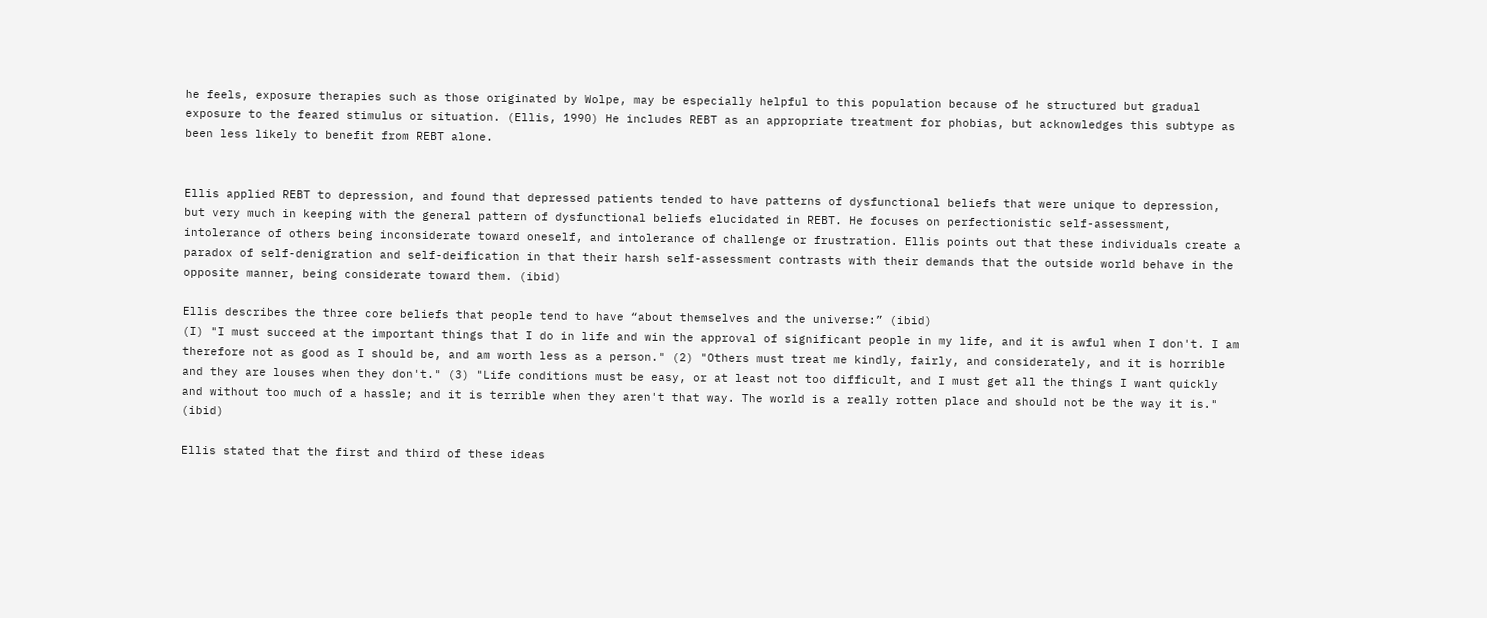he feels, exposure therapies such as those originated by Wolpe, may be especially helpful to this population because of he structured but gradual exposure to the feared stimulus or situation. (Ellis, 1990) He includes REBT as an appropriate treatment for phobias, but acknowledges this subtype as been less likely to benefit from REBT alone.


Ellis applied REBT to depression, and found that depressed patients tended to have patterns of dysfunctional beliefs that were unique to depression, but very much in keeping with the general pattern of dysfunctional beliefs elucidated in REBT. He focuses on perfectionistic self-assessment, intolerance of others being inconsiderate toward oneself, and intolerance of challenge or frustration. Ellis points out that these individuals create a paradox of self-denigration and self-deification in that their harsh self-assessment contrasts with their demands that the outside world behave in the opposite manner, being considerate toward them. (ibid)

Ellis describes the three core beliefs that people tend to have “about themselves and the universe:” (ibid)
(I) "I must succeed at the important things that I do in life and win the approval of significant people in my life, and it is awful when I don't. I am therefore not as good as I should be, and am worth less as a person." (2) "Others must treat me kindly, fairly, and considerately, and it is horrible and they are louses when they don't." (3) "Life conditions must be easy, or at least not too difficult, and I must get all the things I want quickly and without too much of a hassle; and it is terrible when they aren't that way. The world is a really rotten place and should not be the way it is." (ibid)

Ellis stated that the first and third of these ideas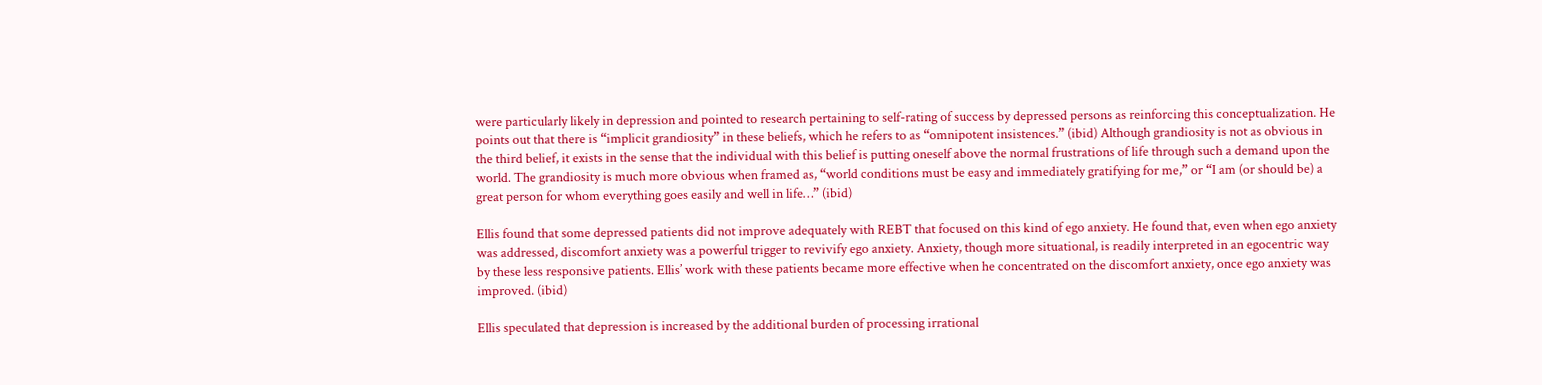were particularly likely in depression and pointed to research pertaining to self-rating of success by depressed persons as reinforcing this conceptualization. He points out that there is “implicit grandiosity” in these beliefs, which he refers to as “omnipotent insistences.” (ibid) Although grandiosity is not as obvious in the third belief, it exists in the sense that the individual with this belief is putting oneself above the normal frustrations of life through such a demand upon the world. The grandiosity is much more obvious when framed as, “world conditions must be easy and immediately gratifying for me,” or “I am (or should be) a great person for whom everything goes easily and well in life…” (ibid)

Ellis found that some depressed patients did not improve adequately with REBT that focused on this kind of ego anxiety. He found that, even when ego anxiety was addressed, discomfort anxiety was a powerful trigger to revivify ego anxiety. Anxiety, though more situational, is readily interpreted in an egocentric way by these less responsive patients. Ellis’ work with these patients became more effective when he concentrated on the discomfort anxiety, once ego anxiety was improved. (ibid)

Ellis speculated that depression is increased by the additional burden of processing irrational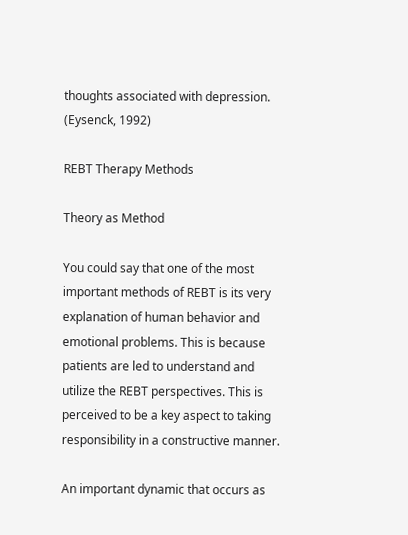thoughts associated with depression. (Eysenck, 1992)

REBT Therapy Methods

Theory as Method

You could say that one of the most important methods of REBT is its very explanation of human behavior and emotional problems. This is because patients are led to understand and utilize the REBT perspectives. This is perceived to be a key aspect to taking responsibility in a constructive manner.

An important dynamic that occurs as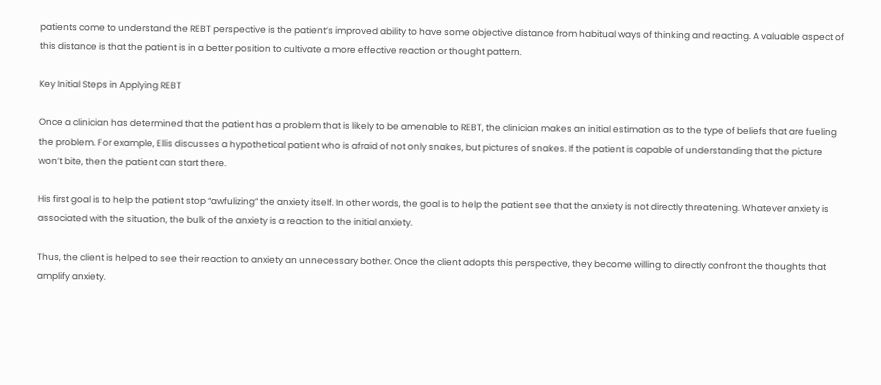patients come to understand the REBT perspective is the patient’s improved ability to have some objective distance from habitual ways of thinking and reacting. A valuable aspect of this distance is that the patient is in a better position to cultivate a more effective reaction or thought pattern.

Key Initial Steps in Applying REBT

Once a clinician has determined that the patient has a problem that is likely to be amenable to REBT, the clinician makes an initial estimation as to the type of beliefs that are fueling the problem. For example, Ellis discusses a hypothetical patient who is afraid of not only snakes, but pictures of snakes. If the patient is capable of understanding that the picture won’t bite, then the patient can start there.

His first goal is to help the patient stop “awfulizing” the anxiety itself. In other words, the goal is to help the patient see that the anxiety is not directly threatening. Whatever anxiety is associated with the situation, the bulk of the anxiety is a reaction to the initial anxiety.

Thus, the client is helped to see their reaction to anxiety an unnecessary bother. Once the client adopts this perspective, they become willing to directly confront the thoughts that amplify anxiety.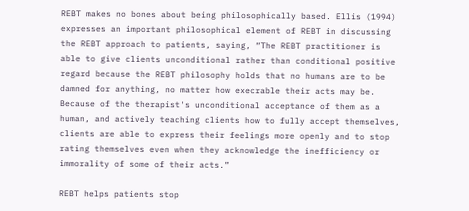REBT makes no bones about being philosophically based. Ellis (1994) expresses an important philosophical element of REBT in discussing the REBT approach to patients, saying, “The REBT practitioner is able to give clients unconditional rather than conditional positive regard because the REBT philosophy holds that no humans are to be damned for anything, no matter how execrable their acts may be. Because of the therapist's unconditional acceptance of them as a human, and actively teaching clients how to fully accept themselves, clients are able to express their feelings more openly and to stop rating themselves even when they acknowledge the inefficiency or immorality of some of their acts.”

REBT helps patients stop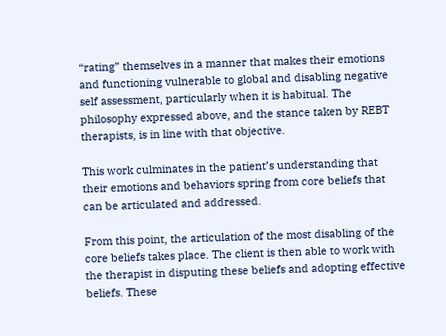“rating” themselves in a manner that makes their emotions and functioning vulnerable to global and disabling negative self assessment, particularly when it is habitual. The philosophy expressed above, and the stance taken by REBT therapists, is in line with that objective.

This work culminates in the patient’s understanding that their emotions and behaviors spring from core beliefs that can be articulated and addressed.

From this point, the articulation of the most disabling of the core beliefs takes place. The client is then able to work with the therapist in disputing these beliefs and adopting effective beliefs. These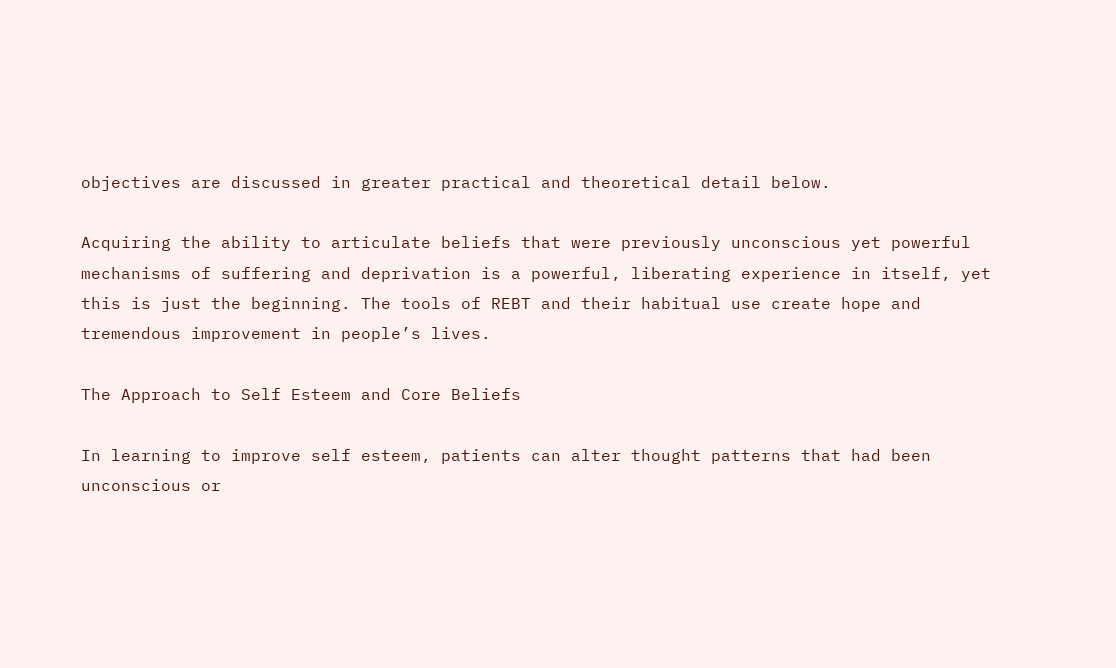objectives are discussed in greater practical and theoretical detail below.

Acquiring the ability to articulate beliefs that were previously unconscious yet powerful mechanisms of suffering and deprivation is a powerful, liberating experience in itself, yet this is just the beginning. The tools of REBT and their habitual use create hope and tremendous improvement in people’s lives.

The Approach to Self Esteem and Core Beliefs

In learning to improve self esteem, patients can alter thought patterns that had been unconscious or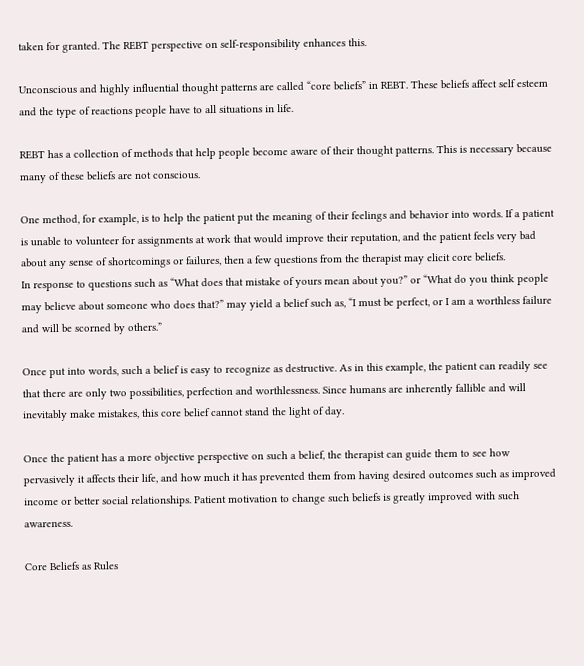taken for granted. The REBT perspective on self-responsibility enhances this.

Unconscious and highly influential thought patterns are called “core beliefs” in REBT. These beliefs affect self esteem and the type of reactions people have to all situations in life.

REBT has a collection of methods that help people become aware of their thought patterns. This is necessary because many of these beliefs are not conscious.

One method, for example, is to help the patient put the meaning of their feelings and behavior into words. If a patient is unable to volunteer for assignments at work that would improve their reputation, and the patient feels very bad about any sense of shortcomings or failures, then a few questions from the therapist may elicit core beliefs.
In response to questions such as “What does that mistake of yours mean about you?” or “What do you think people may believe about someone who does that?” may yield a belief such as, “I must be perfect, or I am a worthless failure and will be scorned by others.”

Once put into words, such a belief is easy to recognize as destructive. As in this example, the patient can readily see that there are only two possibilities, perfection and worthlessness. Since humans are inherently fallible and will inevitably make mistakes, this core belief cannot stand the light of day.

Once the patient has a more objective perspective on such a belief, the therapist can guide them to see how pervasively it affects their life, and how much it has prevented them from having desired outcomes such as improved income or better social relationships. Patient motivation to change such beliefs is greatly improved with such awareness.

Core Beliefs as Rules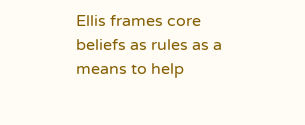Ellis frames core beliefs as rules as a means to help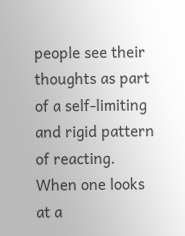people see their thoughts as part of a self-limiting and rigid pattern of reacting. When one looks at a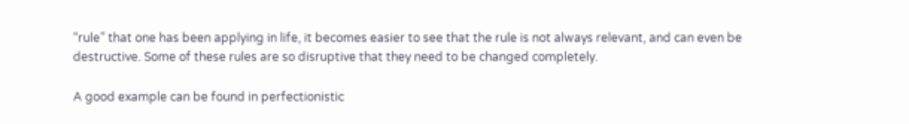“rule” that one has been applying in life, it becomes easier to see that the rule is not always relevant, and can even be destructive. Some of these rules are so disruptive that they need to be changed completely.

A good example can be found in perfectionistic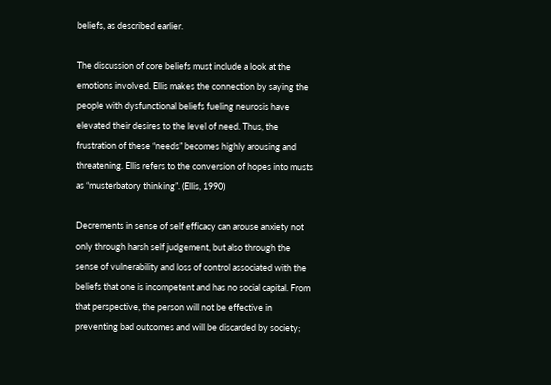beliefs, as described earlier.

The discussion of core beliefs must include a look at the emotions involved. Ellis makes the connection by saying the people with dysfunctional beliefs fueling neurosis have elevated their desires to the level of need. Thus, the frustration of these “needs” becomes highly arousing and threatening. Ellis refers to the conversion of hopes into musts as “musterbatory thinking”. (Ellis, 1990)

Decrements in sense of self efficacy can arouse anxiety not only through harsh self judgement, but also through the sense of vulnerability and loss of control associated with the beliefs that one is incompetent and has no social capital. From that perspective, the person will not be effective in preventing bad outcomes and will be discarded by society;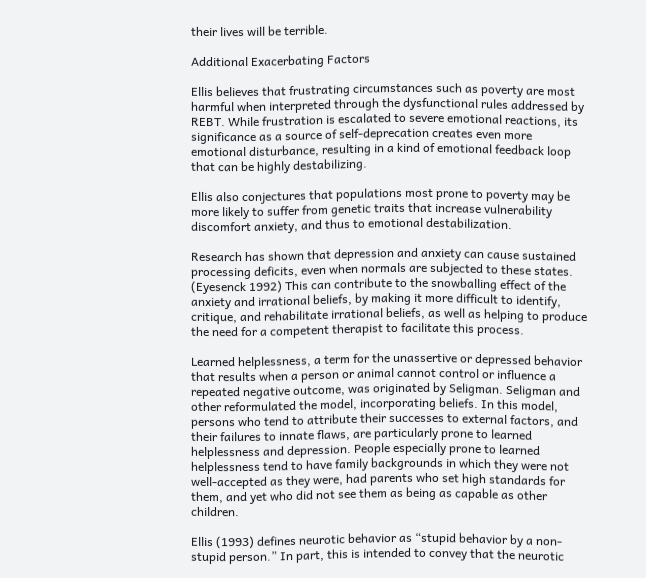their lives will be terrible.

Additional Exacerbating Factors

Ellis believes that frustrating circumstances such as poverty are most harmful when interpreted through the dysfunctional rules addressed by REBT. While frustration is escalated to severe emotional reactions, its significance as a source of self-deprecation creates even more emotional disturbance, resulting in a kind of emotional feedback loop that can be highly destabilizing.

Ellis also conjectures that populations most prone to poverty may be more likely to suffer from genetic traits that increase vulnerability discomfort anxiety, and thus to emotional destabilization.

Research has shown that depression and anxiety can cause sustained processing deficits, even when normals are subjected to these states. (Eyesenck 1992) This can contribute to the snowballing effect of the anxiety and irrational beliefs, by making it more difficult to identify, critique, and rehabilitate irrational beliefs, as well as helping to produce the need for a competent therapist to facilitate this process.

Learned helplessness, a term for the unassertive or depressed behavior that results when a person or animal cannot control or influence a repeated negative outcome, was originated by Seligman. Seligman and other reformulated the model, incorporating beliefs. In this model, persons who tend to attribute their successes to external factors, and their failures to innate flaws, are particularly prone to learned helplessness and depression. People especially prone to learned helplessness tend to have family backgrounds in which they were not well-accepted as they were, had parents who set high standards for them, and yet who did not see them as being as capable as other children.

Ellis (1993) defines neurotic behavior as “stupid behavior by a non-stupid person.” In part, this is intended to convey that the neurotic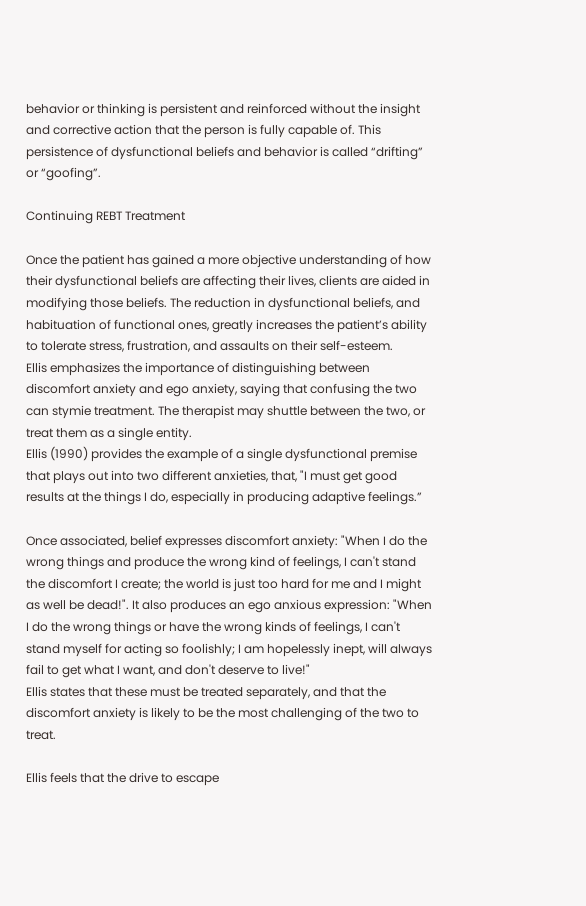behavior or thinking is persistent and reinforced without the insight and corrective action that the person is fully capable of. This persistence of dysfunctional beliefs and behavior is called “drifting” or “goofing”.

Continuing REBT Treatment

Once the patient has gained a more objective understanding of how their dysfunctional beliefs are affecting their lives, clients are aided in modifying those beliefs. The reduction in dysfunctional beliefs, and habituation of functional ones, greatly increases the patient’s ability to tolerate stress, frustration, and assaults on their self-esteem.
Ellis emphasizes the importance of distinguishing between discomfort anxiety and ego anxiety, saying that confusing the two can stymie treatment. The therapist may shuttle between the two, or treat them as a single entity.
Ellis (1990) provides the example of a single dysfunctional premise that plays out into two different anxieties, that, "I must get good results at the things I do, especially in producing adaptive feelings.”

Once associated, belief expresses discomfort anxiety: "When I do the wrong things and produce the wrong kind of feelings, I can't stand the discomfort I create; the world is just too hard for me and I might as well be dead!". It also produces an ego anxious expression: "When I do the wrong things or have the wrong kinds of feelings, I can't stand myself for acting so foolishly; I am hopelessly inept, will always fail to get what I want, and don't deserve to live!"
Ellis states that these must be treated separately, and that the discomfort anxiety is likely to be the most challenging of the two to treat.

Ellis feels that the drive to escape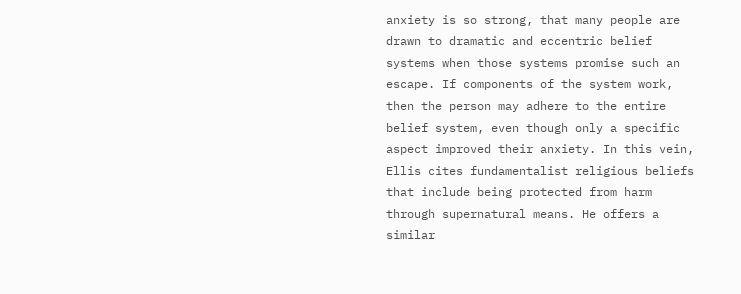anxiety is so strong, that many people are drawn to dramatic and eccentric belief systems when those systems promise such an escape. If components of the system work, then the person may adhere to the entire belief system, even though only a specific aspect improved their anxiety. In this vein, Ellis cites fundamentalist religious beliefs that include being protected from harm through supernatural means. He offers a similar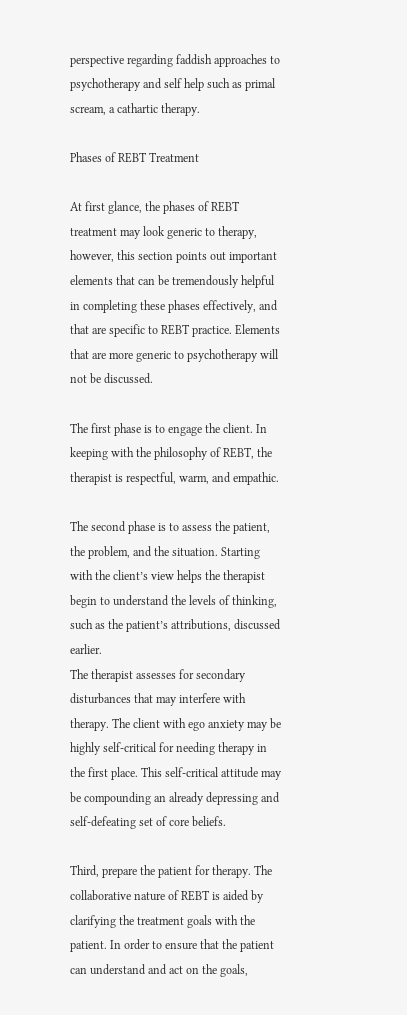perspective regarding faddish approaches to psychotherapy and self help such as primal scream, a cathartic therapy.

Phases of REBT Treatment

At first glance, the phases of REBT treatment may look generic to therapy, however, this section points out important elements that can be tremendously helpful in completing these phases effectively, and that are specific to REBT practice. Elements that are more generic to psychotherapy will not be discussed.

The first phase is to engage the client. In keeping with the philosophy of REBT, the therapist is respectful, warm, and empathic.

The second phase is to assess the patient, the problem, and the situation. Starting with the client’s view helps the therapist begin to understand the levels of thinking, such as the patient’s attributions, discussed earlier.
The therapist assesses for secondary disturbances that may interfere with therapy. The client with ego anxiety may be highly self-critical for needing therapy in the first place. This self-critical attitude may be compounding an already depressing and self-defeating set of core beliefs.

Third, prepare the patient for therapy. The collaborative nature of REBT is aided by clarifying the treatment goals with the patient. In order to ensure that the patient can understand and act on the goals,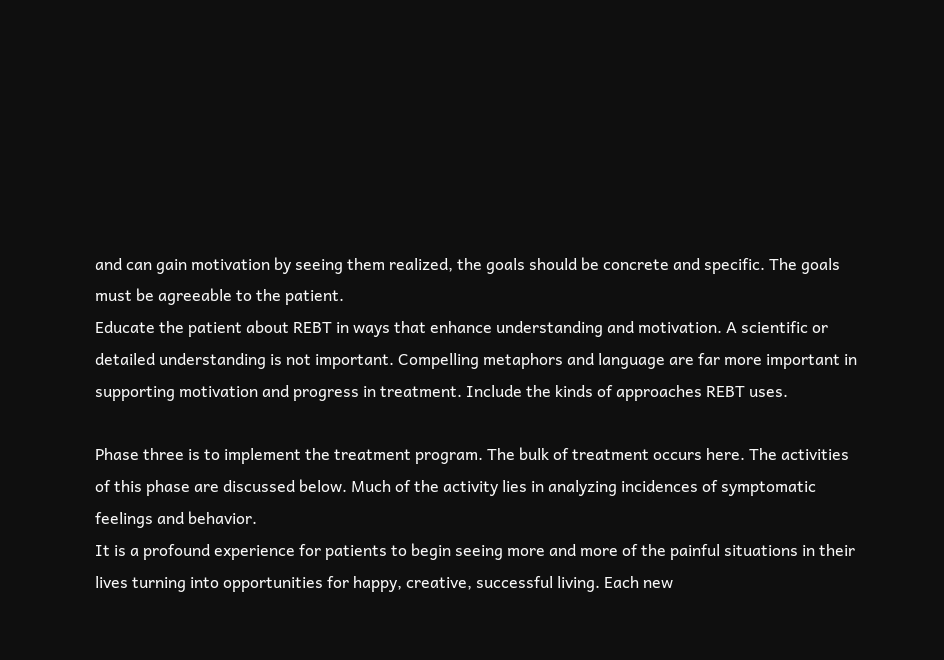and can gain motivation by seeing them realized, the goals should be concrete and specific. The goals must be agreeable to the patient.
Educate the patient about REBT in ways that enhance understanding and motivation. A scientific or detailed understanding is not important. Compelling metaphors and language are far more important in supporting motivation and progress in treatment. Include the kinds of approaches REBT uses.

Phase three is to implement the treatment program. The bulk of treatment occurs here. The activities of this phase are discussed below. Much of the activity lies in analyzing incidences of symptomatic feelings and behavior.
It is a profound experience for patients to begin seeing more and more of the painful situations in their lives turning into opportunities for happy, creative, successful living. Each new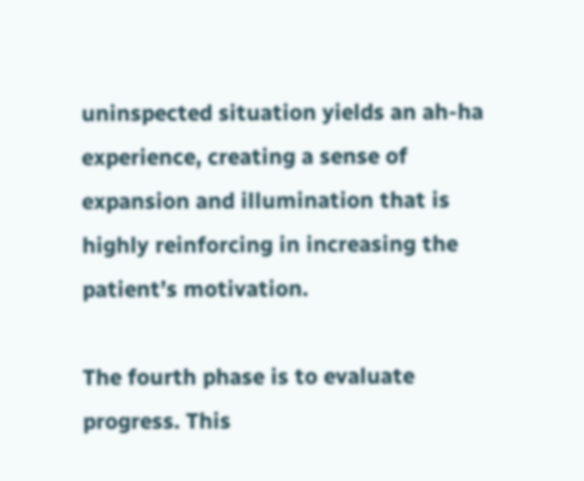uninspected situation yields an ah-ha experience, creating a sense of expansion and illumination that is highly reinforcing in increasing the patient’s motivation.

The fourth phase is to evaluate progress. This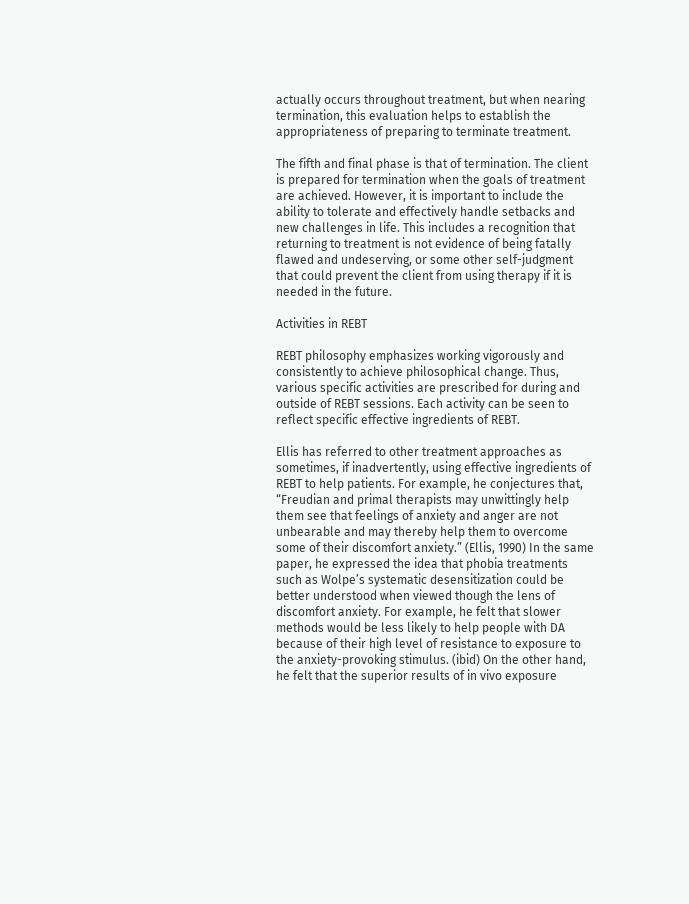actually occurs throughout treatment, but when nearing termination, this evaluation helps to establish the appropriateness of preparing to terminate treatment.

The fifth and final phase is that of termination. The client is prepared for termination when the goals of treatment are achieved. However, it is important to include the ability to tolerate and effectively handle setbacks and new challenges in life. This includes a recognition that returning to treatment is not evidence of being fatally flawed and undeserving, or some other self-judgment that could prevent the client from using therapy if it is needed in the future.

Activities in REBT

REBT philosophy emphasizes working vigorously and consistently to achieve philosophical change. Thus, various specific activities are prescribed for during and outside of REBT sessions. Each activity can be seen to reflect specific effective ingredients of REBT.

Ellis has referred to other treatment approaches as sometimes, if inadvertently, using effective ingredients of REBT to help patients. For example, he conjectures that, “Freudian and primal therapists may unwittingly help them see that feelings of anxiety and anger are not unbearable and may thereby help them to overcome some of their discomfort anxiety.” (Ellis, 1990) In the same paper, he expressed the idea that phobia treatments such as Wolpe’s systematic desensitization could be better understood when viewed though the lens of discomfort anxiety. For example, he felt that slower methods would be less likely to help people with DA because of their high level of resistance to exposure to the anxiety-provoking stimulus. (ibid) On the other hand, he felt that the superior results of in vivo exposure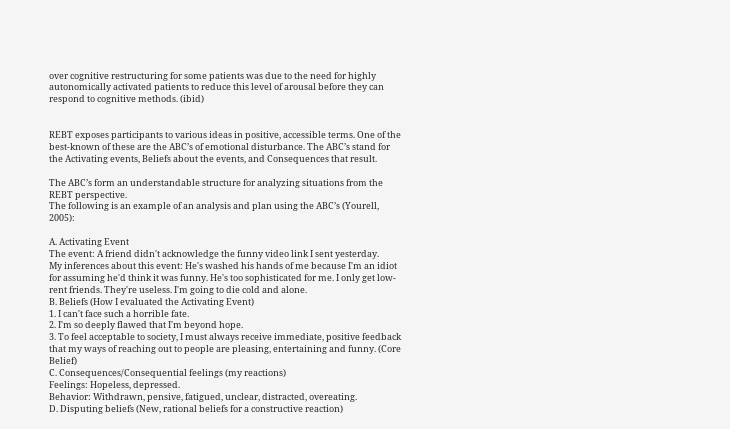over cognitive restructuring for some patients was due to the need for highly autonomically activated patients to reduce this level of arousal before they can respond to cognitive methods. (ibid)


REBT exposes participants to various ideas in positive, accessible terms. One of the best-known of these are the ABC’s of emotional disturbance. The ABC’s stand for the Activating events, Beliefs about the events, and Consequences that result.

The ABC’s form an understandable structure for analyzing situations from the REBT perspective.
The following is an example of an analysis and plan using the ABC’s (Yourell, 2005):

A. Activating Event
The event: A friend didn't acknowledge the funny video link I sent yesterday.
My inferences about this event: He's washed his hands of me because I'm an idiot for assuming he'd think it was funny. He's too sophisticated for me. I only get low-rent friends. They're useless. I'm going to die cold and alone.
B. Beliefs (How I evaluated the Activating Event)
1. I can't face such a horrible fate.
2. I'm so deeply flawed that I'm beyond hope.
3. To feel acceptable to society, I must always receive immediate, positive feedback that my ways of reaching out to people are pleasing, entertaining and funny. (Core Belief)
C. Consequences/Consequential feelings (my reactions)
Feelings: Hopeless, depressed.
Behavior: Withdrawn, pensive, fatigued, unclear, distracted, overeating.
D. Disputing beliefs (New, rational beliefs for a constructive reaction)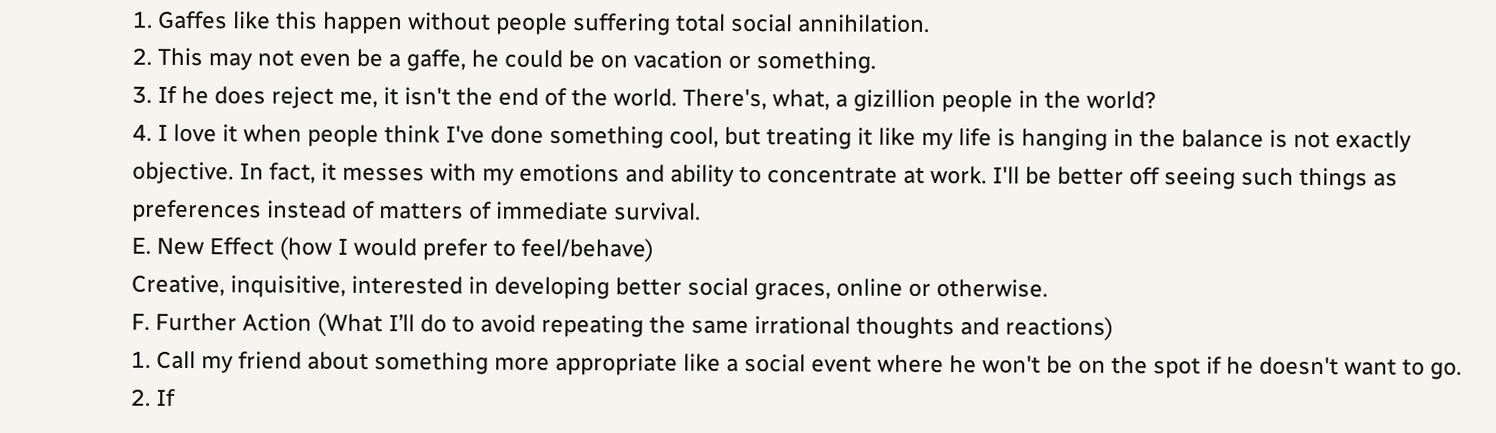1. Gaffes like this happen without people suffering total social annihilation.
2. This may not even be a gaffe, he could be on vacation or something.
3. If he does reject me, it isn't the end of the world. There's, what, a gizillion people in the world?
4. I love it when people think I've done something cool, but treating it like my life is hanging in the balance is not exactly objective. In fact, it messes with my emotions and ability to concentrate at work. I'll be better off seeing such things as preferences instead of matters of immediate survival.
E. New Effect (how I would prefer to feel/behave)
Creative, inquisitive, interested in developing better social graces, online or otherwise.
F. Further Action (What I’ll do to avoid repeating the same irrational thoughts and reactions)
1. Call my friend about something more appropriate like a social event where he won't be on the spot if he doesn't want to go.
2. If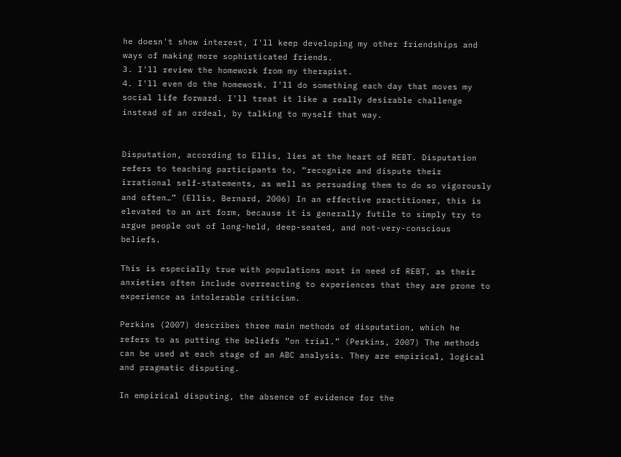he doesn't show interest, I'll keep developing my other friendships and ways of making more sophisticated friends.
3. I'll review the homework from my therapist.
4. I'll even do the homework. I'll do something each day that moves my social life forward. I'll treat it like a really desirable challenge instead of an ordeal, by talking to myself that way.


Disputation, according to Ellis, lies at the heart of REBT. Disputation refers to teaching participants to, “recognize and dispute their irrational self-statements, as well as persuading them to do so vigorously and often…” (Ellis, Bernard, 2006) In an effective practitioner, this is elevated to an art form, because it is generally futile to simply try to argue people out of long-held, deep-seated, and not-very-conscious beliefs.

This is especially true with populations most in need of REBT, as their anxieties often include overreacting to experiences that they are prone to experience as intolerable criticism.

Perkins (2007) describes three main methods of disputation, which he refers to as putting the beliefs “on trial.” (Perkins, 2007) The methods can be used at each stage of an ABC analysis. They are empirical, logical and pragmatic disputing.

In empirical disputing, the absence of evidence for the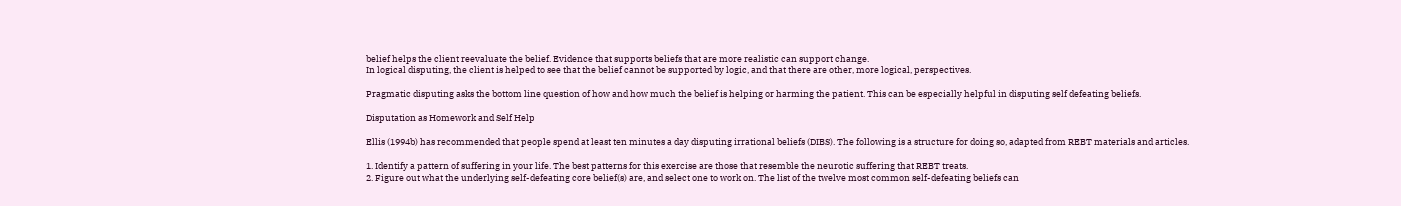belief helps the client reevaluate the belief. Evidence that supports beliefs that are more realistic can support change.
In logical disputing, the client is helped to see that the belief cannot be supported by logic, and that there are other, more logical, perspectives.

Pragmatic disputing asks the bottom line question of how and how much the belief is helping or harming the patient. This can be especially helpful in disputing self defeating beliefs.

Disputation as Homework and Self Help

Ellis (1994b) has recommended that people spend at least ten minutes a day disputing irrational beliefs (DIBS). The following is a structure for doing so, adapted from REBT materials and articles.

1. Identify a pattern of suffering in your life. The best patterns for this exercise are those that resemble the neurotic suffering that REBT treats.
2. Figure out what the underlying self-defeating core belief(s) are, and select one to work on. The list of the twelve most common self-defeating beliefs can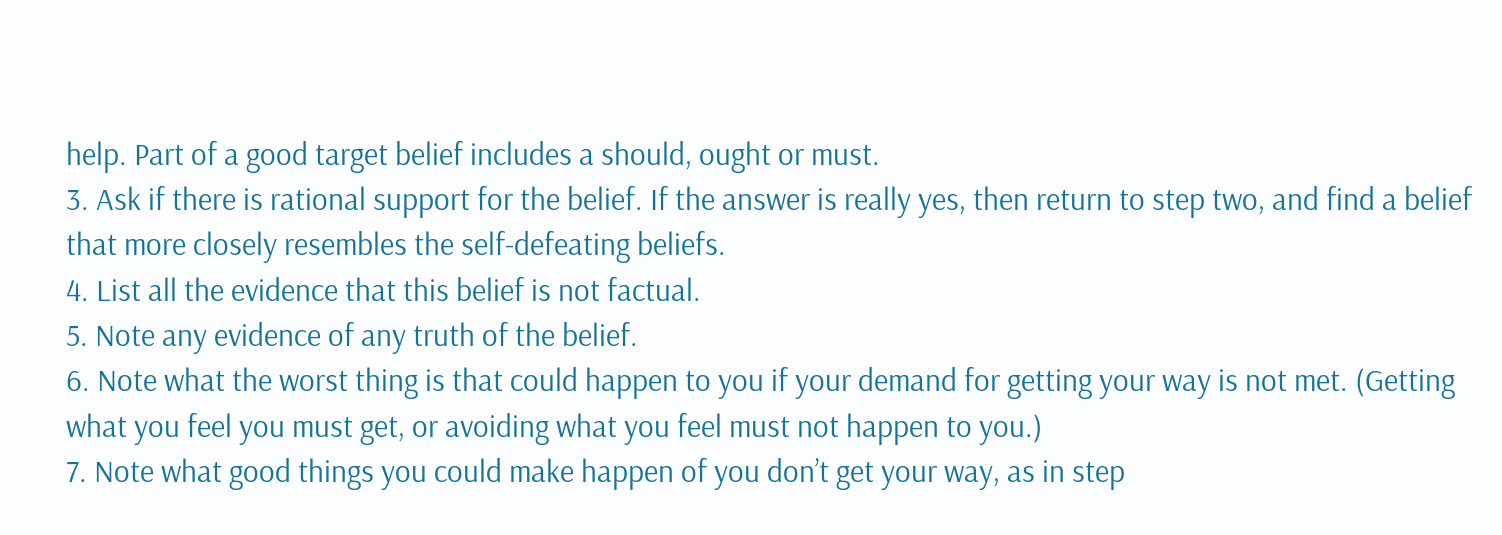help. Part of a good target belief includes a should, ought or must.
3. Ask if there is rational support for the belief. If the answer is really yes, then return to step two, and find a belief that more closely resembles the self-defeating beliefs.
4. List all the evidence that this belief is not factual.
5. Note any evidence of any truth of the belief.
6. Note what the worst thing is that could happen to you if your demand for getting your way is not met. (Getting what you feel you must get, or avoiding what you feel must not happen to you.)
7. Note what good things you could make happen of you don’t get your way, as in step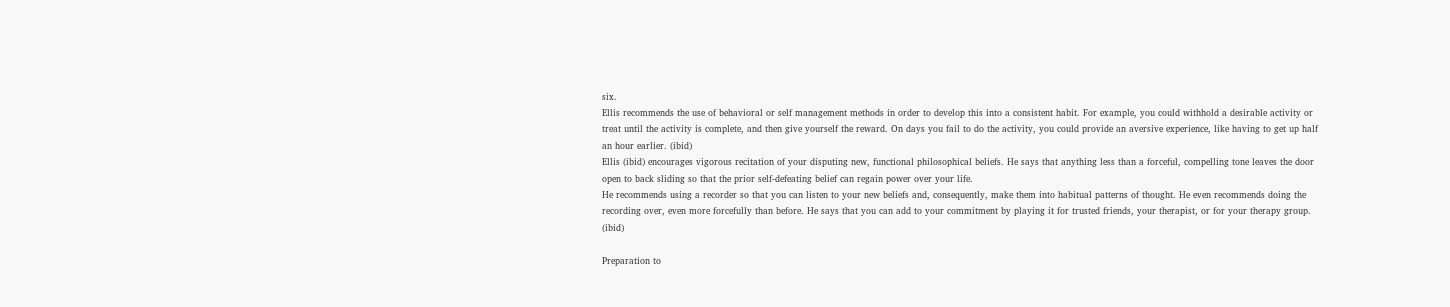six.
Ellis recommends the use of behavioral or self management methods in order to develop this into a consistent habit. For example, you could withhold a desirable activity or treat until the activity is complete, and then give yourself the reward. On days you fail to do the activity, you could provide an aversive experience, like having to get up half an hour earlier. (ibid)
Ellis (ibid) encourages vigorous recitation of your disputing new, functional philosophical beliefs. He says that anything less than a forceful, compelling tone leaves the door open to back sliding so that the prior self-defeating belief can regain power over your life.
He recommends using a recorder so that you can listen to your new beliefs and, consequently, make them into habitual patterns of thought. He even recommends doing the recording over, even more forcefully than before. He says that you can add to your commitment by playing it for trusted friends, your therapist, or for your therapy group. (ibid)

Preparation to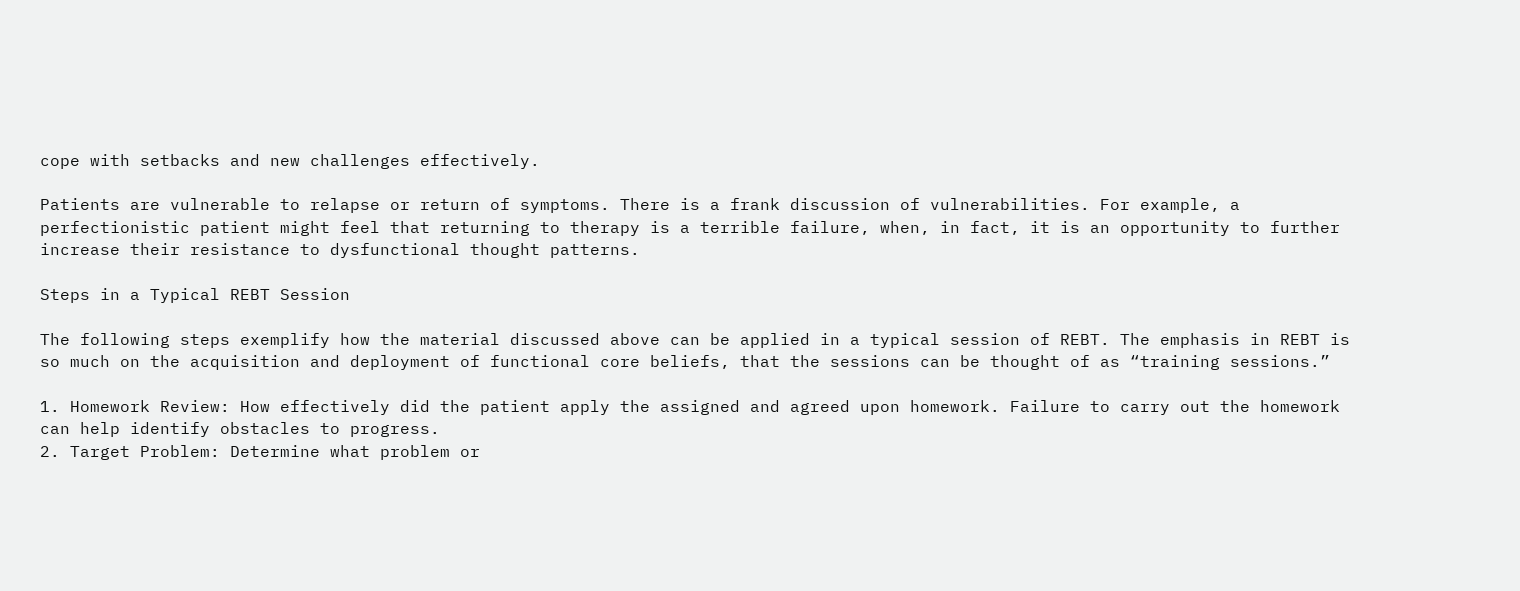cope with setbacks and new challenges effectively.

Patients are vulnerable to relapse or return of symptoms. There is a frank discussion of vulnerabilities. For example, a perfectionistic patient might feel that returning to therapy is a terrible failure, when, in fact, it is an opportunity to further increase their resistance to dysfunctional thought patterns.

Steps in a Typical REBT Session

The following steps exemplify how the material discussed above can be applied in a typical session of REBT. The emphasis in REBT is so much on the acquisition and deployment of functional core beliefs, that the sessions can be thought of as “training sessions.”

1. Homework Review: How effectively did the patient apply the assigned and agreed upon homework. Failure to carry out the homework can help identify obstacles to progress.
2. Target Problem: Determine what problem or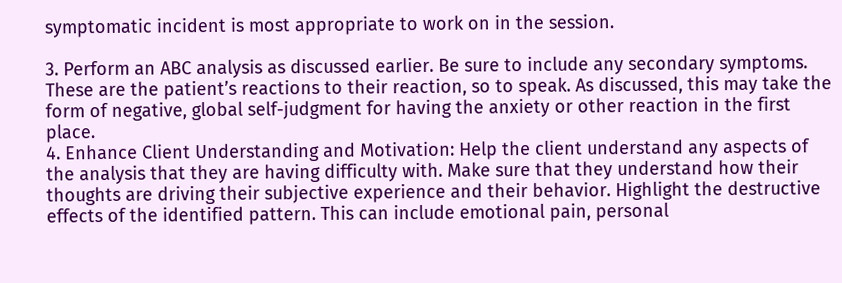symptomatic incident is most appropriate to work on in the session.

3. Perform an ABC analysis as discussed earlier. Be sure to include any secondary symptoms. These are the patient’s reactions to their reaction, so to speak. As discussed, this may take the form of negative, global self-judgment for having the anxiety or other reaction in the first place.
4. Enhance Client Understanding and Motivation: Help the client understand any aspects of the analysis that they are having difficulty with. Make sure that they understand how their thoughts are driving their subjective experience and their behavior. Highlight the destructive effects of the identified pattern. This can include emotional pain, personal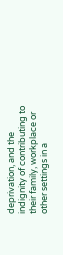deprivation, and the indignity of contributing to their family, workplace or other settings in a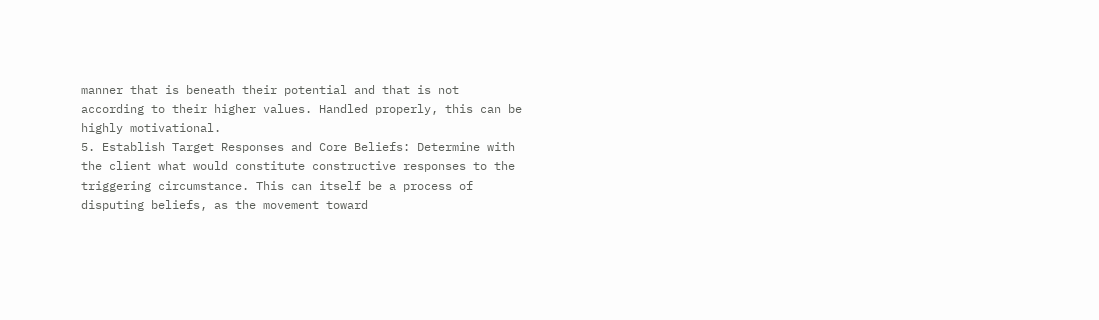manner that is beneath their potential and that is not according to their higher values. Handled properly, this can be highly motivational.
5. Establish Target Responses and Core Beliefs: Determine with the client what would constitute constructive responses to the triggering circumstance. This can itself be a process of disputing beliefs, as the movement toward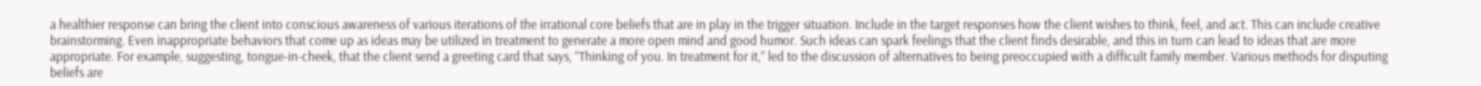a healthier response can bring the client into conscious awareness of various iterations of the irrational core beliefs that are in play in the trigger situation. Include in the target responses how the client wishes to think, feel, and act. This can include creative brainstorming. Even inappropriate behaviors that come up as ideas may be utilized in treatment to generate a more open mind and good humor. Such ideas can spark feelings that the client finds desirable, and this in turn can lead to ideas that are more appropriate. For example, suggesting, tongue-in-cheek, that the client send a greeting card that says, “Thinking of you. In treatment for it,” led to the discussion of alternatives to being preoccupied with a difficult family member. Various methods for disputing beliefs are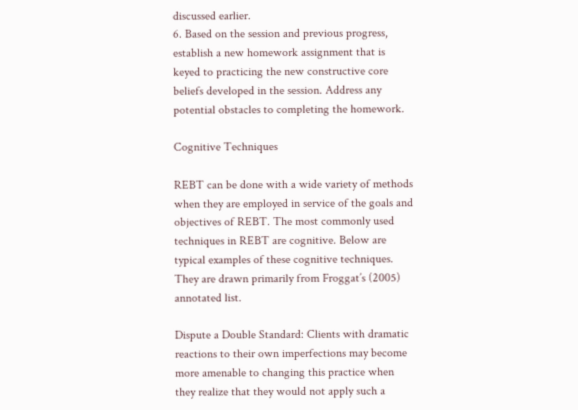discussed earlier.
6. Based on the session and previous progress, establish a new homework assignment that is keyed to practicing the new constructive core beliefs developed in the session. Address any potential obstacles to completing the homework.

Cognitive Techniques

REBT can be done with a wide variety of methods when they are employed in service of the goals and objectives of REBT. The most commonly used techniques in REBT are cognitive. Below are typical examples of these cognitive techniques. They are drawn primarily from Froggat’s (2005) annotated list.

Dispute a Double Standard: Clients with dramatic reactions to their own imperfections may become more amenable to changing this practice when they realize that they would not apply such a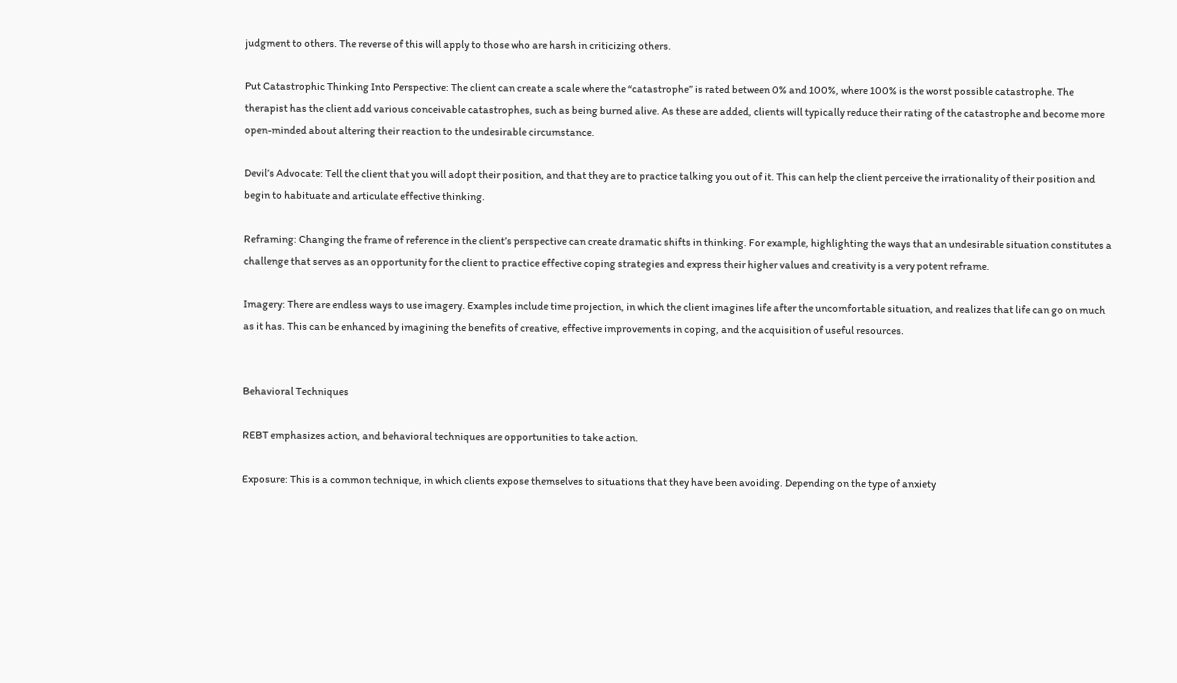judgment to others. The reverse of this will apply to those who are harsh in criticizing others.

Put Catastrophic Thinking Into Perspective: The client can create a scale where the “catastrophe” is rated between 0% and 100%, where 100% is the worst possible catastrophe. The therapist has the client add various conceivable catastrophes, such as being burned alive. As these are added, clients will typically reduce their rating of the catastrophe and become more open-minded about altering their reaction to the undesirable circumstance.

Devil’s Advocate: Tell the client that you will adopt their position, and that they are to practice talking you out of it. This can help the client perceive the irrationality of their position and begin to habituate and articulate effective thinking.

Reframing: Changing the frame of reference in the client’s perspective can create dramatic shifts in thinking. For example, highlighting the ways that an undesirable situation constitutes a challenge that serves as an opportunity for the client to practice effective coping strategies and express their higher values and creativity is a very potent reframe.

Imagery: There are endless ways to use imagery. Examples include time projection, in which the client imagines life after the uncomfortable situation, and realizes that life can go on much as it has. This can be enhanced by imagining the benefits of creative, effective improvements in coping, and the acquisition of useful resources.


Behavioral Techniques

REBT emphasizes action, and behavioral techniques are opportunities to take action.

Exposure: This is a common technique, in which clients expose themselves to situations that they have been avoiding. Depending on the type of anxiety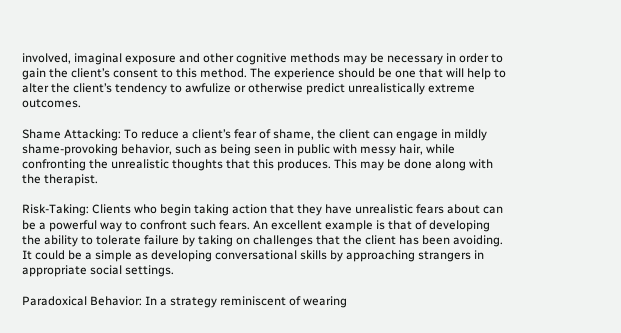involved, imaginal exposure and other cognitive methods may be necessary in order to gain the client’s consent to this method. The experience should be one that will help to alter the client’s tendency to awfulize or otherwise predict unrealistically extreme outcomes.

Shame Attacking: To reduce a client’s fear of shame, the client can engage in mildly shame-provoking behavior, such as being seen in public with messy hair, while confronting the unrealistic thoughts that this produces. This may be done along with the therapist.

Risk-Taking: Clients who begin taking action that they have unrealistic fears about can be a powerful way to confront such fears. An excellent example is that of developing the ability to tolerate failure by taking on challenges that the client has been avoiding. It could be a simple as developing conversational skills by approaching strangers in appropriate social settings.

Paradoxical Behavior: In a strategy reminiscent of wearing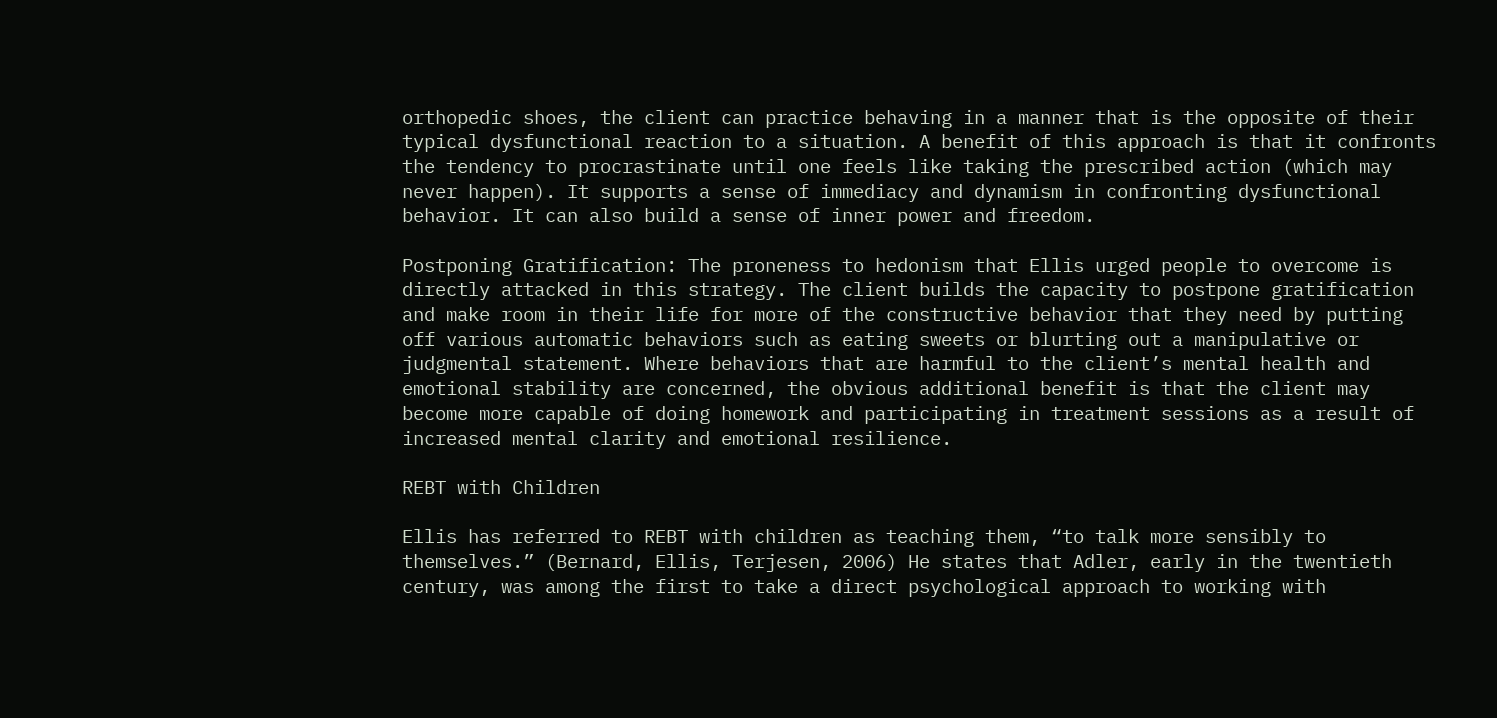orthopedic shoes, the client can practice behaving in a manner that is the opposite of their typical dysfunctional reaction to a situation. A benefit of this approach is that it confronts the tendency to procrastinate until one feels like taking the prescribed action (which may never happen). It supports a sense of immediacy and dynamism in confronting dysfunctional behavior. It can also build a sense of inner power and freedom.

Postponing Gratification: The proneness to hedonism that Ellis urged people to overcome is directly attacked in this strategy. The client builds the capacity to postpone gratification and make room in their life for more of the constructive behavior that they need by putting off various automatic behaviors such as eating sweets or blurting out a manipulative or judgmental statement. Where behaviors that are harmful to the client’s mental health and emotional stability are concerned, the obvious additional benefit is that the client may become more capable of doing homework and participating in treatment sessions as a result of increased mental clarity and emotional resilience.

REBT with Children

Ellis has referred to REBT with children as teaching them, “to talk more sensibly to themselves.” (Bernard, Ellis, Terjesen, 2006) He states that Adler, early in the twentieth century, was among the first to take a direct psychological approach to working with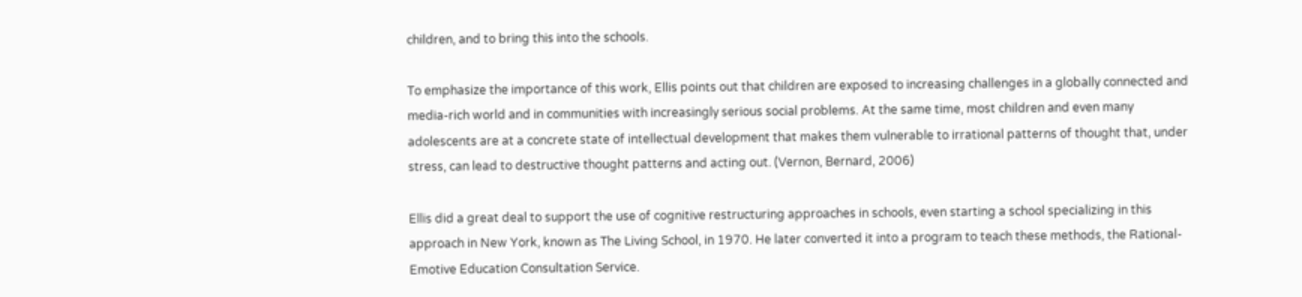children, and to bring this into the schools.

To emphasize the importance of this work, Ellis points out that children are exposed to increasing challenges in a globally connected and media-rich world and in communities with increasingly serious social problems. At the same time, most children and even many adolescents are at a concrete state of intellectual development that makes them vulnerable to irrational patterns of thought that, under stress, can lead to destructive thought patterns and acting out. (Vernon, Bernard, 2006)

Ellis did a great deal to support the use of cognitive restructuring approaches in schools, even starting a school specializing in this approach in New York, known as The Living School, in 1970. He later converted it into a program to teach these methods, the Rational-Emotive Education Consultation Service.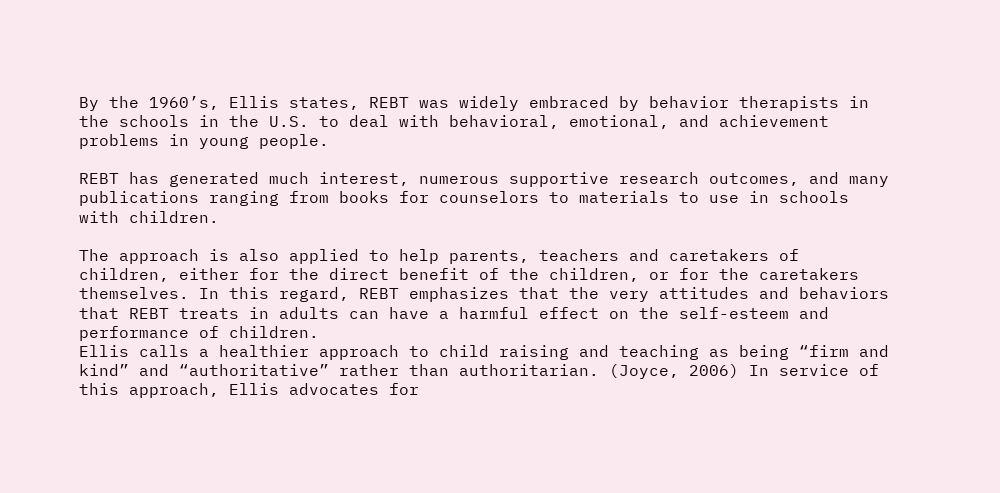By the 1960’s, Ellis states, REBT was widely embraced by behavior therapists in the schools in the U.S. to deal with behavioral, emotional, and achievement problems in young people.

REBT has generated much interest, numerous supportive research outcomes, and many publications ranging from books for counselors to materials to use in schools with children.

The approach is also applied to help parents, teachers and caretakers of children, either for the direct benefit of the children, or for the caretakers themselves. In this regard, REBT emphasizes that the very attitudes and behaviors that REBT treats in adults can have a harmful effect on the self-esteem and performance of children.
Ellis calls a healthier approach to child raising and teaching as being “firm and kind” and “authoritative” rather than authoritarian. (Joyce, 2006) In service of this approach, Ellis advocates for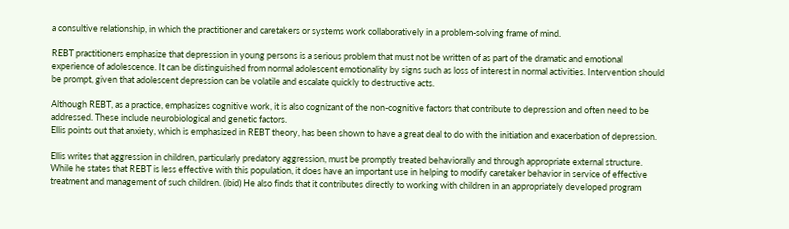a consultive relationship, in which the practitioner and caretakers or systems work collaboratively in a problem-solving frame of mind.

REBT practitioners emphasize that depression in young persons is a serious problem that must not be written of as part of the dramatic and emotional experience of adolescence. It can be distinguished from normal adolescent emotionality by signs such as loss of interest in normal activities. Intervention should be prompt, given that adolescent depression can be volatile and escalate quickly to destructive acts.

Although REBT, as a practice, emphasizes cognitive work, it is also cognizant of the non-cognitive factors that contribute to depression and often need to be addressed. These include neurobiological and genetic factors.
Ellis points out that anxiety, which is emphasized in REBT theory, has been shown to have a great deal to do with the initiation and exacerbation of depression.

Ellis writes that aggression in children, particularly predatory aggression, must be promptly treated behaviorally and through appropriate external structure. While he states that REBT is less effective with this population, it does have an important use in helping to modify caretaker behavior in service of effective treatment and management of such children. (ibid) He also finds that it contributes directly to working with children in an appropriately developed program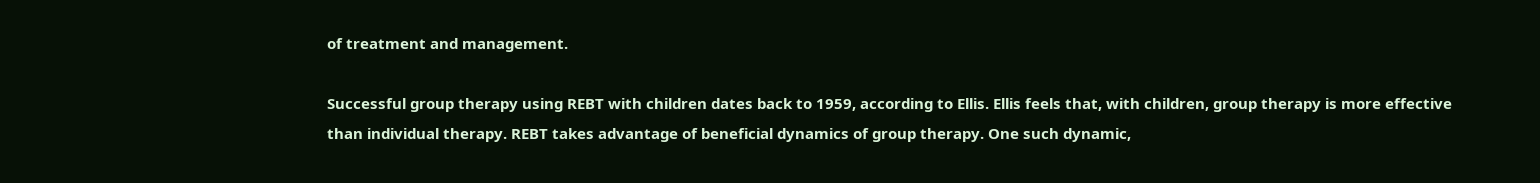of treatment and management.

Successful group therapy using REBT with children dates back to 1959, according to Ellis. Ellis feels that, with children, group therapy is more effective than individual therapy. REBT takes advantage of beneficial dynamics of group therapy. One such dynamic,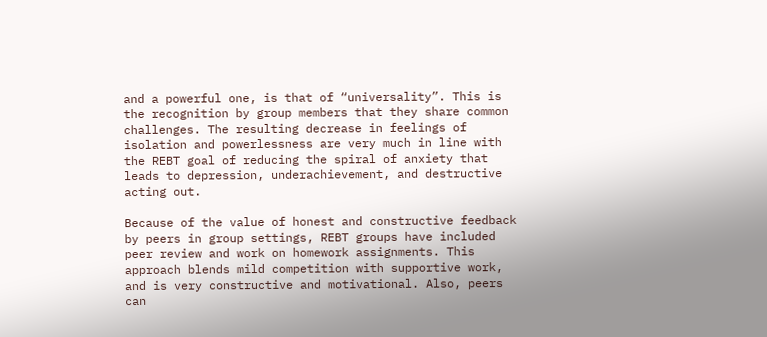and a powerful one, is that of “universality”. This is the recognition by group members that they share common challenges. The resulting decrease in feelings of isolation and powerlessness are very much in line with the REBT goal of reducing the spiral of anxiety that leads to depression, underachievement, and destructive acting out.

Because of the value of honest and constructive feedback by peers in group settings, REBT groups have included peer review and work on homework assignments. This approach blends mild competition with supportive work, and is very constructive and motivational. Also, peers can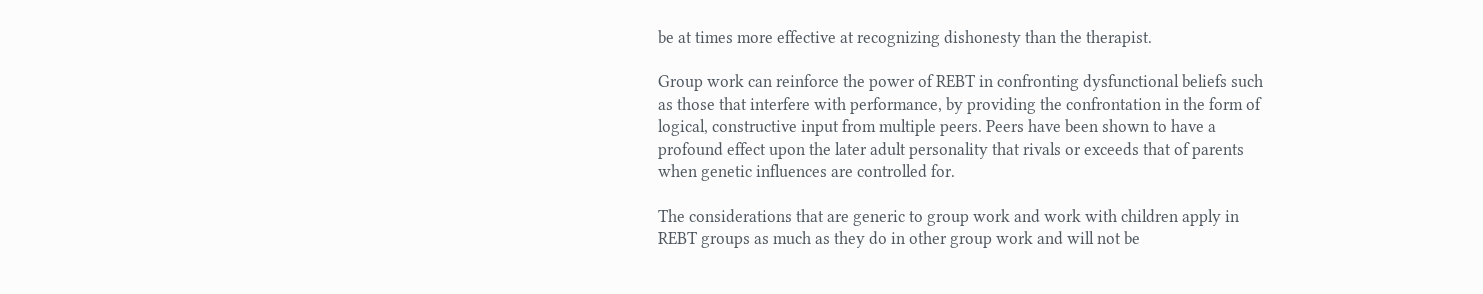be at times more effective at recognizing dishonesty than the therapist.

Group work can reinforce the power of REBT in confronting dysfunctional beliefs such as those that interfere with performance, by providing the confrontation in the form of logical, constructive input from multiple peers. Peers have been shown to have a profound effect upon the later adult personality that rivals or exceeds that of parents when genetic influences are controlled for.

The considerations that are generic to group work and work with children apply in REBT groups as much as they do in other group work and will not be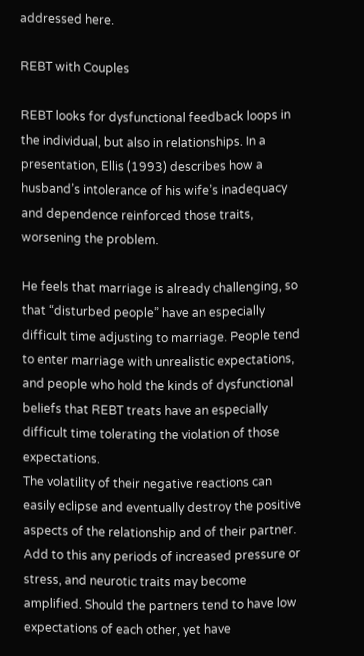addressed here.

REBT with Couples

REBT looks for dysfunctional feedback loops in the individual, but also in relationships. In a presentation, Ellis (1993) describes how a husband’s intolerance of his wife’s inadequacy and dependence reinforced those traits, worsening the problem.

He feels that marriage is already challenging, so that “disturbed people” have an especially difficult time adjusting to marriage. People tend to enter marriage with unrealistic expectations, and people who hold the kinds of dysfunctional beliefs that REBT treats have an especially difficult time tolerating the violation of those expectations.
The volatility of their negative reactions can easily eclipse and eventually destroy the positive aspects of the relationship and of their partner. Add to this any periods of increased pressure or stress, and neurotic traits may become amplified. Should the partners tend to have low expectations of each other, yet have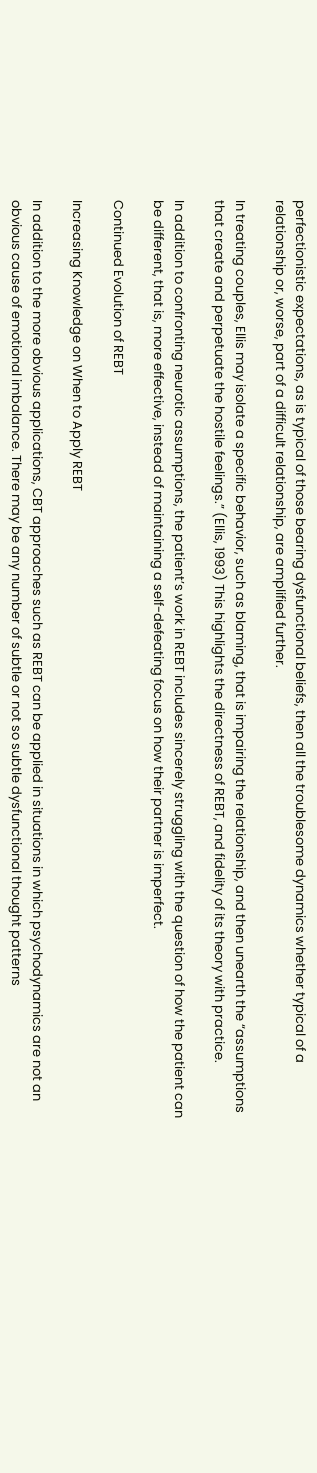perfectionistic expectations, as is typical of those bearing dysfunctional beliefs, then all the troublesome dynamics whether typical of a relationship or, worse, part of a difficult relationship, are amplified further.

In treating couples, Ellis may isolate a specific behavior, such as blaming, that is impairing the relationship, and then unearth the “assumptions that create and perpetuate the hostile feelings.” (Ellis, 1993) This highlights the directness of REBT, and fidelity of its theory with practice.

In addition to confronting neurotic assumptions, the patient’s work in REBT includes sincerely struggling with the question of how the patient can be different, that is, more effective, instead of maintaining a self-defeating focus on how their partner is imperfect.

Continued Evolution of REBT

Increasing Knowledge on When to Apply REBT

In addition to the more obvious applications, CBT approaches such as REBT can be applied in situations in which psychodynamics are not an obvious cause of emotional imbalance. There may be any number of subtle or not so subtle dysfunctional thought patterns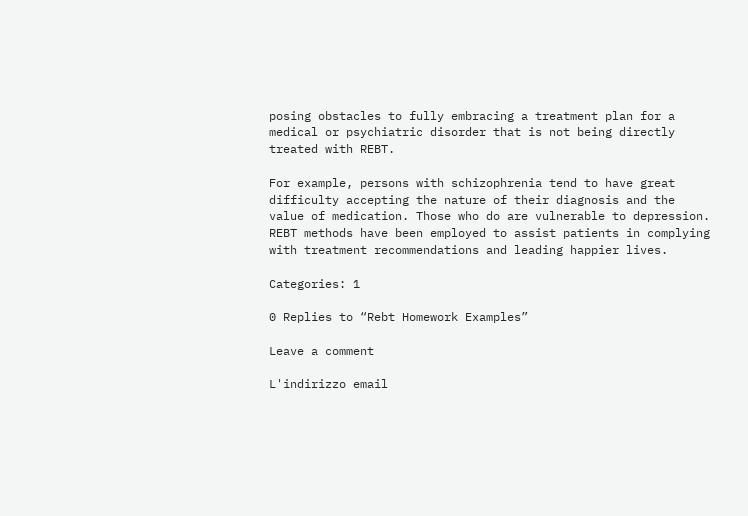posing obstacles to fully embracing a treatment plan for a medical or psychiatric disorder that is not being directly treated with REBT.

For example, persons with schizophrenia tend to have great difficulty accepting the nature of their diagnosis and the value of medication. Those who do are vulnerable to depression. REBT methods have been employed to assist patients in complying with treatment recommendations and leading happier lives.

Categories: 1

0 Replies to “Rebt Homework Examples”

Leave a comment

L'indirizzo email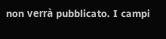non verrà pubblicato. I campi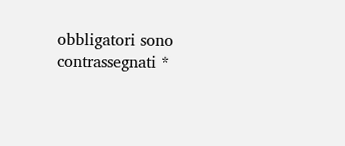obbligatori sono contrassegnati *